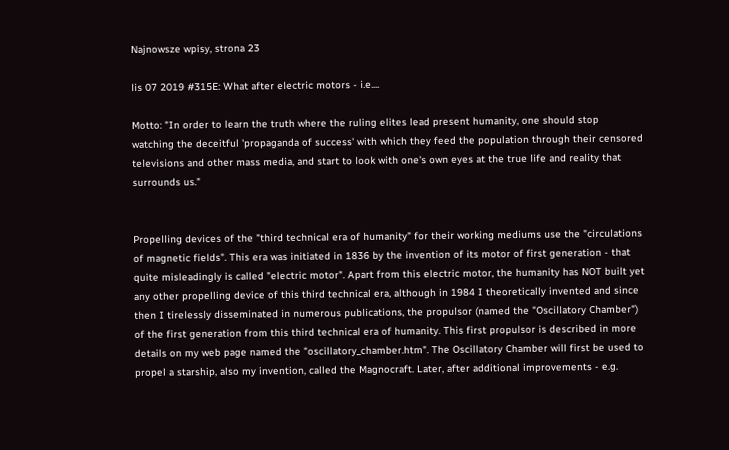Najnowsze wpisy, strona 23

lis 07 2019 #315E: What after electric motors - i.e....

Motto: "In order to learn the truth where the ruling elites lead present humanity, one should stop watching the deceitful 'propaganda of success' with which they feed the population through their censored televisions and other mass media, and start to look with one's own eyes at the true life and reality that surrounds us."


Propelling devices of the "third technical era of humanity" for their working mediums use the "circulations of magnetic fields". This era was initiated in 1836 by the invention of its motor of first generation - that quite misleadingly is called "electric motor". Apart from this electric motor, the humanity has NOT built yet any other propelling device of this third technical era, although in 1984 I theoretically invented and since then I tirelessly disseminated in numerous publications, the propulsor (named the "Oscillatory Chamber") of the first generation from this third technical era of humanity. This first propulsor is described in more details on my web page named the "oscillatory_chamber.htm". The Oscillatory Chamber will first be used to propel a starship, also my invention, called the Magnocraft. Later, after additional improvements - e.g.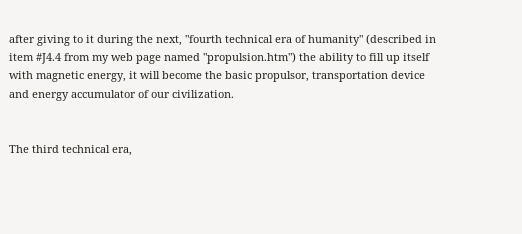after giving to it during the next, "fourth technical era of humanity" (described in item #J4.4 from my web page named "propulsion.htm") the ability to fill up itself with magnetic energy, it will become the basic propulsor, transportation device and energy accumulator of our civilization.


The third technical era,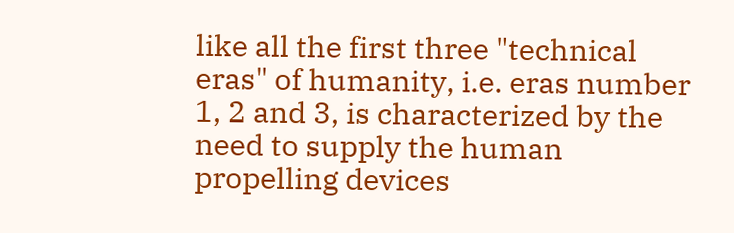like all the first three "technical eras" of humanity, i.e. eras number 1, 2 and 3, is characterized by the need to supply the human propelling devices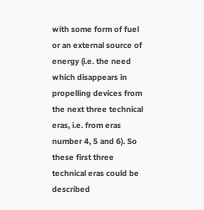with some form of fuel or an external source of energy (i.e. the need which disappears in propelling devices from the next three technical eras, i.e. from eras number 4, 5 and 6). So these first three technical eras could be described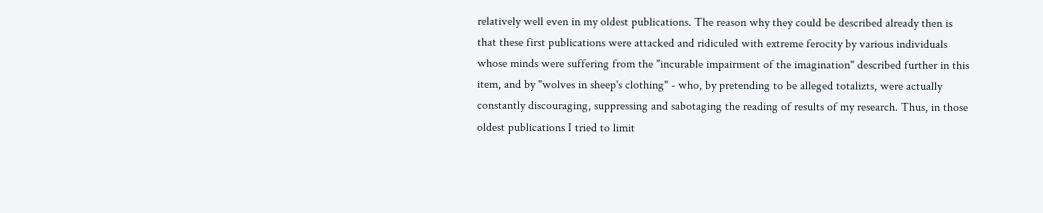relatively well even in my oldest publications. The reason why they could be described already then is that these first publications were attacked and ridiculed with extreme ferocity by various individuals whose minds were suffering from the "incurable impairment of the imagination" described further in this item, and by "wolves in sheep's clothing" - who, by pretending to be alleged totalizts, were actually constantly discouraging, suppressing and sabotaging the reading of results of my research. Thus, in those oldest publications I tried to limit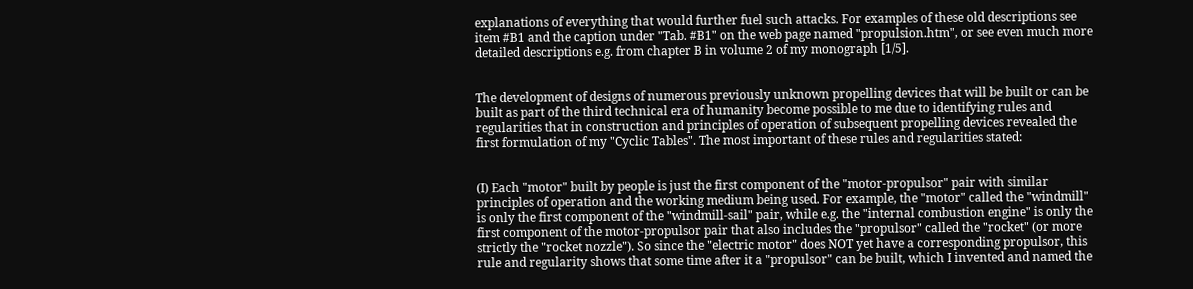explanations of everything that would further fuel such attacks. For examples of these old descriptions see item #B1 and the caption under "Tab. #B1" on the web page named "propulsion.htm", or see even much more detailed descriptions e.g. from chapter B in volume 2 of my monograph [1/5].


The development of designs of numerous previously unknown propelling devices that will be built or can be built as part of the third technical era of humanity become possible to me due to identifying rules and regularities that in construction and principles of operation of subsequent propelling devices revealed the first formulation of my "Cyclic Tables". The most important of these rules and regularities stated:


(I) Each "motor" built by people is just the first component of the "motor-propulsor" pair with similar principles of operation and the working medium being used. For example, the "motor" called the "windmill" is only the first component of the "windmill-sail" pair, while e.g. the "internal combustion engine" is only the first component of the motor-propulsor pair that also includes the "propulsor" called the "rocket" (or more strictly the "rocket nozzle"). So since the "electric motor" does NOT yet have a corresponding propulsor, this rule and regularity shows that some time after it a "propulsor" can be built, which I invented and named the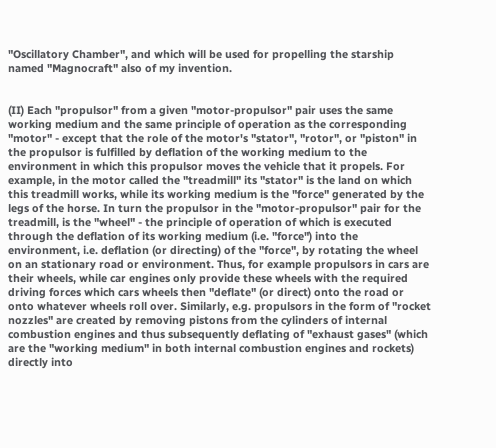"Oscillatory Chamber", and which will be used for propelling the starship named "Magnocraft" also of my invention.


(II) Each "propulsor" from a given "motor-propulsor" pair uses the same working medium and the same principle of operation as the corresponding "motor" - except that the role of the motor's "stator", "rotor", or "piston" in the propulsor is fulfilled by deflation of the working medium to the environment in which this propulsor moves the vehicle that it propels. For example, in the motor called the "treadmill" its "stator" is the land on which this treadmill works, while its working medium is the "force" generated by the legs of the horse. In turn the propulsor in the "motor-propulsor" pair for the treadmill, is the "wheel" - the principle of operation of which is executed through the deflation of its working medium (i.e. "force") into the environment, i.e. deflation (or directing) of the "force", by rotating the wheel on an stationary road or environment. Thus, for example propulsors in cars are their wheels, while car engines only provide these wheels with the required driving forces which cars wheels then "deflate" (or direct) onto the road or onto whatever wheels roll over. Similarly, e.g. propulsors in the form of "rocket nozzles" are created by removing pistons from the cylinders of internal combustion engines and thus subsequently deflating of "exhaust gases" (which are the "working medium" in both internal combustion engines and rockets) directly into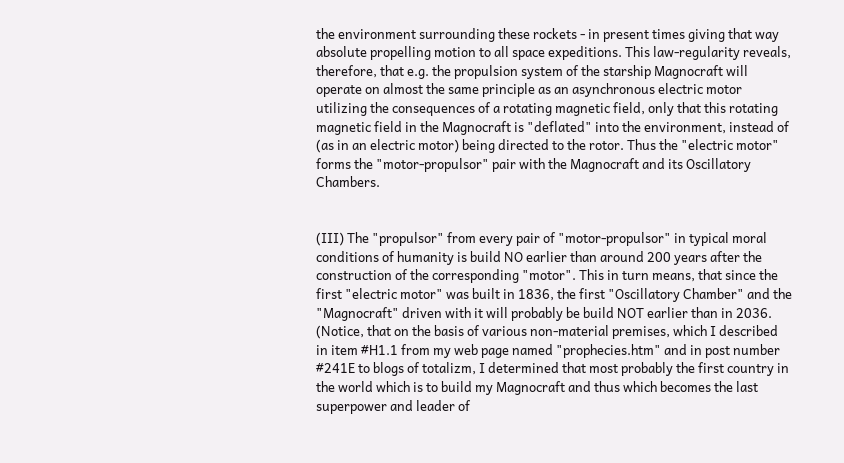the environment surrounding these rockets - in present times giving that way absolute propelling motion to all space expeditions. This law-regularity reveals, therefore, that e.g. the propulsion system of the starship Magnocraft will operate on almost the same principle as an asynchronous electric motor utilizing the consequences of a rotating magnetic field, only that this rotating magnetic field in the Magnocraft is "deflated" into the environment, instead of (as in an electric motor) being directed to the rotor. Thus the "electric motor" forms the "motor-propulsor" pair with the Magnocraft and its Oscillatory Chambers.


(III) The "propulsor" from every pair of "motor-propulsor" in typical moral conditions of humanity is build NO earlier than around 200 years after the construction of the corresponding "motor". This in turn means, that since the first "electric motor" was built in 1836, the first "Oscillatory Chamber" and the "Magnocraft" driven with it will probably be build NOT earlier than in 2036. (Notice, that on the basis of various non-material premises, which I described in item #H1.1 from my web page named "prophecies.htm" and in post number #241E to blogs of totalizm, I determined that most probably the first country in the world which is to build my Magnocraft and thus which becomes the last superpower and leader of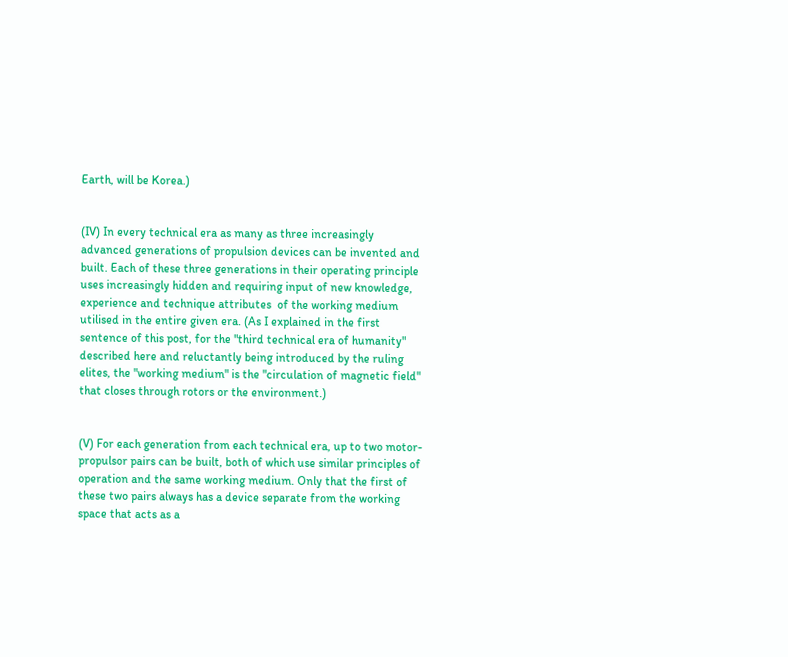Earth, will be Korea.)


(IV) In every technical era as many as three increasingly advanced generations of propulsion devices can be invented and built. Each of these three generations in their operating principle uses increasingly hidden and requiring input of new knowledge, experience and technique attributes  of the working medium utilised in the entire given era. (As I explained in the first sentence of this post, for the "third technical era of humanity" described here and reluctantly being introduced by the ruling elites, the "working medium" is the "circulation of magnetic field" that closes through rotors or the environment.)


(V) For each generation from each technical era, up to two motor-propulsor pairs can be built, both of which use similar principles of operation and the same working medium. Only that the first of these two pairs always has a device separate from the working space that acts as a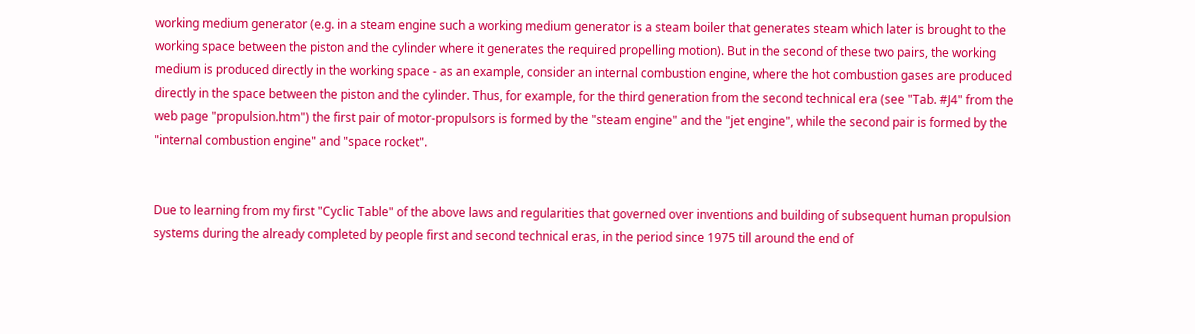working medium generator (e.g. in a steam engine such a working medium generator is a steam boiler that generates steam which later is brought to the working space between the piston and the cylinder where it generates the required propelling motion). But in the second of these two pairs, the working medium is produced directly in the working space - as an example, consider an internal combustion engine, where the hot combustion gases are produced directly in the space between the piston and the cylinder. Thus, for example, for the third generation from the second technical era (see "Tab. #J4" from the web page "propulsion.htm") the first pair of motor-propulsors is formed by the "steam engine" and the "jet engine", while the second pair is formed by the "internal combustion engine" and "space rocket".


Due to learning from my first "Cyclic Table" of the above laws and regularities that governed over inventions and building of subsequent human propulsion systems during the already completed by people first and second technical eras, in the period since 1975 till around the end of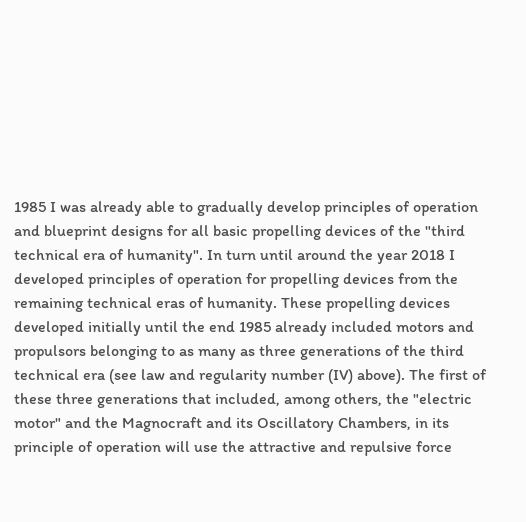1985 I was already able to gradually develop principles of operation and blueprint designs for all basic propelling devices of the "third technical era of humanity". In turn until around the year 2018 I developed principles of operation for propelling devices from the remaining technical eras of humanity. These propelling devices developed initially until the end 1985 already included motors and propulsors belonging to as many as three generations of the third technical era (see law and regularity number (IV) above). The first of these three generations that included, among others, the "electric motor" and the Magnocraft and its Oscillatory Chambers, in its principle of operation will use the attractive and repulsive force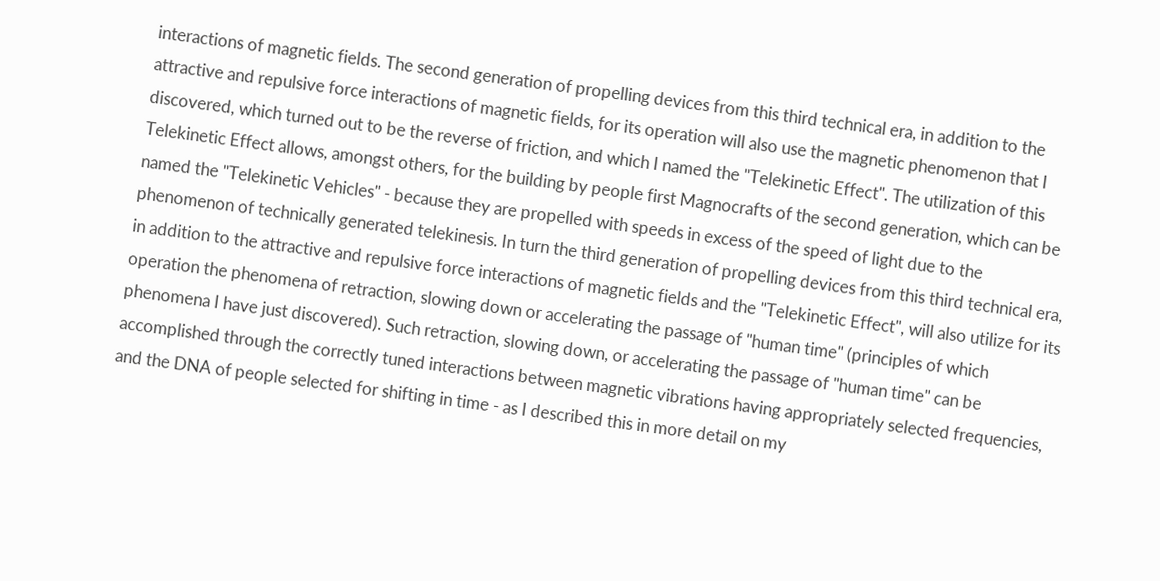interactions of magnetic fields. The second generation of propelling devices from this third technical era, in addition to the attractive and repulsive force interactions of magnetic fields, for its operation will also use the magnetic phenomenon that I discovered, which turned out to be the reverse of friction, and which I named the "Telekinetic Effect". The utilization of this Telekinetic Effect allows, amongst others, for the building by people first Magnocrafts of the second generation, which can be named the "Telekinetic Vehicles" - because they are propelled with speeds in excess of the speed of light due to the phenomenon of technically generated telekinesis. In turn the third generation of propelling devices from this third technical era, in addition to the attractive and repulsive force interactions of magnetic fields and the "Telekinetic Effect", will also utilize for its operation the phenomena of retraction, slowing down or accelerating the passage of "human time" (principles of which phenomena I have just discovered). Such retraction, slowing down, or accelerating the passage of "human time" can be accomplished through the correctly tuned interactions between magnetic vibrations having appropriately selected frequencies, and the DNA of people selected for shifting in time - as I described this in more detail on my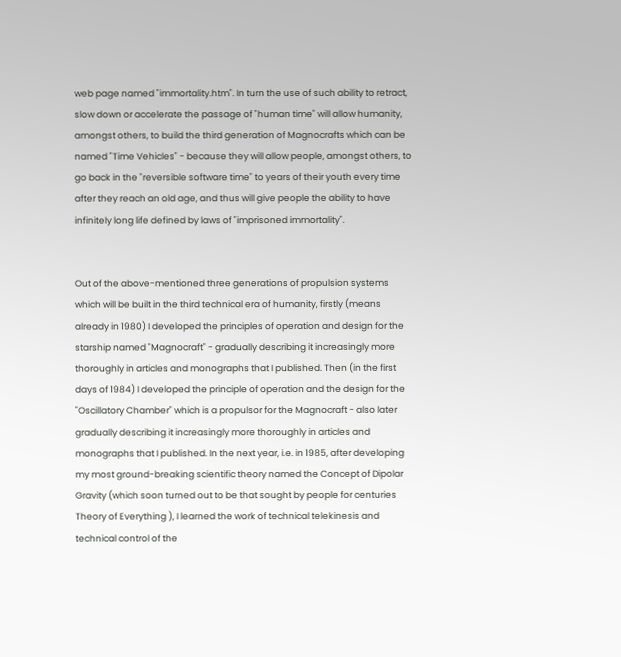web page named "immortality.htm". In turn the use of such ability to retract, slow down or accelerate the passage of "human time" will allow humanity, amongst others, to build the third generation of Magnocrafts which can be named "Time Vehicles" - because they will allow people, amongst others, to go back in the "reversible software time" to years of their youth every time after they reach an old age, and thus will give people the ability to have infinitely long life defined by laws of "imprisoned immortality".


Out of the above-mentioned three generations of propulsion systems which will be built in the third technical era of humanity, firstly (means already in 1980) I developed the principles of operation and design for the starship named "Magnocraft" - gradually describing it increasingly more thoroughly in articles and monographs that I published. Then (in the first days of 1984) I developed the principle of operation and the design for the "Oscillatory Chamber" which is a propulsor for the Magnocraft - also later gradually describing it increasingly more thoroughly in articles and monographs that I published. In the next year, i.e. in 1985, after developing my most ground-breaking scientific theory named the Concept of Dipolar Gravity (which soon turned out to be that sought by people for centuries Theory of Everything ), I learned the work of technical telekinesis and technical control of the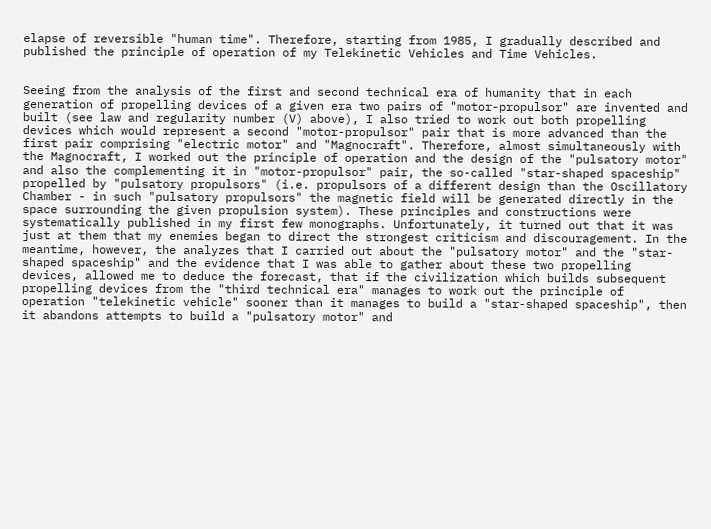elapse of reversible "human time". Therefore, starting from 1985, I gradually described and published the principle of operation of my Telekinetic Vehicles and Time Vehicles.


Seeing from the analysis of the first and second technical era of humanity that in each generation of propelling devices of a given era two pairs of "motor-propulsor" are invented and built (see law and regularity number (V) above), I also tried to work out both propelling devices which would represent a second "motor-propulsor" pair that is more advanced than the first pair comprising "electric motor" and "Magnocraft". Therefore, almost simultaneously with the Magnocraft, I worked out the principle of operation and the design of the "pulsatory motor" and also the complementing it in "motor-propulsor" pair, the so-called "star-shaped spaceship" propelled by "pulsatory propulsors" (i.e. propulsors of a different design than the Oscillatory Chamber - in such "pulsatory propulsors" the magnetic field will be generated directly in the space surrounding the given propulsion system). These principles and constructions were systematically published in my first few monographs. Unfortunately, it turned out that it was just at them that my enemies began to direct the strongest criticism and discouragement. In the meantime, however, the analyzes that I carried out about the "pulsatory motor" and the "star-shaped spaceship" and the evidence that I was able to gather about these two propelling devices, allowed me to deduce the forecast, that if the civilization which builds subsequent propelling devices from the "third technical era" manages to work out the principle of operation "telekinetic vehicle" sooner than it manages to build a "star-shaped spaceship", then it abandons attempts to build a "pulsatory motor" and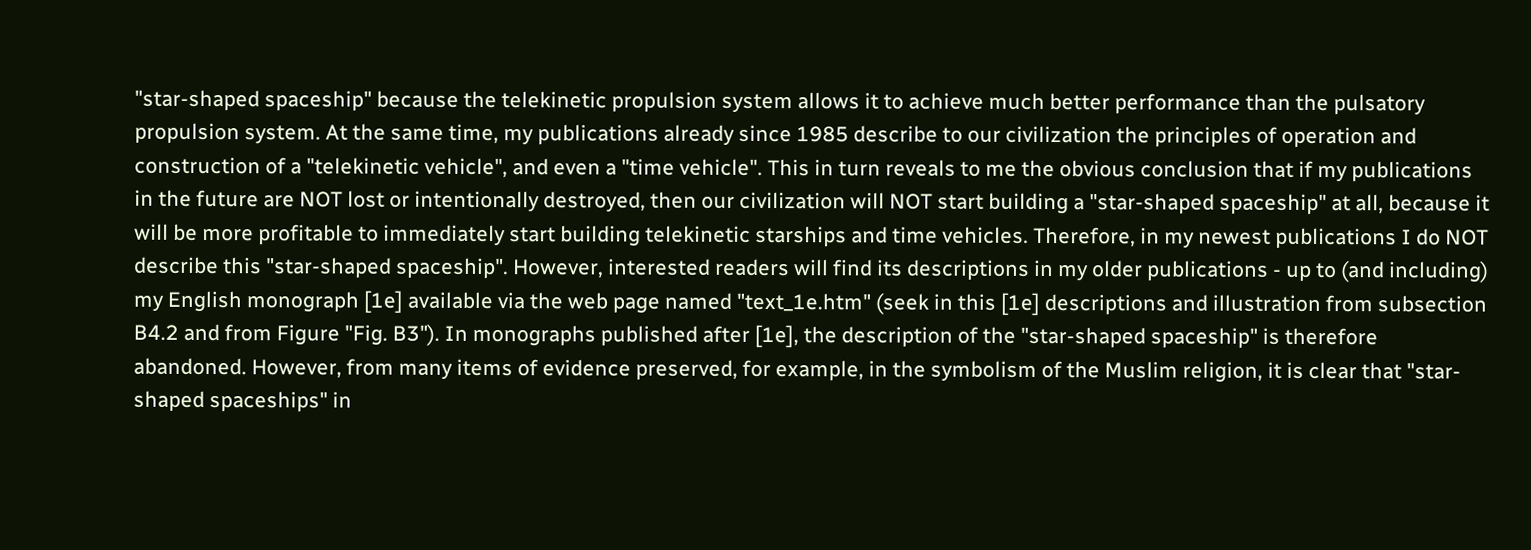"star-shaped spaceship" because the telekinetic propulsion system allows it to achieve much better performance than the pulsatory propulsion system. At the same time, my publications already since 1985 describe to our civilization the principles of operation and construction of a "telekinetic vehicle", and even a "time vehicle". This in turn reveals to me the obvious conclusion that if my publications in the future are NOT lost or intentionally destroyed, then our civilization will NOT start building a "star-shaped spaceship" at all, because it will be more profitable to immediately start building telekinetic starships and time vehicles. Therefore, in my newest publications I do NOT describe this "star-shaped spaceship". However, interested readers will find its descriptions in my older publications - up to (and including) my English monograph [1e] available via the web page named "text_1e.htm" (seek in this [1e] descriptions and illustration from subsection B4.2 and from Figure "Fig. B3"). In monographs published after [1e], the description of the "star-shaped spaceship" is therefore abandoned. However, from many items of evidence preserved, for example, in the symbolism of the Muslim religion, it is clear that "star-shaped spaceships" in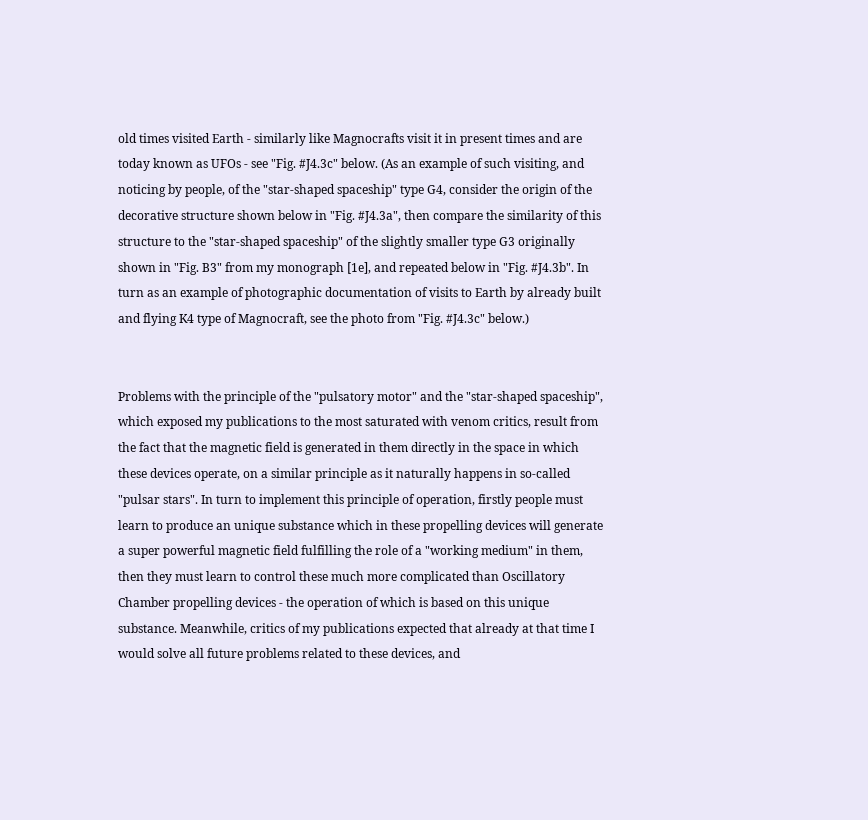old times visited Earth - similarly like Magnocrafts visit it in present times and are today known as UFOs - see "Fig. #J4.3c" below. (As an example of such visiting, and noticing by people, of the "star-shaped spaceship" type G4, consider the origin of the decorative structure shown below in "Fig. #J4.3a", then compare the similarity of this structure to the "star-shaped spaceship" of the slightly smaller type G3 originally shown in "Fig. B3" from my monograph [1e], and repeated below in "Fig. #J4.3b". In turn as an example of photographic documentation of visits to Earth by already built and flying K4 type of Magnocraft, see the photo from "Fig. #J4.3c" below.)


Problems with the principle of the "pulsatory motor" and the "star-shaped spaceship", which exposed my publications to the most saturated with venom critics, result from the fact that the magnetic field is generated in them directly in the space in which these devices operate, on a similar principle as it naturally happens in so-called "pulsar stars". In turn to implement this principle of operation, firstly people must learn to produce an unique substance which in these propelling devices will generate a super powerful magnetic field fulfilling the role of a "working medium" in them, then they must learn to control these much more complicated than Oscillatory Chamber propelling devices - the operation of which is based on this unique substance. Meanwhile, critics of my publications expected that already at that time I would solve all future problems related to these devices, and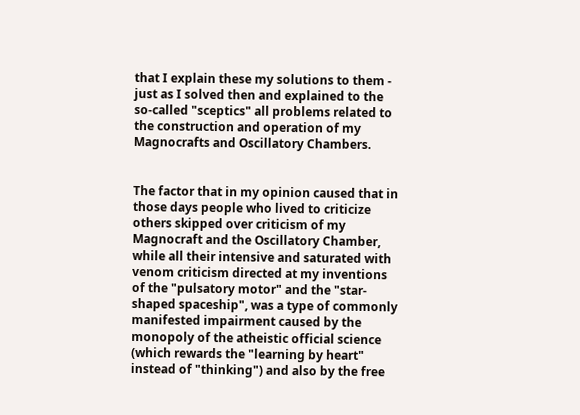that I explain these my solutions to them - just as I solved then and explained to the so-called "sceptics" all problems related to the construction and operation of my Magnocrafts and Oscillatory Chambers.


The factor that in my opinion caused that in those days people who lived to criticize others skipped over criticism of my Magnocraft and the Oscillatory Chamber, while all their intensive and saturated with venom criticism directed at my inventions of the "pulsatory motor" and the "star-shaped spaceship", was a type of commonly manifested impairment caused by the monopoly of the atheistic official science (which rewards the "learning by heart" instead of "thinking") and also by the free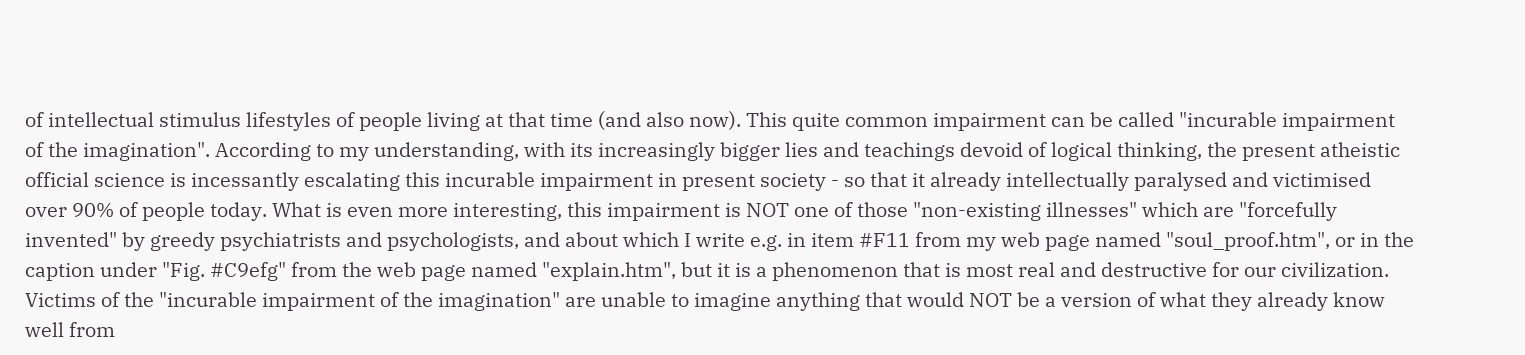of intellectual stimulus lifestyles of people living at that time (and also now). This quite common impairment can be called "incurable impairment of the imagination". According to my understanding, with its increasingly bigger lies and teachings devoid of logical thinking, the present atheistic official science is incessantly escalating this incurable impairment in present society - so that it already intellectually paralysed and victimised over 90% of people today. What is even more interesting, this impairment is NOT one of those "non-existing illnesses" which are "forcefully invented" by greedy psychiatrists and psychologists, and about which I write e.g. in item #F11 from my web page named "soul_proof.htm", or in the caption under "Fig. #C9efg" from the web page named "explain.htm", but it is a phenomenon that is most real and destructive for our civilization. Victims of the "incurable impairment of the imagination" are unable to imagine anything that would NOT be a version of what they already know well from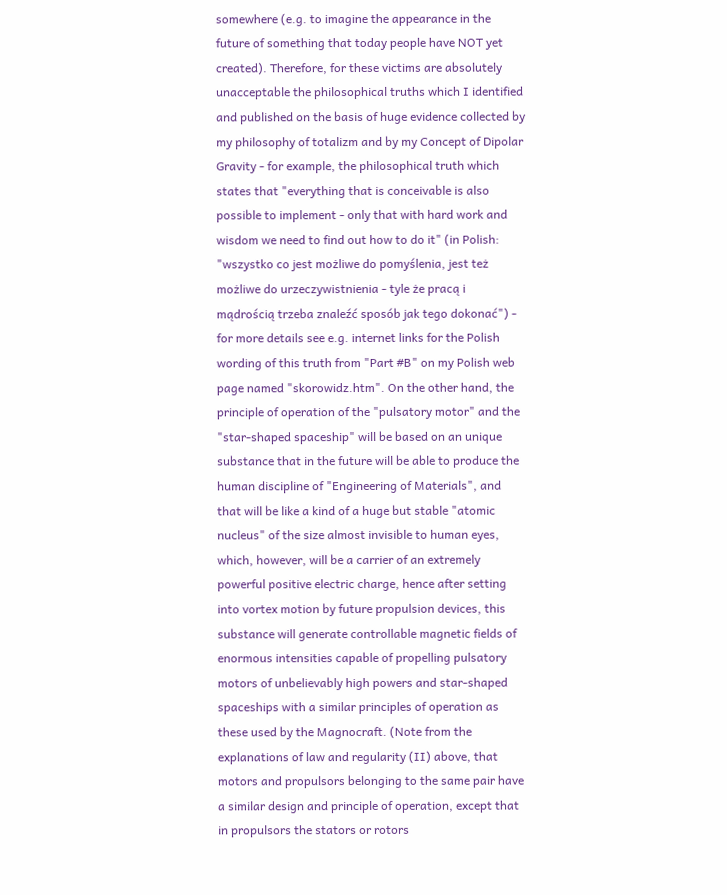somewhere (e.g. to imagine the appearance in the future of something that today people have NOT yet created). Therefore, for these victims are absolutely unacceptable the philosophical truths which I identified and published on the basis of huge evidence collected by my philosophy of totalizm and by my Concept of Dipolar Gravity - for example, the philosophical truth which states that "everything that is conceivable is also possible to implement - only that with hard work and wisdom we need to find out how to do it" (in Polish: "wszystko co jest możliwe do pomyślenia, jest też możliwe do urzeczywistnienia - tyle że pracą i mądrością trzeba znaleźć sposób jak tego dokonać") - for more details see e.g. internet links for the Polish wording of this truth from "Part #B" on my Polish web page named "skorowidz.htm". On the other hand, the principle of operation of the "pulsatory motor" and the "star-shaped spaceship" will be based on an unique substance that in the future will be able to produce the human discipline of "Engineering of Materials", and that will be like a kind of a huge but stable "atomic nucleus" of the size almost invisible to human eyes, which, however, will be a carrier of an extremely powerful positive electric charge, hence after setting into vortex motion by future propulsion devices, this substance will generate controllable magnetic fields of enormous intensities capable of propelling pulsatory motors of unbelievably high powers and star-shaped spaceships with a similar principles of operation as these used by the Magnocraft. (Note from the explanations of law and regularity (II) above, that motors and propulsors belonging to the same pair have a similar design and principle of operation, except that in propulsors the stators or rotors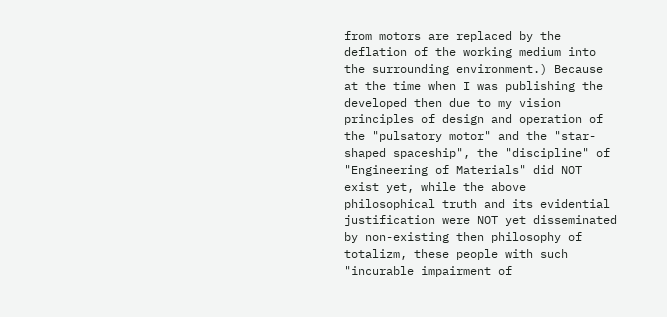from motors are replaced by the deflation of the working medium into the surrounding environment.) Because at the time when I was publishing the developed then due to my vision principles of design and operation of the "pulsatory motor" and the "star-shaped spaceship", the "discipline" of "Engineering of Materials" did NOT exist yet, while the above philosophical truth and its evidential justification were NOT yet disseminated by non-existing then philosophy of totalizm, these people with such "incurable impairment of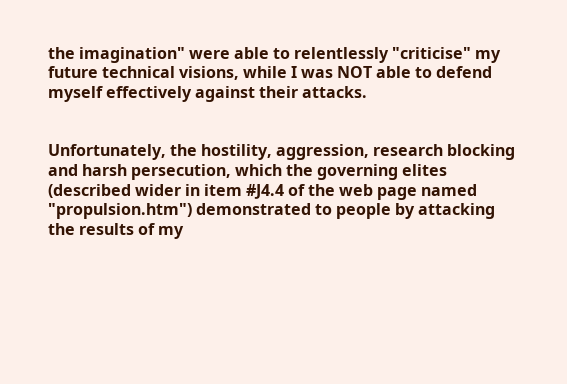the imagination" were able to relentlessly "criticise" my future technical visions, while I was NOT able to defend myself effectively against their attacks.


Unfortunately, the hostility, aggression, research blocking and harsh persecution, which the governing elites (described wider in item #J4.4 of the web page named "propulsion.htm") demonstrated to people by attacking the results of my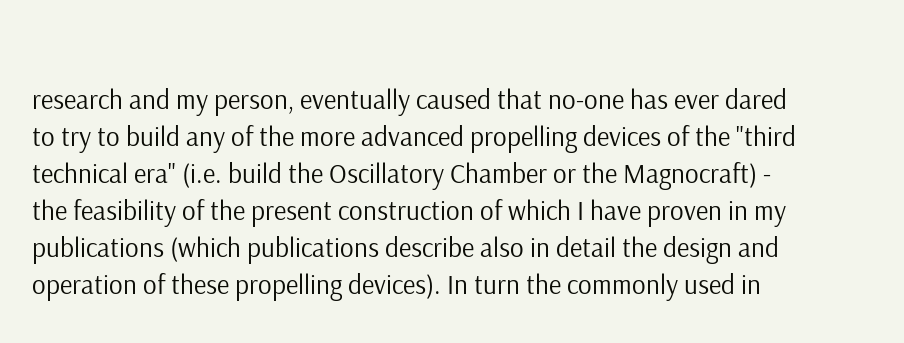research and my person, eventually caused that no-one has ever dared to try to build any of the more advanced propelling devices of the "third technical era" (i.e. build the Oscillatory Chamber or the Magnocraft) - the feasibility of the present construction of which I have proven in my publications (which publications describe also in detail the design and operation of these propelling devices). In turn the commonly used in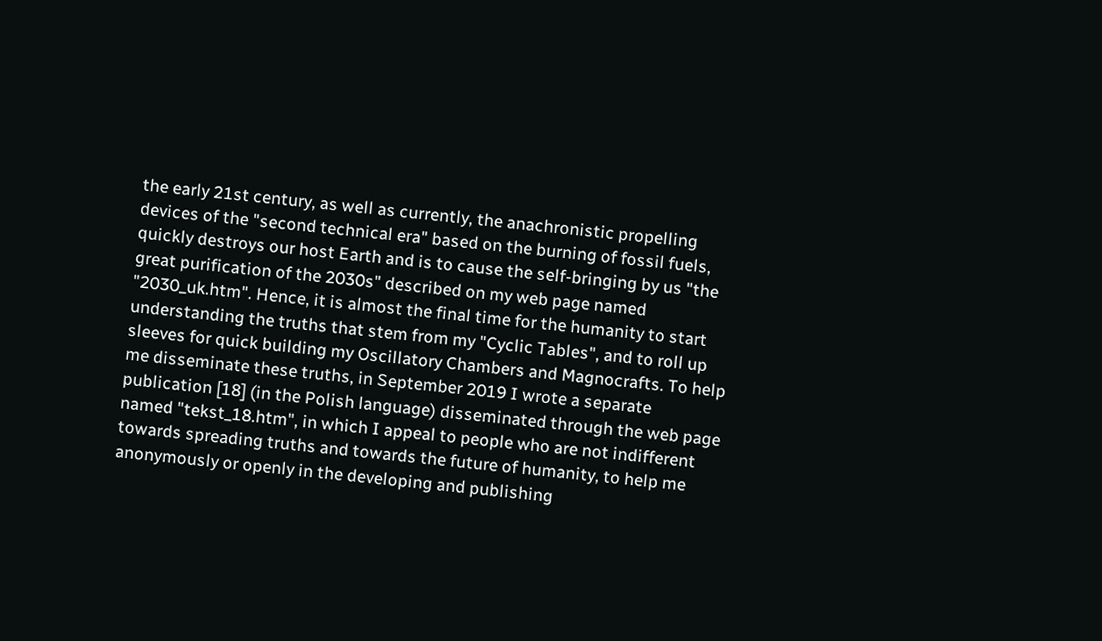the early 21st century, as well as currently, the anachronistic propelling devices of the "second technical era" based on the burning of fossil fuels, quickly destroys our host Earth and is to cause the self-bringing by us "the great purification of the 2030s" described on my web page named "2030_uk.htm". Hence, it is almost the final time for the humanity to start understanding the truths that stem from my "Cyclic Tables", and to roll up sleeves for quick building my Oscillatory Chambers and Magnocrafts. To help me disseminate these truths, in September 2019 I wrote a separate publication [18] (in the Polish language) disseminated through the web page named "tekst_18.htm", in which I appeal to people who are not indifferent towards spreading truths and towards the future of humanity, to help me anonymously or openly in the developing and publishing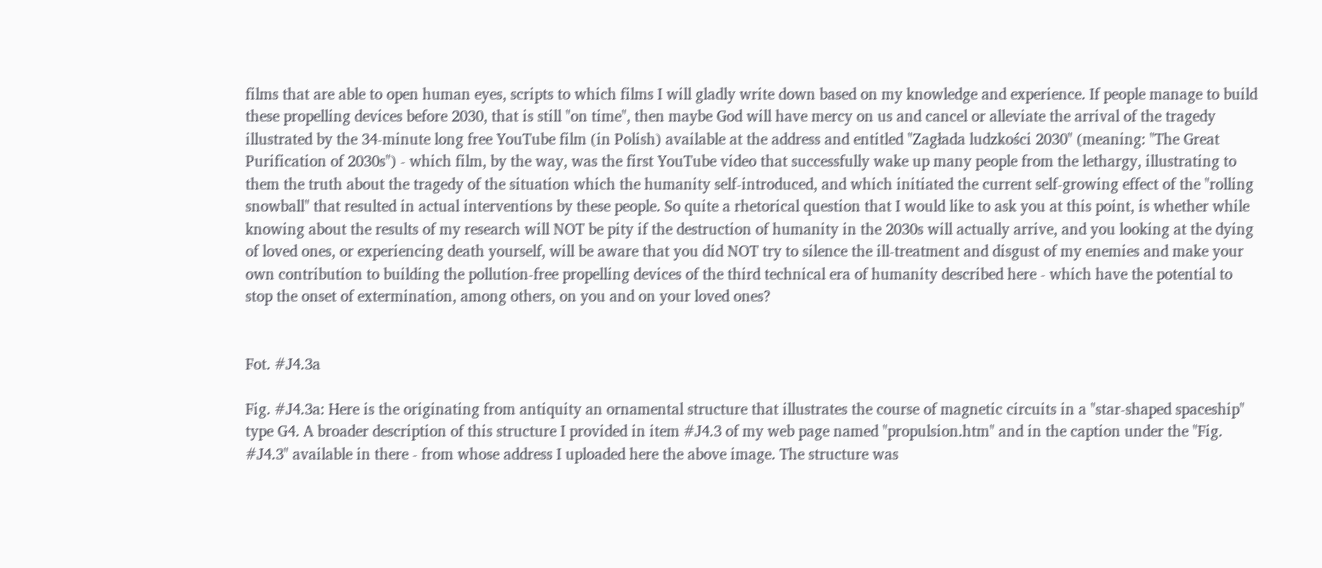films that are able to open human eyes, scripts to which films I will gladly write down based on my knowledge and experience. If people manage to build these propelling devices before 2030, that is still "on time", then maybe God will have mercy on us and cancel or alleviate the arrival of the tragedy illustrated by the 34-minute long free YouTube film (in Polish) available at the address and entitled "Zagłada ludzkości 2030" (meaning: "The Great Purification of 2030s") - which film, by the way, was the first YouTube video that successfully wake up many people from the lethargy, illustrating to them the truth about the tragedy of the situation which the humanity self-introduced, and which initiated the current self-growing effect of the "rolling snowball" that resulted in actual interventions by these people. So quite a rhetorical question that I would like to ask you at this point, is whether while knowing about the results of my research will NOT be pity if the destruction of humanity in the 2030s will actually arrive, and you looking at the dying of loved ones, or experiencing death yourself, will be aware that you did NOT try to silence the ill-treatment and disgust of my enemies and make your own contribution to building the pollution-free propelling devices of the third technical era of humanity described here - which have the potential to stop the onset of extermination, among others, on you and on your loved ones?


Fot. #J4.3a

Fig. #J4.3a: Here is the originating from antiquity an ornamental structure that illustrates the course of magnetic circuits in a "star-shaped spaceship" type G4. A broader description of this structure I provided in item #J4.3 of my web page named "propulsion.htm" and in the caption under the "Fig. #J4.3" available in there - from whose address I uploaded here the above image. The structure was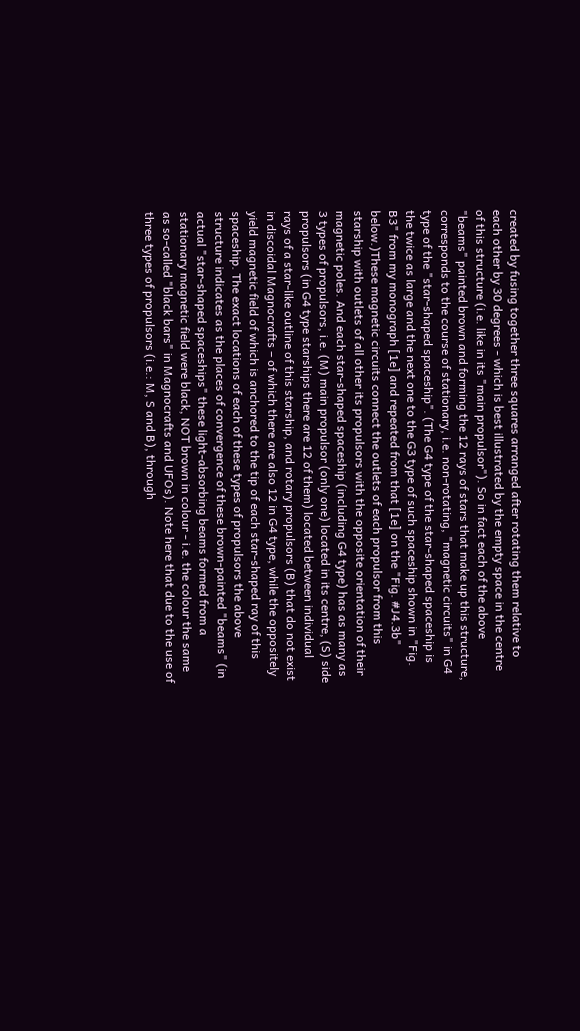created by fusing together three squares arranged after rotating them relative to each other by 30 degrees - which is best illustrated by the empty space in the centre of this structure (i.e. like in its "main propulsor"). So in fact each of the above "beams" painted brown and forming the 12 rays of stars that make up this structure, corresponds to the course of stationary, i.e. non-rotating, "magnetic circuits" in G4 type of the "star-shaped spaceship". (The G4 type of the star-shaped spaceship is the twice as large and the next one to the G3 type of such spaceship shown in "Fig. B3" from my monograph [1e] and repeated from that [1e] on the "Fig. #J4.3b" below.)These magnetic circuits connect the outlets of each propulsor from this starship with outlets of all other its propulsors with the opposite orientation of their magnetic poles. And each star-shaped spaceship (including G4 type) has as many as 3 types of propulsors, i.e. (M) main propulsor (only one) located in its centre, (S) side propulsors (in G4 type starships there are 12 of them) located between individual rays of a star-like outline of this starship, and rotary propulsors (B) that do not exist in discoidal Magnocrafts – of which there are also 12 in G4 type, while the oppositely yield magnetic field of which is anchored to the tip of each star-shaped ray of this spaceship. The exact locations of each of these types of propulsors the above structure indicates as the places of convergence of these brown-painted "beams" (in actual "star-shaped spaceships" these light-absorbing beams formed from a stationary magnetic field were black, NOT brown in colour - i.e. the colour the same as so-called "black bars" in Magnocrafts and UFOs). Note here that due to the use of three types of propulsors (i.e.: M, S and B), through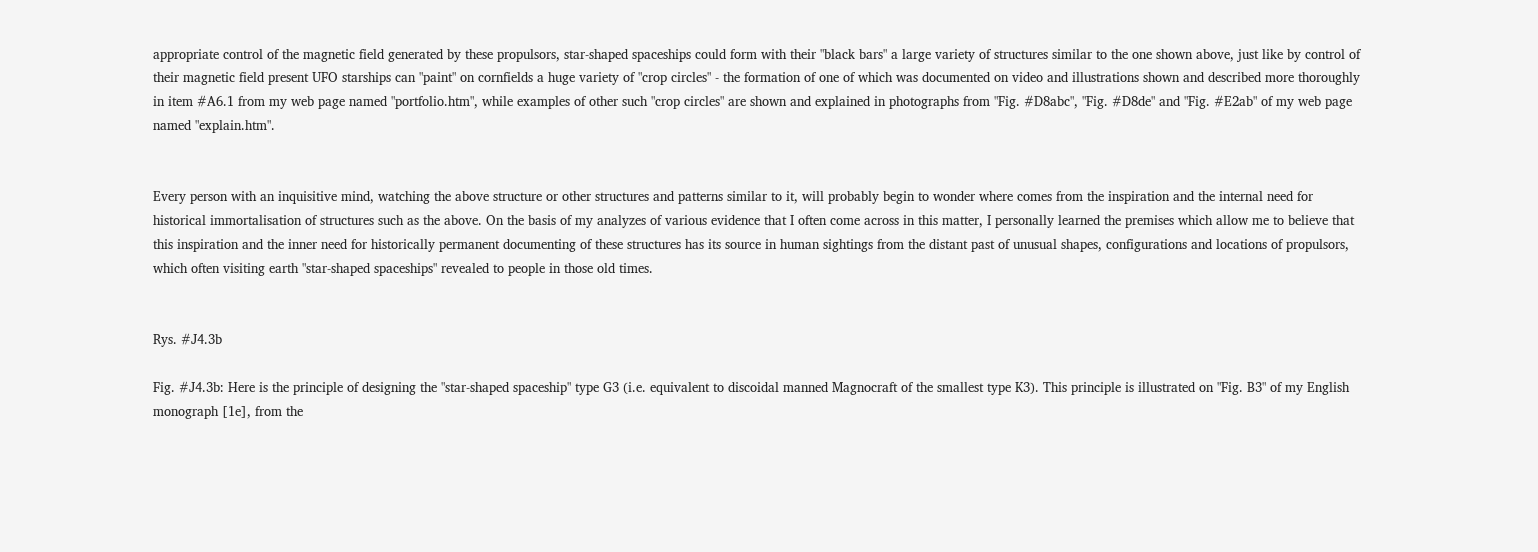appropriate control of the magnetic field generated by these propulsors, star-shaped spaceships could form with their "black bars" a large variety of structures similar to the one shown above, just like by control of their magnetic field present UFO starships can "paint" on cornfields a huge variety of "crop circles" - the formation of one of which was documented on video and illustrations shown and described more thoroughly in item #A6.1 from my web page named "portfolio.htm", while examples of other such "crop circles" are shown and explained in photographs from "Fig. #D8abc", "Fig. #D8de" and "Fig. #E2ab" of my web page named "explain.htm".


Every person with an inquisitive mind, watching the above structure or other structures and patterns similar to it, will probably begin to wonder where comes from the inspiration and the internal need for historical immortalisation of structures such as the above. On the basis of my analyzes of various evidence that I often come across in this matter, I personally learned the premises which allow me to believe that this inspiration and the inner need for historically permanent documenting of these structures has its source in human sightings from the distant past of unusual shapes, configurations and locations of propulsors, which often visiting earth "star-shaped spaceships" revealed to people in those old times.


Rys. #J4.3b

Fig. #J4.3b: Here is the principle of designing the "star-shaped spaceship" type G3 (i.e. equivalent to discoidal manned Magnocraft of the smallest type K3). This principle is illustrated on "Fig. B3" of my English monograph [1e], from the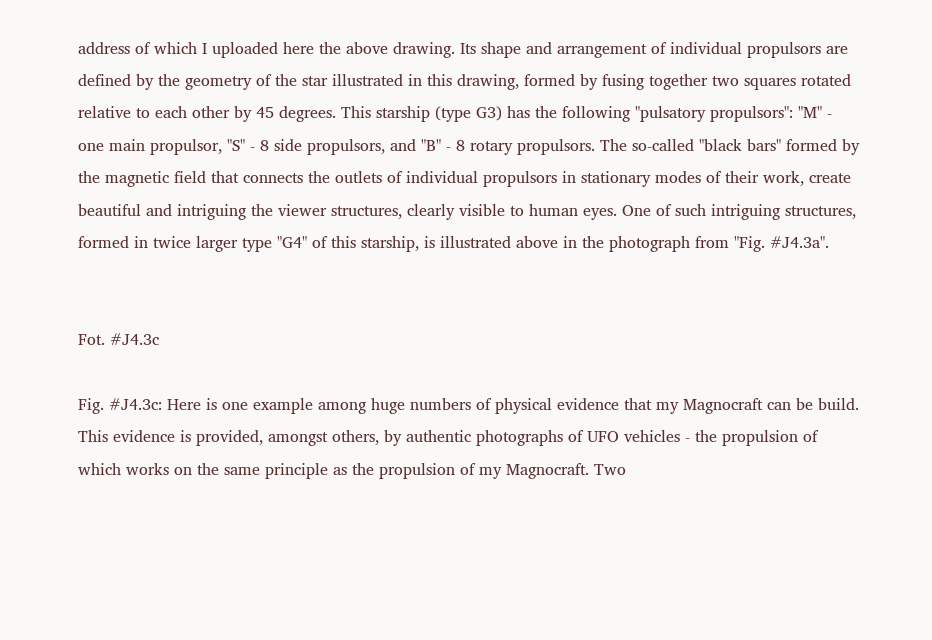address of which I uploaded here the above drawing. Its shape and arrangement of individual propulsors are defined by the geometry of the star illustrated in this drawing, formed by fusing together two squares rotated relative to each other by 45 degrees. This starship (type G3) has the following "pulsatory propulsors": "M" - one main propulsor, "S" - 8 side propulsors, and "B" - 8 rotary propulsors. The so-called "black bars" formed by the magnetic field that connects the outlets of individual propulsors in stationary modes of their work, create beautiful and intriguing the viewer structures, clearly visible to human eyes. One of such intriguing structures, formed in twice larger type "G4" of this starship, is illustrated above in the photograph from "Fig. #J4.3a".


Fot. #J4.3c

Fig. #J4.3c: Here is one example among huge numbers of physical evidence that my Magnocraft can be build. This evidence is provided, amongst others, by authentic photographs of UFO vehicles - the propulsion of which works on the same principle as the propulsion of my Magnocraft. Two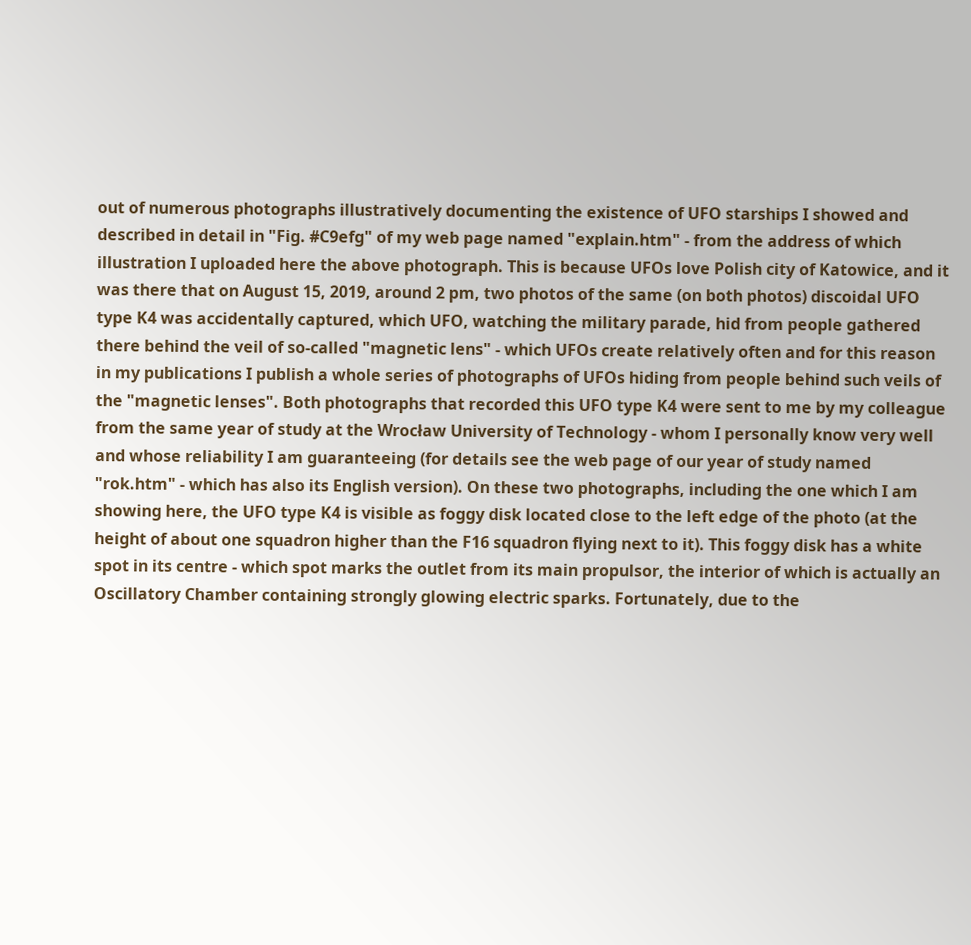out of numerous photographs illustratively documenting the existence of UFO starships I showed and described in detail in "Fig. #C9efg" of my web page named "explain.htm" - from the address of which illustration I uploaded here the above photograph. This is because UFOs love Polish city of Katowice, and it was there that on August 15, 2019, around 2 pm, two photos of the same (on both photos) discoidal UFO type K4 was accidentally captured, which UFO, watching the military parade, hid from people gathered there behind the veil of so-called "magnetic lens" - which UFOs create relatively often and for this reason in my publications I publish a whole series of photographs of UFOs hiding from people behind such veils of the "magnetic lenses". Both photographs that recorded this UFO type K4 were sent to me by my colleague from the same year of study at the Wrocław University of Technology - whom I personally know very well and whose reliability I am guaranteeing (for details see the web page of our year of study named "rok.htm" - which has also its English version). On these two photographs, including the one which I am showing here, the UFO type K4 is visible as foggy disk located close to the left edge of the photo (at the height of about one squadron higher than the F16 squadron flying next to it). This foggy disk has a white spot in its centre - which spot marks the outlet from its main propulsor, the interior of which is actually an Oscillatory Chamber containing strongly glowing electric sparks. Fortunately, due to the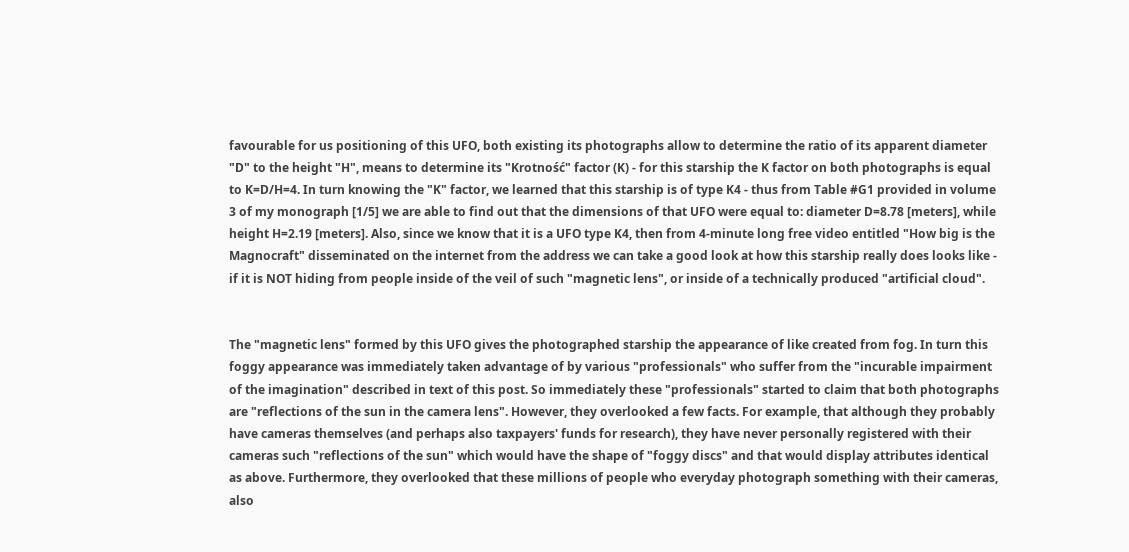favourable for us positioning of this UFO, both existing its photographs allow to determine the ratio of its apparent diameter "D" to the height "H", means to determine its "Krotność" factor (K) - for this starship the K factor on both photographs is equal to K=D/H=4. In turn knowing the "K" factor, we learned that this starship is of type K4 - thus from Table #G1 provided in volume 3 of my monograph [1/5] we are able to find out that the dimensions of that UFO were equal to: diameter D=8.78 [meters], while height H=2.19 [meters]. Also, since we know that it is a UFO type K4, then from 4-minute long free video entitled "How big is the Magnocraft" disseminated on the internet from the address we can take a good look at how this starship really does looks like - if it is NOT hiding from people inside of the veil of such "magnetic lens", or inside of a technically produced "artificial cloud".


The "magnetic lens" formed by this UFO gives the photographed starship the appearance of like created from fog. In turn this foggy appearance was immediately taken advantage of by various "professionals" who suffer from the "incurable impairment of the imagination" described in text of this post. So immediately these "professionals" started to claim that both photographs are "reflections of the sun in the camera lens". However, they overlooked a few facts. For example, that although they probably have cameras themselves (and perhaps also taxpayers' funds for research), they have never personally registered with their cameras such "reflections of the sun" which would have the shape of "foggy discs" and that would display attributes identical as above. Furthermore, they overlooked that these millions of people who everyday photograph something with their cameras, also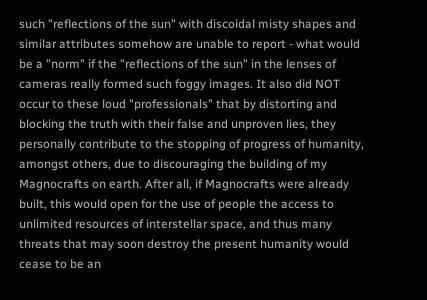such "reflections of the sun" with discoidal misty shapes and similar attributes somehow are unable to report - what would be a "norm" if the "reflections of the sun" in the lenses of cameras really formed such foggy images. It also did NOT occur to these loud "professionals" that by distorting and blocking the truth with their false and unproven lies, they personally contribute to the stopping of progress of humanity, amongst others, due to discouraging the building of my Magnocrafts on earth. After all, if Magnocrafts were already built, this would open for the use of people the access to unlimited resources of interstellar space, and thus many threats that may soon destroy the present humanity would cease to be an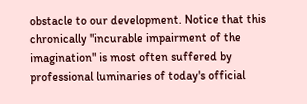obstacle to our development. Notice that this chronically "incurable impairment of the imagination" is most often suffered by professional luminaries of today's official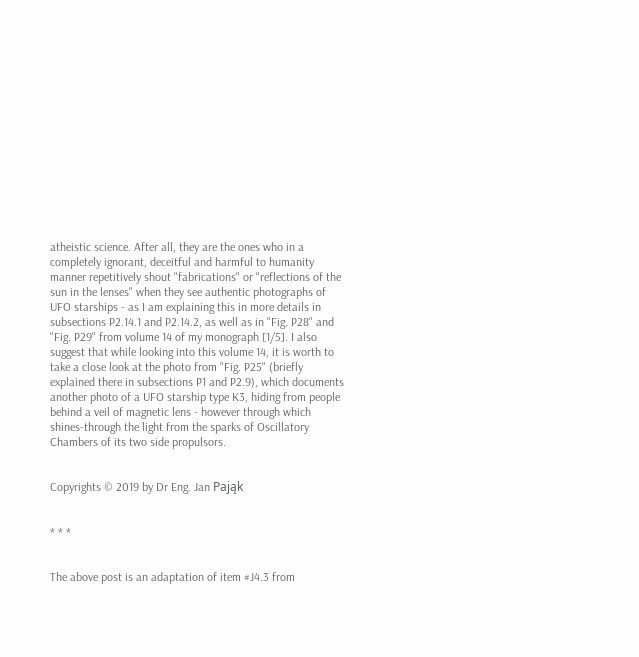atheistic science. After all, they are the ones who in a completely ignorant, deceitful and harmful to humanity manner repetitively shout "fabrications" or "reflections of the sun in the lenses" when they see authentic photographs of UFO starships - as I am explaining this in more details in subsections P2.14.1 and P2.14.2, as well as in "Fig. P28" and "Fig. P29" from volume 14 of my monograph [1/5]. I also suggest that while looking into this volume 14, it is worth to take a close look at the photo from "Fig. P25" (briefly explained there in subsections P1 and P2.9), which documents another photo of a UFO starship type K3, hiding from people behind a veil of magnetic lens - however through which shines-through the light from the sparks of Oscillatory Chambers of its two side propulsors.


Copyrights © 2019 by Dr Eng. Jan Pająk


* * *


The above post is an adaptation of item #J4.3 from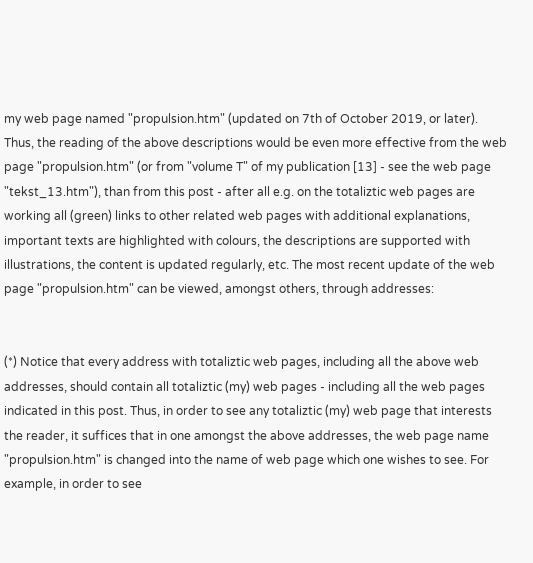my web page named "propulsion.htm" (updated on 7th of October 2019, or later). Thus, the reading of the above descriptions would be even more effective from the web page "propulsion.htm" (or from "volume T" of my publication [13] - see the web page "tekst_13.htm"), than from this post - after all e.g. on the totaliztic web pages are working all (green) links to other related web pages with additional explanations, important texts are highlighted with colours, the descriptions are supported with illustrations, the content is updated regularly, etc. The most recent update of the web page "propulsion.htm" can be viewed, amongst others, through addresses:


(*) Notice that every address with totaliztic web pages, including all the above web addresses, should contain all totaliztic (my) web pages - including all the web pages indicated in this post. Thus, in order to see any totaliztic (my) web page that interests the reader, it suffices that in one amongst the above addresses, the web page name "propulsion.htm" is changed into the name of web page which one wishes to see. For example, in order to see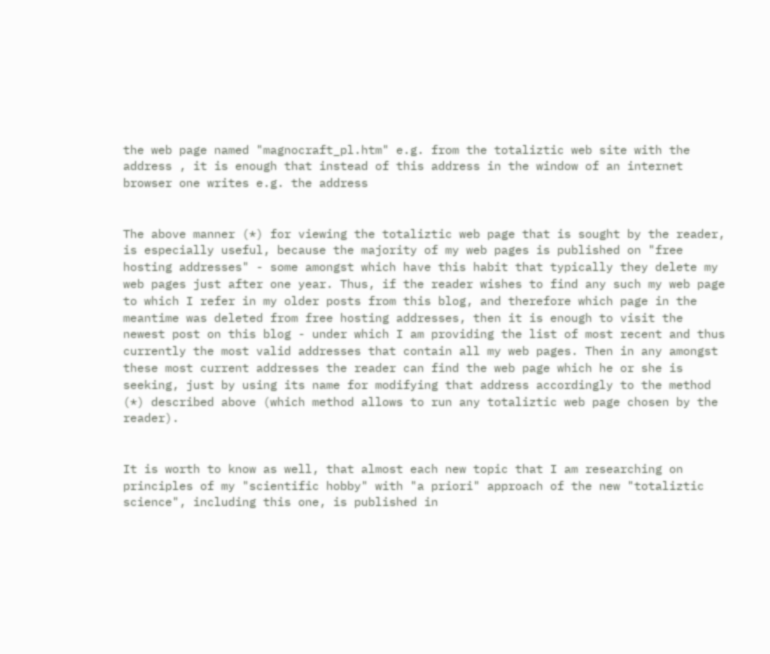the web page named "magnocraft_pl.htm" e.g. from the totaliztic web site with the address , it is enough that instead of this address in the window of an internet browser one writes e.g. the address


The above manner (*) for viewing the totaliztic web page that is sought by the reader, is especially useful, because the majority of my web pages is published on "free hosting addresses" - some amongst which have this habit that typically they delete my web pages just after one year. Thus, if the reader wishes to find any such my web page to which I refer in my older posts from this blog, and therefore which page in the meantime was deleted from free hosting addresses, then it is enough to visit the newest post on this blog - under which I am providing the list of most recent and thus currently the most valid addresses that contain all my web pages. Then in any amongst these most current addresses the reader can find the web page which he or she is seeking, just by using its name for modifying that address accordingly to the method (*) described above (which method allows to run any totaliztic web page chosen by the reader).


It is worth to know as well, that almost each new topic that I am researching on principles of my "scientific hobby" with "a priori" approach of the new "totaliztic science", including this one, is published in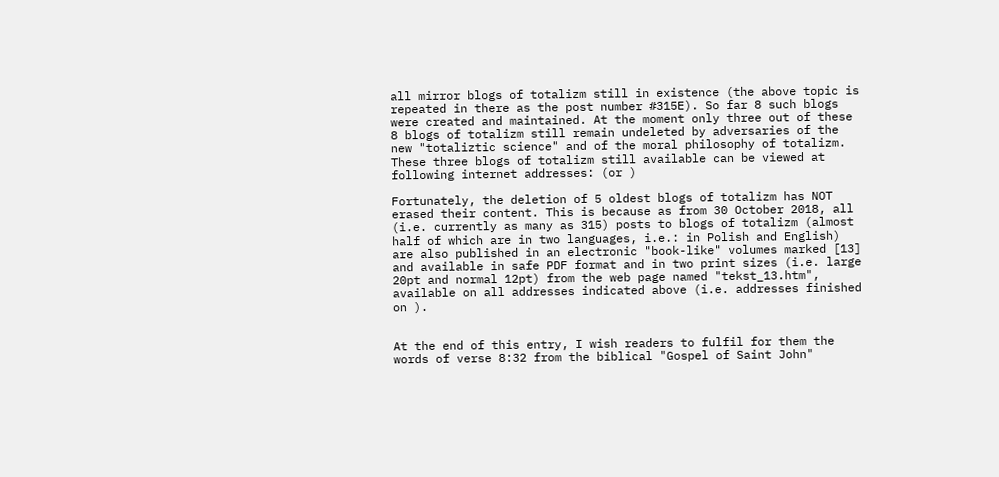all mirror blogs of totalizm still in existence (the above topic is repeated in there as the post number #315E). So far 8 such blogs were created and maintained. At the moment only three out of these 8 blogs of totalizm still remain undeleted by adversaries of the new "totaliztic science" and of the moral philosophy of totalizm. These three blogs of totalizm still available can be viewed at following internet addresses: (or )

Fortunately, the deletion of 5 oldest blogs of totalizm has NOT erased their content. This is because as from 30 October 2018, all (i.e. currently as many as 315) posts to blogs of totalizm (almost half of which are in two languages, i.e.: in Polish and English) are also published in an electronic "book-like" volumes marked [13] and available in safe PDF format and in two print sizes (i.e. large 20pt and normal 12pt) from the web page named "tekst_13.htm", available on all addresses indicated above (i.e. addresses finished on ).


At the end of this entry, I wish readers to fulfil for them the words of verse 8:32 from the biblical "Gospel of Saint John"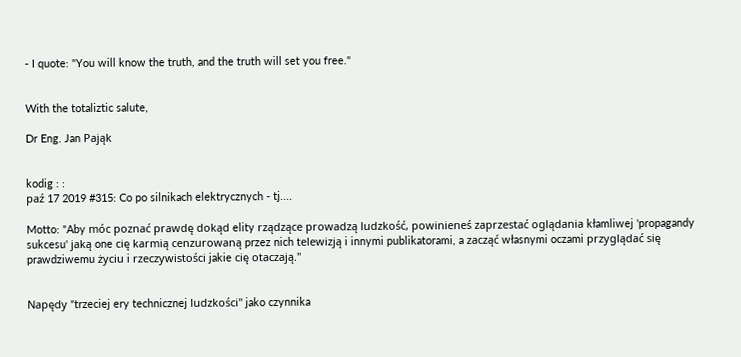- I quote: "You will know the truth, and the truth will set you free."


With the totaliztic salute,

Dr Eng. Jan Pająk


kodig : :
paź 17 2019 #315: Co po silnikach elektrycznych - tj....

Motto: "Aby móc poznać prawdę dokąd elity rządzące prowadzą ludzkość, powinieneś zaprzestać oglądania kłamliwej 'propagandy sukcesu' jaką one cię karmią cenzurowaną przez nich telewizją i innymi publikatorami, a zacząć własnymi oczami przyglądać się prawdziwemu życiu i rzeczywistości jakie cię otaczają."


Napędy "trzeciej ery technicznej ludzkości" jako czynnika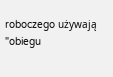roboczego używają "obiegu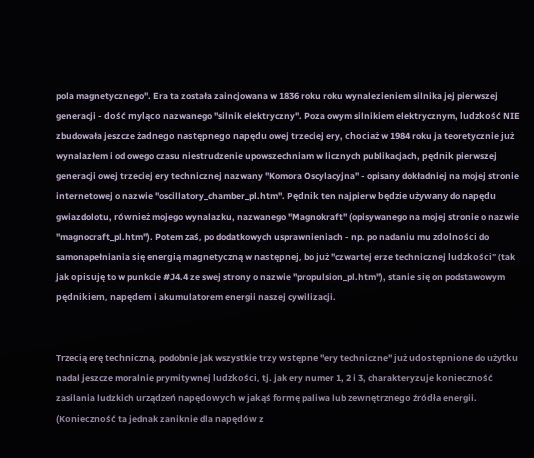pola magnetycznego". Era ta została zaincjowana w 1836 roku roku wynalezieniem silnika jej pierwszej generacji - dość myląco nazwanego "silnik elektryczny". Poza owym silnikiem elektrycznym, ludzkość NIE zbudowała jeszcze żadnego następnego napędu owej trzeciej ery, chociaż w 1984 roku ja teoretycznie już wynalazłem i od owego czasu niestrudzenie upowszechniam w licznych publikacjach, pędnik pierwszej generacji owej trzeciej ery technicznej nazwany "Komora Oscylacyjna" - opisany dokładniej na mojej stronie internetowej o nazwie "oscillatory_chamber_pl.htm". Pędnik ten najpierw będzie używany do napędu gwiazdolotu, również mojego wynalazku, nazwanego "Magnokraft" (opisywanego na mojej stronie o nazwie "magnocraft_pl.htm"). Potem zaś, po dodatkowych usprawnieniach - np. po nadaniu mu zdolności do samonapełniania się energią magnetyczną w następnej, bo już "czwartej erze technicznej ludzkości" (tak jak opisuję to w punkcie #J4.4 ze swej strony o nazwie "propulsion_pl.htm"), stanie się on podstawowym pędnikiem, napędem i akumulatorem energii naszej cywilizacji.


Trzecią erę techniczną, podobnie jak wszystkie trzy wstępne "ery techniczne" już udostępnione do użytku nadal jeszcze moralnie prymitywnej ludzkości, tj. jak ery numer 1, 2 i 3, charakteryzuje konieczność zasilania ludzkich urządzeń napędowych w jakąś formę paliwa lub zewnętrznego źródła energii. (Konieczność ta jednak zaniknie dla napędów z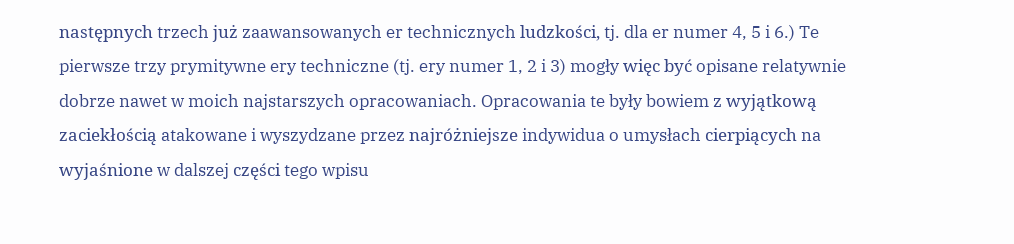następnych trzech już zaawansowanych er technicznych ludzkości, tj. dla er numer 4, 5 i 6.) Te pierwsze trzy prymitywne ery techniczne (tj. ery numer 1, 2 i 3) mogły więc być opisane relatywnie dobrze nawet w moich najstarszych opracowaniach. Opracowania te były bowiem z wyjątkową zaciekłością atakowane i wyszydzane przez najróżniejsze indywidua o umysłach cierpiących na wyjaśnione w dalszej części tego wpisu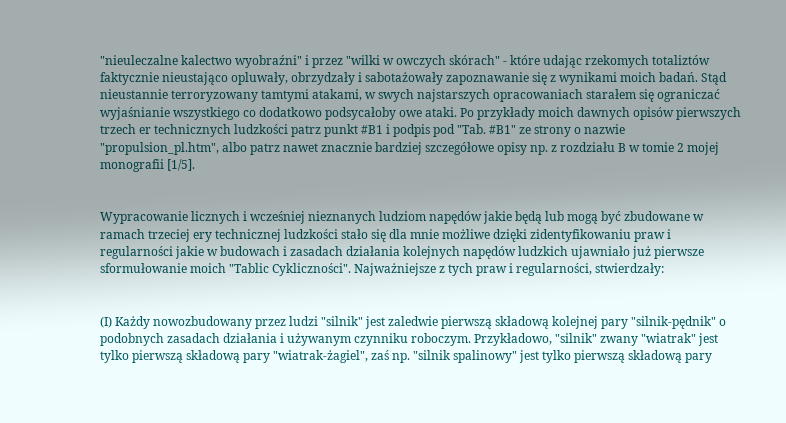"nieuleczalne kalectwo wyobraźni" i przez "wilki w owczych skórach" - które udając rzekomych totaliztów faktycznie nieustająco opluwały, obrzydzały i sabotażowały zapoznawanie się z wynikami moich badań. Stąd nieustannie terroryzowany tamtymi atakami, w swych najstarszych opracowaniach starałem się ograniczać wyjaśnianie wszystkiego co dodatkowo podsycałoby owe ataki. Po przykłady moich dawnych opisów pierwszych trzech er technicznych ludzkości patrz punkt #B1 i podpis pod "Tab. #B1" ze strony o nazwie "propulsion_pl.htm", albo patrz nawet znacznie bardziej szczegółowe opisy np. z rozdziału B w tomie 2 mojej monografii [1/5].


Wypracowanie licznych i wcześniej nieznanych ludziom napędów jakie będą lub mogą być zbudowane w ramach trzeciej ery technicznej ludzkości stało się dla mnie możliwe dzięki zidentyfikowaniu praw i regularności jakie w budowach i zasadach działania kolejnych napędów ludzkich ujawniało już pierwsze sformułowanie moich "Tablic Cykliczności". Najważniejsze z tych praw i regularności, stwierdzały:


(I) Każdy nowozbudowany przez ludzi "silnik" jest zaledwie pierwszą składową kolejnej pary "silnik-pędnik" o podobnych zasadach działania i używanym czynniku roboczym. Przykładowo, "silnik" zwany "wiatrak" jest tylko pierwszą składową pary "wiatrak-żagiel", zaś np. "silnik spalinowy" jest tylko pierwszą składową pary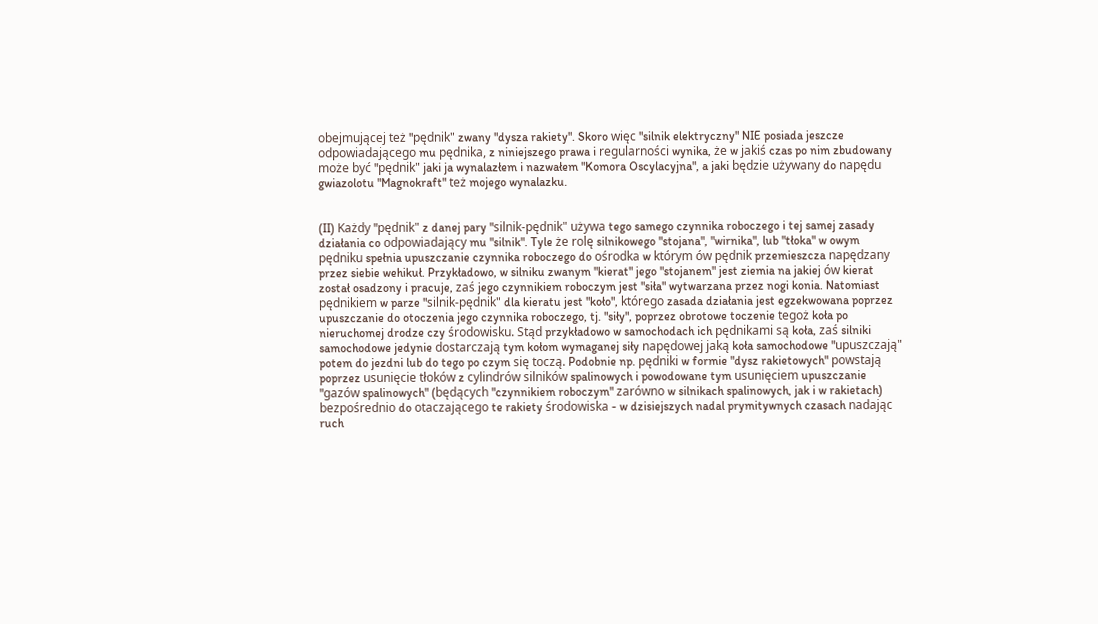obejmującej też "pędnik" zwany "dysza rakiety". Skoro więc "silnik elektryczny" NIE posiada jeszcze odpowiadającego mu pędnika, z niniejszego prawa i regularności wynika, że w jakiś czas po nim zbudowany może być "pędnik" jaki ja wynalazłem i nazwałem "Komora Oscylacyjna", a jaki będzie używany do napędu gwiazolotu "Magnokraft" też mojego wynalazku.


(II) Każdy "pędnik" z danej pary "silnik-pędnik" używa tego samego czynnika roboczego i tej samej zasady działania co odpowiadający mu "silnik". Tyle że rolę silnikowego "stojana", "wirnika", lub "tłoka" w owym pędniku spełnia upuszczanie czynnika roboczego do ośrodka w którym ów pędnik przemieszcza napędzany przez siebie wehikuł. Przykładowo, w silniku zwanym "kierat" jego "stojanem" jest ziemia na jakiej ów kierat został osadzony i pracuje, zaś jego czynnikiem roboczym jest "siła" wytwarzana przez nogi konia. Natomiast pędnikiem w parze "silnik-pędnik" dla kieratu jest "koło", którego zasada działania jest egzekwowana poprzez upuszczanie do otoczenia jego czynnika roboczego, tj. "siły", poprzez obrotowe toczenie tegoż koła po nieruchomej drodze czy środowisku. Stąd przykładowo w samochodach ich pędnikami są koła, zaś silniki samochodowe jedynie dostarczają tym kołom wymaganej siły napędowej jaką koła samochodowe "upuszczają" potem do jezdni lub do tego po czym się toczą. Podobnie np. pędniki w formie "dysz rakietowych" powstają poprzez usunięcie tłoków z cylindrów silników spalinowych i powodowane tym usunięciem upuszczanie "gazów spalinowych" (będących "czynnikiem roboczym" zarówno w silnikach spalinowych, jak i w rakietach) bezpośrednio do otaczającego te rakiety środowiska - w dzisiejszych nadal prymitywnych czasach nadając ruch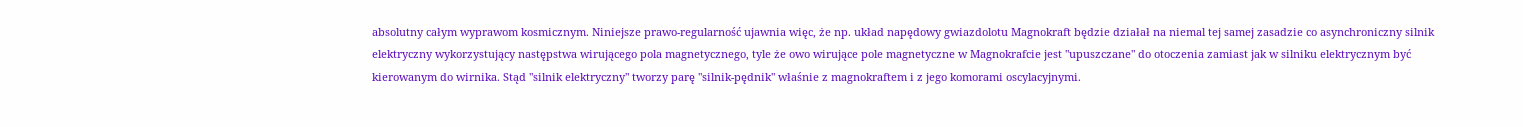absolutny całym wyprawom kosmicznym. Niniejsze prawo-regularność ujawnia więc, że np. układ napędowy gwiazdolotu Magnokraft będzie działał na niemal tej samej zasadzie co asynchroniczny silnik elektryczny wykorzystujący następstwa wirującego pola magnetycznego, tyle że owo wirujące pole magnetyczne w Magnokrafcie jest "upuszczane" do otoczenia zamiast jak w silniku elektrycznym być kierowanym do wirnika. Stąd "silnik elektryczny" tworzy parę "silnik-pędnik" właśnie z magnokraftem i z jego komorami oscylacyjnymi.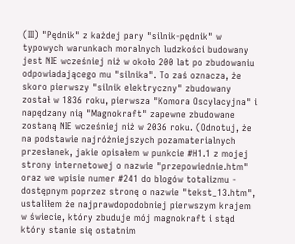(III) "Pędnik" z każdej pary "silnik-pędnik" w typowych warunkach moralnych ludzkości budowany jest NIE wcześniej niż w około 200 lat po zbudowaniu odpowiadającego mu "silnika". To zaś oznacza, że skoro pierwszy "silnik elektryczny" zbudowany został w 1836 roku, pierwsza "Komora Oscylacyjna" i napędzany nią "Magnokraft" zapewne zbudowane zostaną NIE wcześniej niż w 2036 roku. (Odnotuj, że na podstawie najróżniejszych pozamaterialnych przesłanek, jakie opisałem w punkcie #H1.1 z mojej strony internetowej o nazwie "przepowiednie.htm" oraz we wpisie numer #241 do blogów totalizmu - dostępnym poprzez stronę o nazwie "tekst_13.htm", ustaliłem że najprawdopodobniej pierwszym krajem w świecie, który zbuduje mój magnokraft i stąd który stanie się ostatnim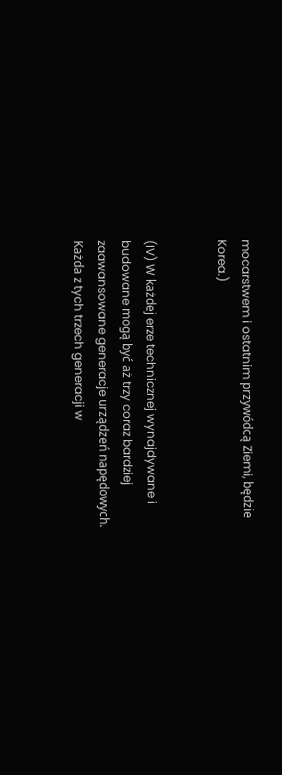mocarstwem i ostatnim przywódcą Ziemi, będzie Korea.)


(IV) W każdej erze technicznej wynajdywane i budowane mogą być aż trzy coraz bardziej zaawansowane generacje urządzeń napędowych. Każda z tych trzech generacji w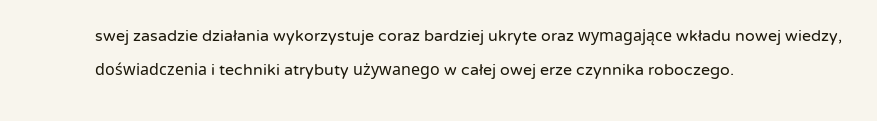swej zasadzie działania wykorzystuje coraz bardziej ukryte oraz wymagające wkładu nowej wiedzy, doświadczenia i techniki atrybuty używanego w całej owej erze czynnika roboczego.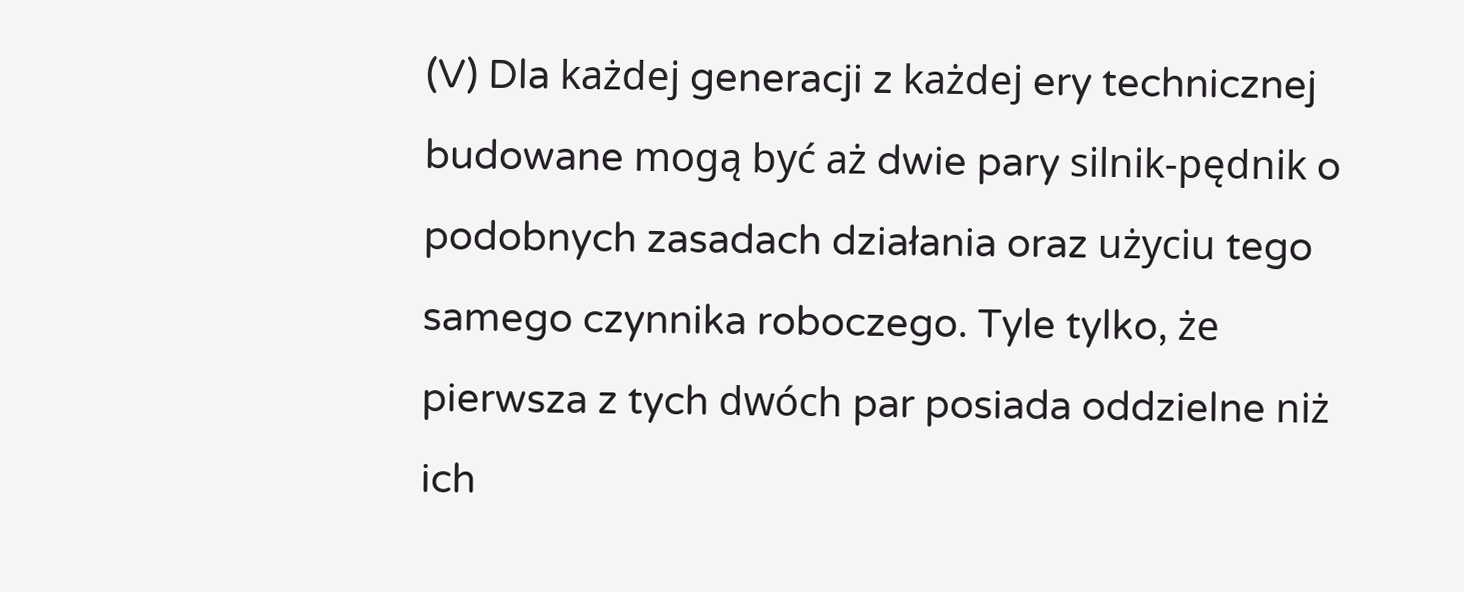(V) Dla każdej generacji z każdej ery technicznej budowane mogą być aż dwie pary silnik-pędnik o podobnych zasadach działania oraz użyciu tego samego czynnika roboczego. Tyle tylko, że pierwsza z tych dwóch par posiada oddzielne niż ich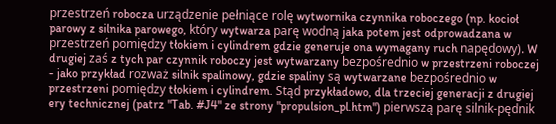przestrzeń robocza urządzenie pełniące rolę wytwornika czynnika roboczego (np. kocioł parowy z silnika parowego, który wytwarza parę wodną jaka potem jest odprowadzana w przestrzeń pomiędzy tłokiem i cylindrem gdzie generuje ona wymagany ruch napędowy). W drugiej zaś z tych par czynnik roboczy jest wytwarzany bezpośrednio w przestrzeni roboczej - jako przykład rozważ silnik spalinowy, gdzie spaliny są wytwarzane bezpośrednio w przestrzeni pomiędzy tłokiem i cylindrem. Stąd przykładowo, dla trzeciej generacji z drugiej ery technicznej (patrz "Tab. #J4" ze strony "propulsion_pl.htm") pierwszą parę silnik-pędnik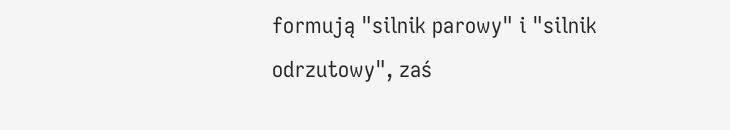formują "silnik parowy" i "silnik odrzutowy", zaś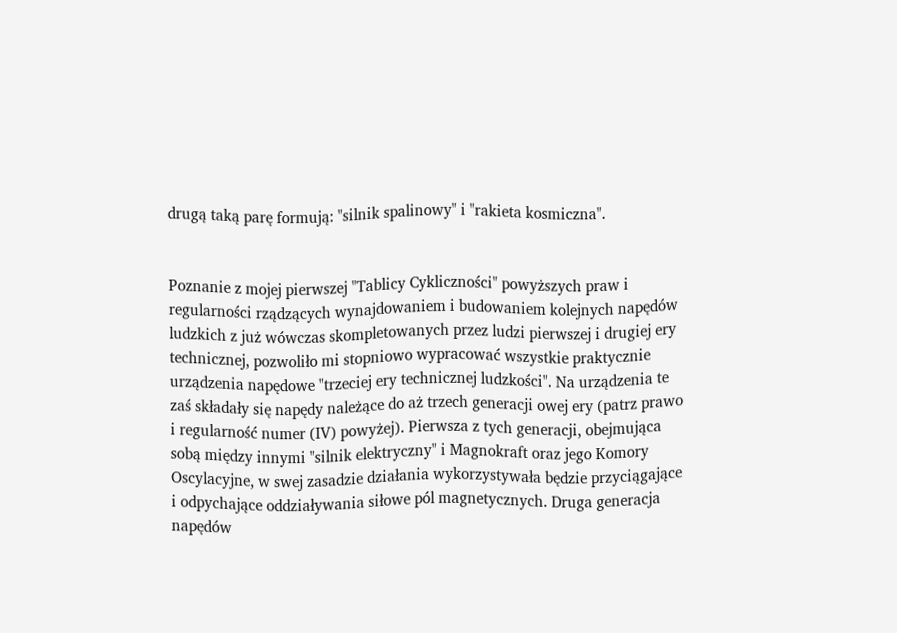drugą taką parę formują: "silnik spalinowy" i "rakieta kosmiczna".


Poznanie z mojej pierwszej "Tablicy Cykliczności" powyższych praw i regularności rządzących wynajdowaniem i budowaniem kolejnych napędów ludzkich z już wówczas skompletowanych przez ludzi pierwszej i drugiej ery technicznej, pozwoliło mi stopniowo wypracować wszystkie praktycznie urządzenia napędowe "trzeciej ery technicznej ludzkości". Na urządzenia te zaś składały się napędy należące do aż trzech generacji owej ery (patrz prawo i regularność numer (IV) powyżej). Pierwsza z tych generacji, obejmująca sobą między innymi "silnik elektryczny" i Magnokraft oraz jego Komory Oscylacyjne, w swej zasadzie działania wykorzystywała będzie przyciągające i odpychające oddziaływania siłowe pól magnetycznych. Druga generacja napędów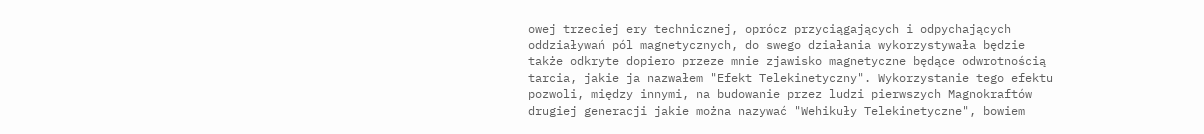owej trzeciej ery technicznej, oprócz przyciągających i odpychających oddziaływań pól magnetycznych, do swego działania wykorzystywała będzie także odkryte dopiero przeze mnie zjawisko magnetyczne będące odwrotnością tarcia, jakie ja nazwałem "Efekt Telekinetyczny". Wykorzystanie tego efektu pozwoli, między innymi, na budowanie przez ludzi pierwszych Magnokraftów drugiej generacji jakie można nazywać "Wehikuły Telekinetyczne", bowiem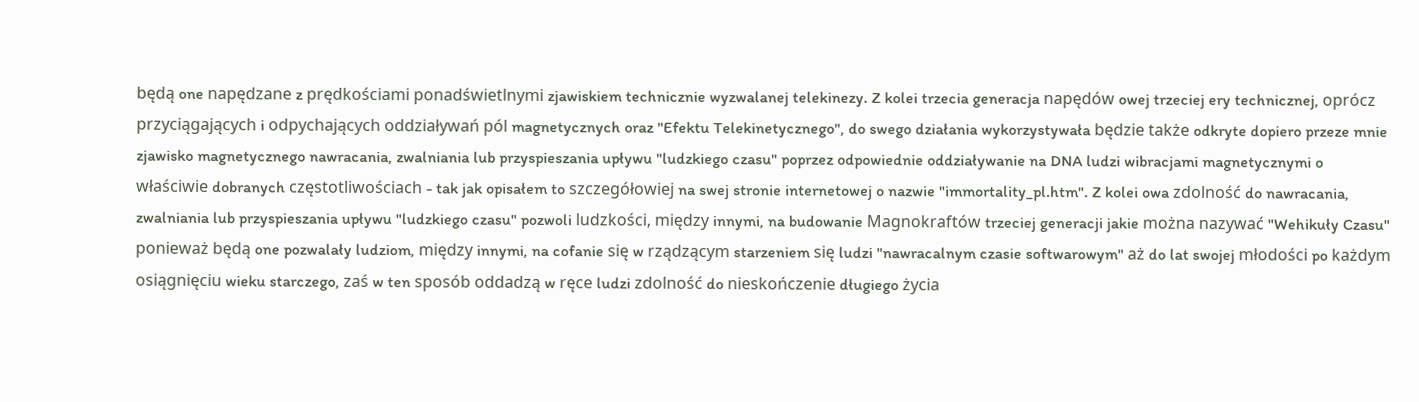będą one napędzane z prędkościami ponadświetlnymi zjawiskiem technicznie wyzwalanej telekinezy. Z kolei trzecia generacja napędów owej trzeciej ery technicznej, oprócz przyciągających i odpychających oddziaływań pól magnetycznych oraz "Efektu Telekinetycznego", do swego działania wykorzystywała będzie także odkryte dopiero przeze mnie zjawisko magnetycznego nawracania, zwalniania lub przyspieszania upływu "ludzkiego czasu" poprzez odpowiednie oddziaływanie na DNA ludzi wibracjami magnetycznymi o właściwie dobranych częstotliwościach - tak jak opisałem to szczegółowiej na swej stronie internetowej o nazwie "immortality_pl.htm". Z kolei owa zdolność do nawracania, zwalniania lub przyspieszania upływu "ludzkiego czasu" pozwoli ludzkości, między innymi, na budowanie Magnokraftów trzeciej generacji jakie można nazywać "Wehikuły Czasu" ponieważ będą one pozwalały ludziom, między innymi, na cofanie się w rządzącym starzeniem się ludzi "nawracalnym czasie softwarowym" aż do lat swojej młodości po każdym osiągnięciu wieku starczego, zaś w ten sposób oddadzą w ręce ludzi zdolność do nieskończenie długiego życia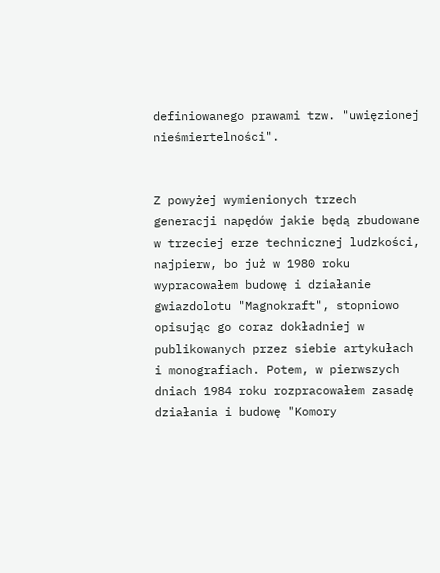definiowanego prawami tzw. "uwięzionej nieśmiertelności".


Z powyżej wymienionych trzech generacji napędów jakie będą zbudowane w trzeciej erze technicznej ludzkości, najpierw, bo już w 1980 roku wypracowałem budowę i działanie gwiazdolotu "Magnokraft", stopniowo opisując go coraz dokładniej w publikowanych przez siebie artykułach i monografiach. Potem, w pierwszych dniach 1984 roku rozpracowałem zasadę działania i budowę "Komory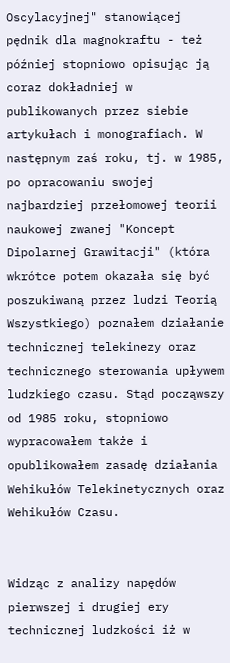Oscylacyjnej" stanowiącej pędnik dla magnokraftu - też później stopniowo opisując ją coraz dokładniej w publikowanych przez siebie artykułach i monografiach. W następnym zaś roku, tj. w 1985, po opracowaniu swojej najbardziej przełomowej teorii naukowej zwanej "Koncept Dipolarnej Grawitacji" (która wkrótce potem okazała się być poszukiwaną przez ludzi Teorią Wszystkiego) poznałem działanie technicznej telekinezy oraz technicznego sterowania upływem ludzkiego czasu. Stąd począwszy od 1985 roku, stopniowo wypracowałem także i opublikowałem zasadę działania Wehikułów Telekinetycznych oraz Wehikułów Czasu.


Widząc z analizy napędów pierwszej i drugiej ery technicznej ludzkości iż w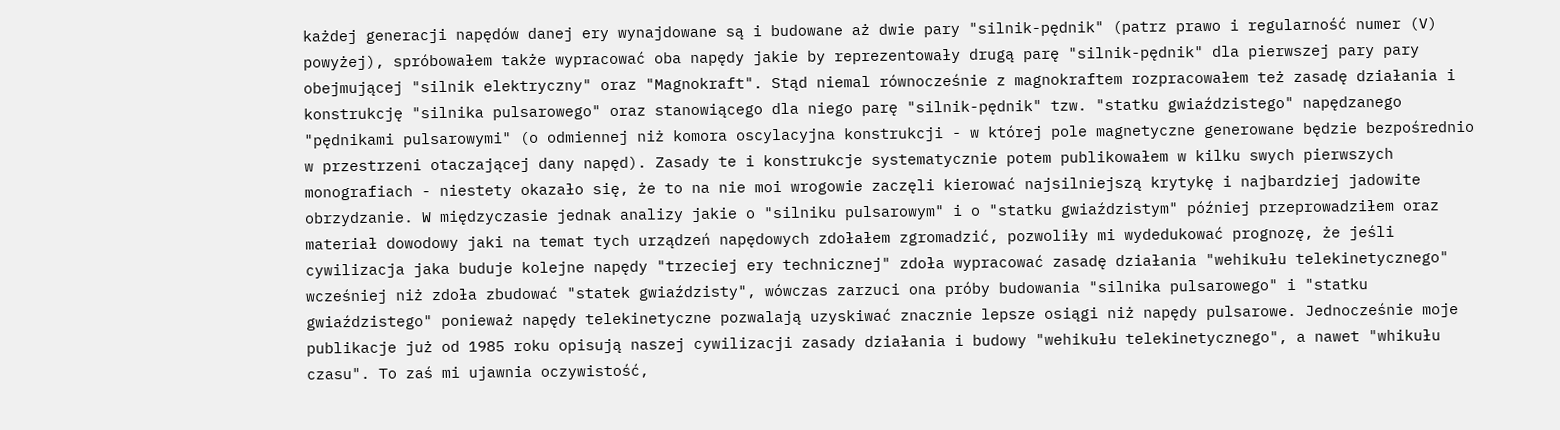każdej generacji napędów danej ery wynajdowane są i budowane aż dwie pary "silnik-pędnik" (patrz prawo i regularność numer (V) powyżej), spróbowałem także wypracować oba napędy jakie by reprezentowały drugą parę "silnik-pędnik" dla pierwszej pary pary obejmującej "silnik elektryczny" oraz "Magnokraft". Stąd niemal równocześnie z magnokraftem rozpracowałem też zasadę działania i konstrukcję "silnika pulsarowego" oraz stanowiącego dla niego parę "silnik-pędnik" tzw. "statku gwiaździstego" napędzanego "pędnikami pulsarowymi" (o odmiennej niż komora oscylacyjna konstrukcji - w której pole magnetyczne generowane będzie bezpośrednio w przestrzeni otaczającej dany napęd). Zasady te i konstrukcje systematycznie potem publikowałem w kilku swych pierwszych monografiach - niestety okazało się, że to na nie moi wrogowie zaczęli kierować najsilniejszą krytykę i najbardziej jadowite obrzydzanie. W międzyczasie jednak analizy jakie o "silniku pulsarowym" i o "statku gwiaździstym" później przeprowadziłem oraz materiał dowodowy jaki na temat tych urządzeń napędowych zdołałem zgromadzić, pozwoliły mi wydedukować prognozę, że jeśli cywilizacja jaka buduje kolejne napędy "trzeciej ery technicznej" zdoła wypracować zasadę działania "wehikułu telekinetycznego" wcześniej niż zdoła zbudować "statek gwiaździsty", wówczas zarzuci ona próby budowania "silnika pulsarowego" i "statku gwiaździstego" ponieważ napędy telekinetyczne pozwalają uzyskiwać znacznie lepsze osiągi niż napędy pulsarowe. Jednocześnie moje publikacje już od 1985 roku opisują naszej cywilizacji zasady działania i budowy "wehikułu telekinetycznego", a nawet "whikułu czasu". To zaś mi ujawnia oczywistość,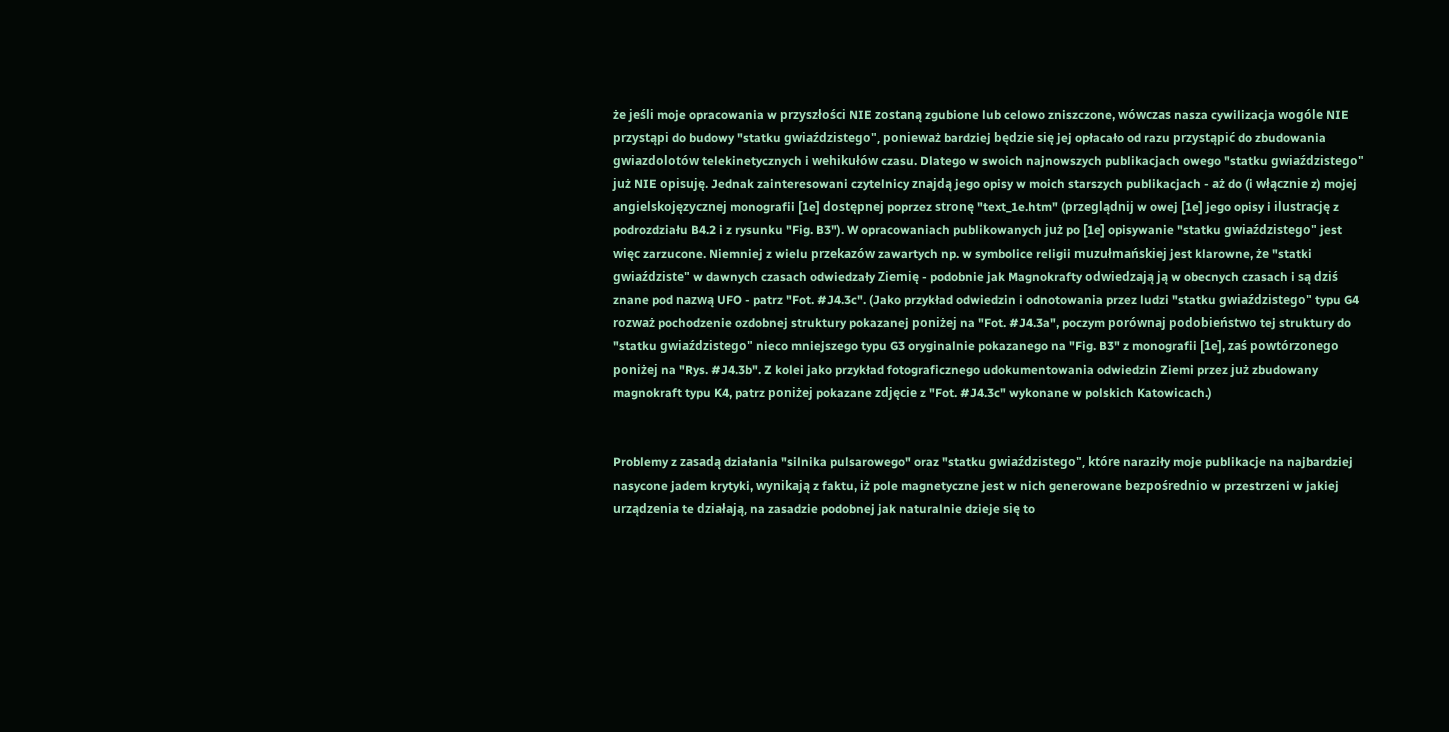że jeśli moje opracowania w przyszłości NIE zostaną zgubione lub celowo zniszczone, wówczas nasza cywilizacja wogóle NIE przystąpi do budowy "statku gwiaździstego", ponieważ bardziej będzie się jej opłacało od razu przystąpić do zbudowania gwiazdolotów telekinetycznych i wehikułów czasu. Dlatego w swoich najnowszych publikacjach owego "statku gwiaździstego" już NIE opisuję. Jednak zainteresowani czytelnicy znajdą jego opisy w moich starszych publikacjach - aż do (i włącznie z) mojej angielskojęzycznej monografii [1e] dostępnej poprzez stronę "text_1e.htm" (przeglądnij w owej [1e] jego opisy i ilustrację z podrozdziału B4.2 i z rysunku "Fig. B3"). W opracowaniach publikowanych już po [1e] opisywanie "statku gwiaździstego" jest więc zarzucone. Niemniej z wielu przekazów zawartych np. w symbolice religii muzułmańskiej jest klarowne, że "statki gwiaździste" w dawnych czasach odwiedzały Ziemię - podobnie jak Magnokrafty odwiedzają ją w obecnych czasach i są dziś znane pod nazwą UFO - patrz "Fot. #J4.3c". (Jako przykład odwiedzin i odnotowania przez ludzi "statku gwiaździstego" typu G4 rozważ pochodzenie ozdobnej struktury pokazanej poniżej na "Fot. #J4.3a", poczym porównaj podobieństwo tej struktury do "statku gwiaździstego" nieco mniejszego typu G3 oryginalnie pokazanego na "Fig. B3" z monografii [1e], zaś powtórzonego poniżej na "Rys. #J4.3b". Z kolei jako przykład fotograficznego udokumentowania odwiedzin Ziemi przez już zbudowany magnokraft typu K4, patrz poniżej pokazane zdjęcie z "Fot. #J4.3c" wykonane w polskich Katowicach.)


Problemy z zasadą działania "silnika pulsarowego" oraz "statku gwiaździstego", które naraziły moje publikacje na najbardziej nasycone jadem krytyki, wynikają z faktu, iż pole magnetyczne jest w nich generowane bezpośrednio w przestrzeni w jakiej urządzenia te działają, na zasadzie podobnej jak naturalnie dzieje się to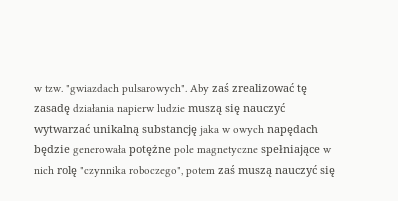w tzw. "gwiazdach pulsarowych". Aby zaś zrealizować tę zasadę działania napierw ludzie muszą się nauczyć wytwarzać unikalną substancję jaka w owych napędach będzie generowała potężne pole magnetyczne spełniające w nich rolę "czynnika roboczego", potem zaś muszą nauczyć się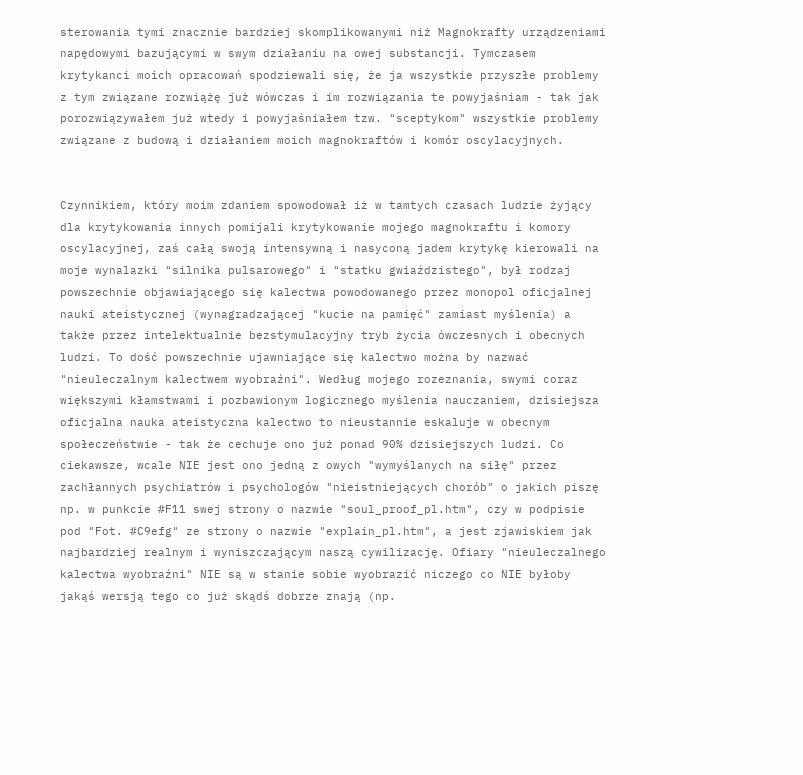sterowania tymi znacznie bardziej skomplikowanymi niż Magnokrafty urządzeniami napędowymi bazującymi w swym działaniu na owej substancji. Tymczasem krytykanci moich opracowań spodziewali się, że ja wszystkie przyszłe problemy z tym związane rozwiążę już wówczas i im rozwiązania te powyjaśniam - tak jak porozwiązywałem już wtedy i powyjaśniałem tzw. "sceptykom" wszystkie problemy związane z budową i działaniem moich magnokraftów i komór oscylacyjnych.


Czynnikiem, który moim zdaniem spowodował iż w tamtych czasach ludzie żyjący dla krytykowania innych pomijali krytykowanie mojego magnokraftu i komory oscylacyjnej, zaś całą swoją intensywną i nasyconą jadem krytykę kierowali na moje wynalazki "silnika pulsarowego" i "statku gwiaździstego", był rodzaj powszechnie objawiającego się kalectwa powodowanego przez monopol oficjalnej nauki ateistycznej (wynagradzającej "kucie na pamięć" zamiast myślenia) a także przez intelektualnie bezstymulacyjny tryb życia ówczesnych i obecnych ludzi. To dość powszechnie ujawniające się kalectwo można by nazwać "nieuleczalnym kalectwem wyobraźni". Według mojego rozeznania, swymi coraz większymi kłamstwami i pozbawionym logicznego myślenia nauczaniem, dzisiejsza oficjalna nauka ateistyczna kalectwo to nieustannie eskaluje w obecnym społeczeństwie - tak że cechuje ono już ponad 90% dzisiejszych ludzi. Co ciekawsze, wcale NIE jest ono jedną z owych "wymyślanych na siłę" przez zachłannych psychiatrów i psychologów "nieistniejących chorób" o jakich piszę np. w punkcie #F11 swej strony o nazwie "soul_proof_pl.htm", czy w podpisie pod "Fot. #C9efg" ze strony o nazwie "explain_pl.htm", a jest zjawiskiem jak najbardziej realnym i wyniszczającym naszą cywilizację. Ofiary "nieuleczalnego kalectwa wyobraźni" NIE są w stanie sobie wyobrazić niczego co NIE byłoby jakąś wersją tego co już skądś dobrze znają (np.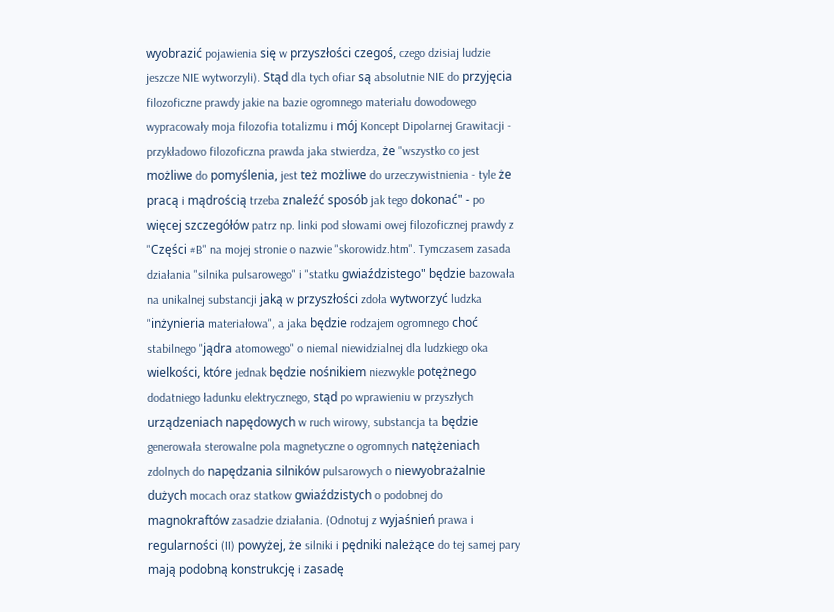wyobrazić pojawienia się w przyszłości czegoś, czego dzisiaj ludzie jeszcze NIE wytworzyli). Stąd dla tych ofiar są absolutnie NIE do przyjęcia filozoficzne prawdy jakie na bazie ogromnego materiału dowodowego wypracowały moja filozofia totalizmu i mój Koncept Dipolarnej Grawitacji - przykładowo filozoficzna prawda jaka stwierdza, że "wszystko co jest możliwe do pomyślenia, jest też możliwe do urzeczywistnienia - tyle że pracą i mądrością trzeba znaleźć sposób jak tego dokonać" - po więcej szczegółów patrz np. linki pod słowami owej filozoficznej prawdy z "Części #B" na mojej stronie o nazwie "skorowidz.htm". Tymczasem zasada działania "silnika pulsarowego" i "statku gwiaździstego" będzie bazowała na unikalnej substancji jaką w przyszłości zdoła wytworzyć ludzka "inżynieria materiałowa", a jaka będzie rodzajem ogromnego choć stabilnego "jądra atomowego" o niemal niewidzialnej dla ludzkiego oka wielkości, które jednak będzie nośnikiem niezwykle potężnego dodatniego ładunku elektrycznego, stąd po wprawieniu w przyszłych urządzeniach napędowych w ruch wirowy, substancja ta będzie generowała sterowalne pola magnetyczne o ogromnych natężeniach zdolnych do napędzania silników pulsarowych o niewyobrażalnie dużych mocach oraz statkow gwiaździstych o podobnej do magnokraftów zasadzie działania. (Odnotuj z wyjaśnień prawa i regularności (II) powyżej, że silniki i pędniki należące do tej samej pary mają podobną konstrukcję i zasadę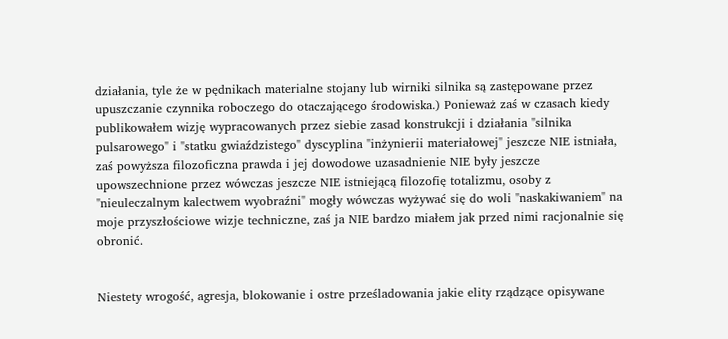działania, tyle że w pędnikach materialne stojany lub wirniki silnika są zastępowane przez upuszczanie czynnika roboczego do otaczającego środowiska.) Ponieważ zaś w czasach kiedy publikowałem wizję wypracowanych przez siebie zasad konstrukcji i działania "silnika pulsarowego" i "statku gwiaździstego" dyscyplina "inżynierii materiałowej" jeszcze NIE istniała, zaś powyższa filozoficzna prawda i jej dowodowe uzasadnienie NIE były jeszcze upowszechnione przez wówczas jeszcze NIE istniejącą filozofię totalizmu, osoby z "nieuleczalnym kalectwem wyobraźni" mogły wówczas wyżywać się do woli "naskakiwaniem" na moje przyszłościowe wizje techniczne, zaś ja NIE bardzo miałem jak przed nimi racjonalnie się obronić.


Niestety wrogość, agresja, blokowanie i ostre prześladowania jakie elity rządzące opisywane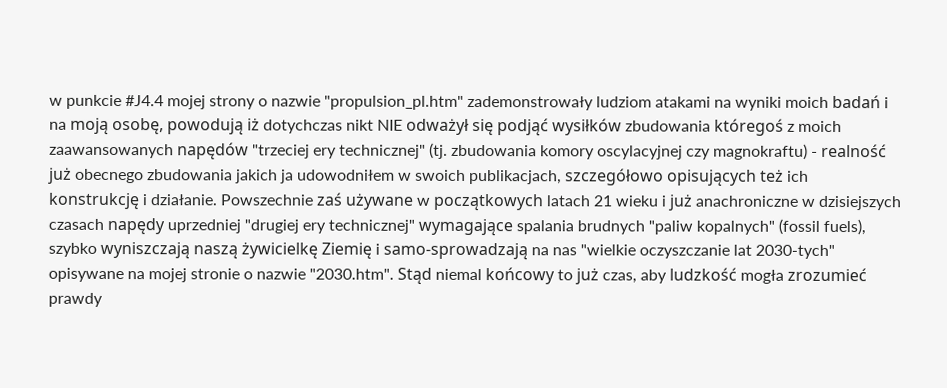w punkcie #J4.4 mojej strony o nazwie "propulsion_pl.htm" zademonstrowały ludziom atakami na wyniki moich badań i na moją osobę, powodują iż dotychczas nikt NIE odważył się podjąć wysiłków zbudowania któregoś z moich zaawansowanych napędów "trzeciej ery technicznej" (tj. zbudowania komory oscylacyjnej czy magnokraftu) - realność już obecnego zbudowania jakich ja udowodniłem w swoich publikacjach, szczegółowo opisujących też ich konstrukcję i działanie. Powszechnie zaś używane w początkowych latach 21 wieku i już anachroniczne w dzisiejszych czasach napędy uprzedniej "drugiej ery technicznej" wymagające spalania brudnych "paliw kopalnych" (fossil fuels), szybko wyniszczają naszą żywicielkę Ziemię i samo-sprowadzają na nas "wielkie oczyszczanie lat 2030-tych" opisywane na mojej stronie o nazwie "2030.htm". Stąd niemal końcowy to już czas, aby ludzkość mogła zrozumieć prawdy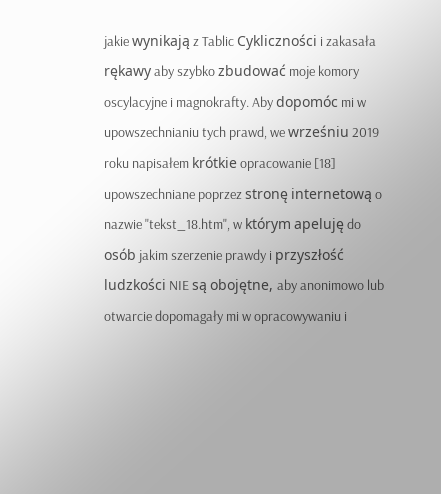jakie wynikają z Tablic Cykliczności i zakasała rękawy aby szybko zbudować moje komory oscylacyjne i magnokrafty. Aby dopomóc mi w upowszechnianiu tych prawd, we wrześniu 2019 roku napisałem krótkie opracowanie [18] upowszechniane poprzez stronę internetową o nazwie "tekst_18.htm", w którym apeluję do osób jakim szerzenie prawdy i przyszłość ludzkości NIE są obojętne, aby anonimowo lub otwarcie dopomagały mi w opracowywaniu i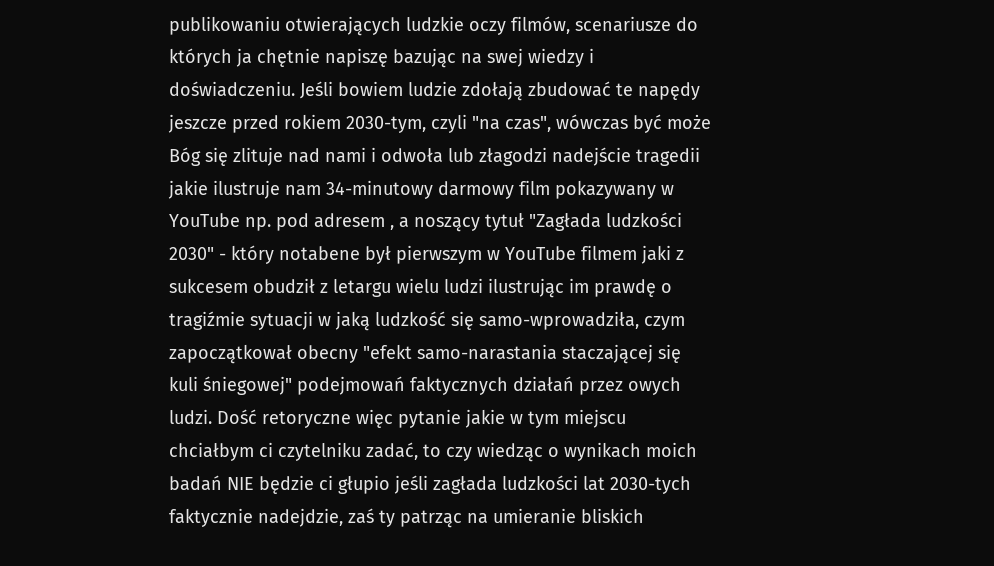publikowaniu otwierających ludzkie oczy filmów, scenariusze do których ja chętnie napiszę bazując na swej wiedzy i doświadczeniu. Jeśli bowiem ludzie zdołają zbudować te napędy jeszcze przed rokiem 2030-tym, czyli "na czas", wówczas być może Bóg się zlituje nad nami i odwoła lub złagodzi nadejście tragedii jakie ilustruje nam 34-minutowy darmowy film pokazywany w YouTube np. pod adresem , a noszący tytuł "Zagłada ludzkości 2030" - który notabene był pierwszym w YouTube filmem jaki z sukcesem obudził z letargu wielu ludzi ilustrując im prawdę o tragiźmie sytuacji w jaką ludzkość się samo-wprowadziła, czym zapoczątkował obecny "efekt samo-narastania staczającej się kuli śniegowej" podejmowań faktycznych działań przez owych ludzi. Dość retoryczne więc pytanie jakie w tym miejscu chciałbym ci czytelniku zadać, to czy wiedząc o wynikach moich badań NIE będzie ci głupio jeśli zagłada ludzkości lat 2030-tych faktycznie nadejdzie, zaś ty patrząc na umieranie bliskich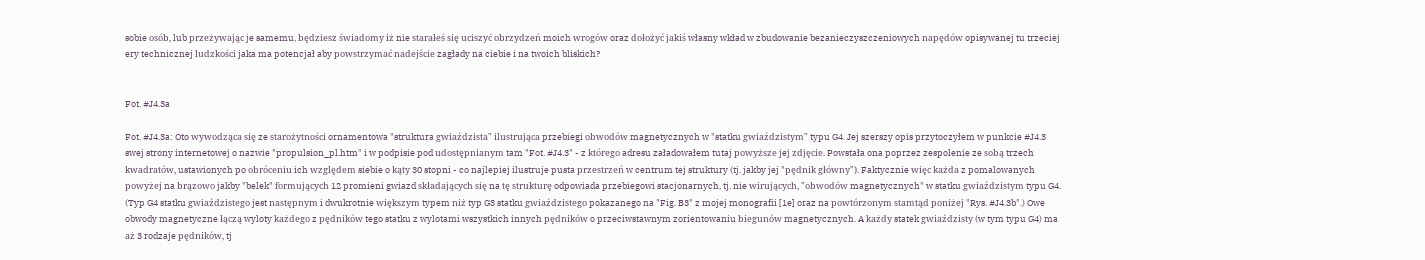sobie osób, lub przeżywając je samemu, będziesz świadomy iż nie starałeś się uciszyć obrzydzeń moich wrogów oraz dołożyć jakiś własny wkład w zbudowanie bezanieczyszczeniowych napędów opisywanej tu trzeciej ery technicznej ludzkości jaka ma potencjał aby powstrzymać nadejście zagłady na ciebie i na twoich bliskich?


Fot. #J4.3a

Fot. #J4.3a: Oto wywodząca się ze starożytności ornamentowa "struktura gwiaździsta" ilustrująca przebiegi obwodów magnetycznych w "statku gwiaździstym" typu G4. Jej szerszy opis przytoczyłem w punkcie #J4.3 swej strony internetowej o nazwie "propulsion_pl.htm" i w podpisie pod udostępnianym tam "Fot. #J4.3" - z którego adresu załadowałem tutaj powyższe jej zdjęcie. Powstała ona poprzez zespolenie ze sobą trzech kwadratów, ustawionych po obróceniu ich względem siebie o kąty 30 stopni - co najlepiej ilustruje pusta przestrzeń w centrum tej struktury (tj. jakby jej "pędnik główny"). Faktycznie więc każda z pomalowanych powyżej na brązowo jakby "belek" formujących 12 promieni gwiazd składających się na tę strukturę odpowiada przebiegowi stacjonarnych, tj. nie wirujących, "obwodów magnetycznych" w statku gwiaździstym typu G4. (Typ G4 statku gwiaździstego jest następnym i dwukrotnie większym typem niż typ G3 statku gwiaździstego pokazanego na "Fig. B3" z mojej monografii [1e] oraz na powtórzonym stamtąd poniżej "Rys. #J4.3b".) Owe obwody magnetyczne łączą wyloty każdego z pędników tego statku z wylotami wszystkich innych pędników o przeciwstawnym zorientowaniu biegunów magnetycznych. A każdy statek gwiaździsty (w tym typu G4) ma aż 3 rodzaje pędników, tj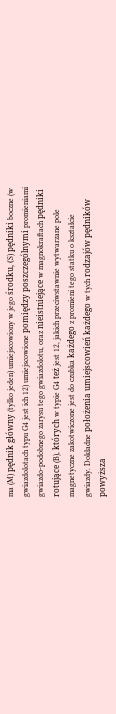ma (M) pędnik główny (tylko jeden) umiejscowiony w jego środku, (S) pędniki boczne (w gwiazdolotach typu G4 jest ich 12) umiejscowione pomiędzy poszczególnymi promieniami gwiazdo-podobnego zarysu tego gwiazdolotu, oraz nieistniejące w magnokraftach pędniki rotujące (B), których w typie G4 też jest 12, jakich przeciwstawnie wytwarzane pole magnetyczne zakotwiczone jest do czubka każdego z promieni tego statku o kształcie gwiazdy. Dokładne położenia umiejscowień każdego w tych rodzajów pędników powyższa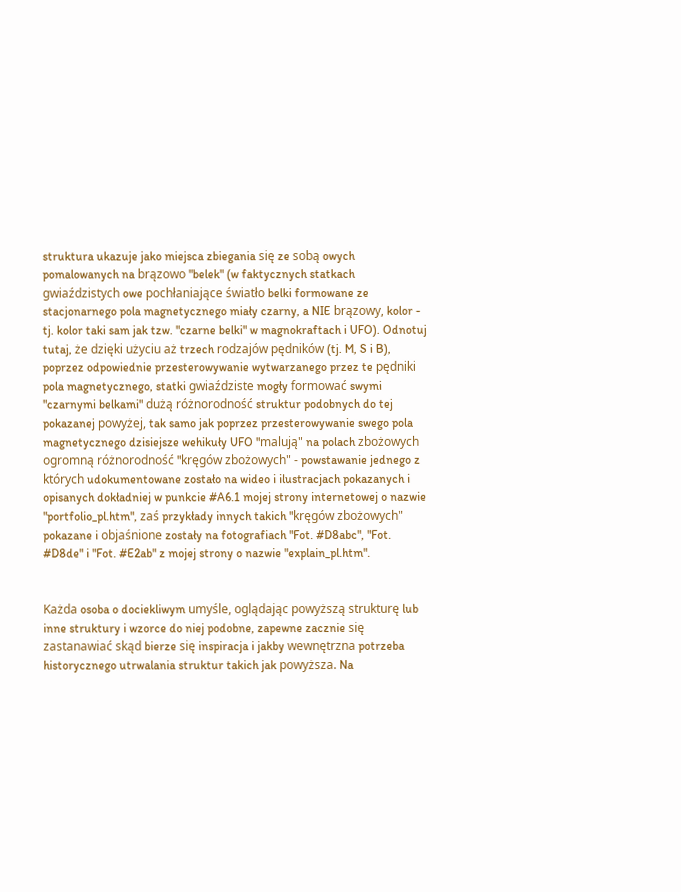struktura ukazuje jako miejsca zbiegania się ze sobą owych pomalowanych na brązowo "belek" (w faktycznych statkach gwiaździstych owe pochłaniające światło belki formowane ze stacjonarnego pola magnetycznego miały czarny, a NIE brązowy, kolor - tj. kolor taki sam jak tzw. "czarne belki" w magnokraftach i UFO). Odnotuj tutaj, że dzięki użyciu aż trzech rodzajów pędników (tj. M, S i B), poprzez odpowiednie przesterowywanie wytwarzanego przez te pędniki pola magnetycznego, statki gwiaździste mogły formować swymi "czarnymi belkami" dużą różnorodność struktur podobnych do tej pokazanej powyżej, tak samo jak poprzez przesterowywanie swego pola magnetycznego dzisiejsze wehikuły UFO "malują" na polach zbożowych ogromną różnorodność "kręgów zbożowych" - powstawanie jednego z których udokumentowane zostało na wideo i ilustracjach pokazanych i opisanych dokładniej w punkcie #A6.1 mojej strony internetowej o nazwie "portfolio_pl.htm", zaś przykłady innych takich "kręgów zbożowych" pokazane i objaśnione zostały na fotografiach "Fot. #D8abc", "Fot. #D8de" i "Fot. #E2ab" z mojej strony o nazwie "explain_pl.htm".


Każda osoba o dociekliwym umyśle, oglądając powyższą strukturę lub inne struktury i wzorce do niej podobne, zapewne zacznie się zastanawiać skąd bierze się inspiracja i jakby wewnętrzna potrzeba historycznego utrwalania struktur takich jak powyższa. Na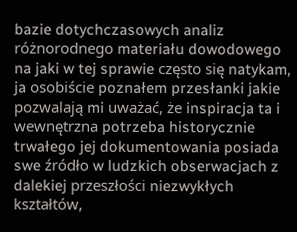bazie dotychczasowych analiz różnorodnego materiału dowodowego na jaki w tej sprawie często się natykam, ja osobiście poznałem przesłanki jakie pozwalają mi uważać, że inspiracja ta i wewnętrzna potrzeba historycznie trwałego jej dokumentowania posiada swe źródło w ludzkich obserwacjach z dalekiej przeszłości niezwykłych kształtów,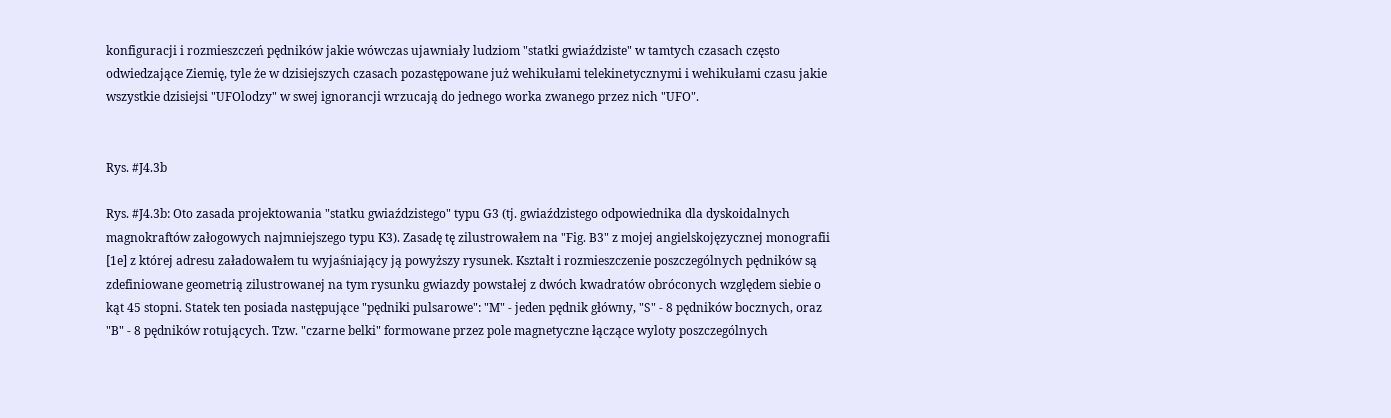konfiguracji i rozmieszczeń pędników jakie wówczas ujawniały ludziom "statki gwiaździste" w tamtych czasach często odwiedzające Ziemię, tyle że w dzisiejszych czasach pozastępowane już wehikułami telekinetycznymi i wehikułami czasu jakie wszystkie dzisiejsi "UFOlodzy" w swej ignorancji wrzucają do jednego worka zwanego przez nich "UFO".


Rys. #J4.3b

Rys. #J4.3b: Oto zasada projektowania "statku gwiaździstego" typu G3 (tj. gwiaździstego odpowiednika dla dyskoidalnych magnokraftów załogowych najmniejszego typu K3). Zasadę tę zilustrowałem na "Fig. B3" z mojej angielskojęzycznej monografii [1e] z której adresu załadowałem tu wyjaśniający ją powyższy rysunek. Kształt i rozmieszczenie poszczególnych pędników są zdefiniowane geometrią zilustrowanej na tym rysunku gwiazdy powstałej z dwóch kwadratów obróconych względem siebie o kąt 45 stopni. Statek ten posiada następujące "pędniki pulsarowe": "M" - jeden pędnik główny, "S" - 8 pędników bocznych, oraz "B" - 8 pędników rotujących. Tzw. "czarne belki" formowane przez pole magnetyczne łączące wyloty poszczególnych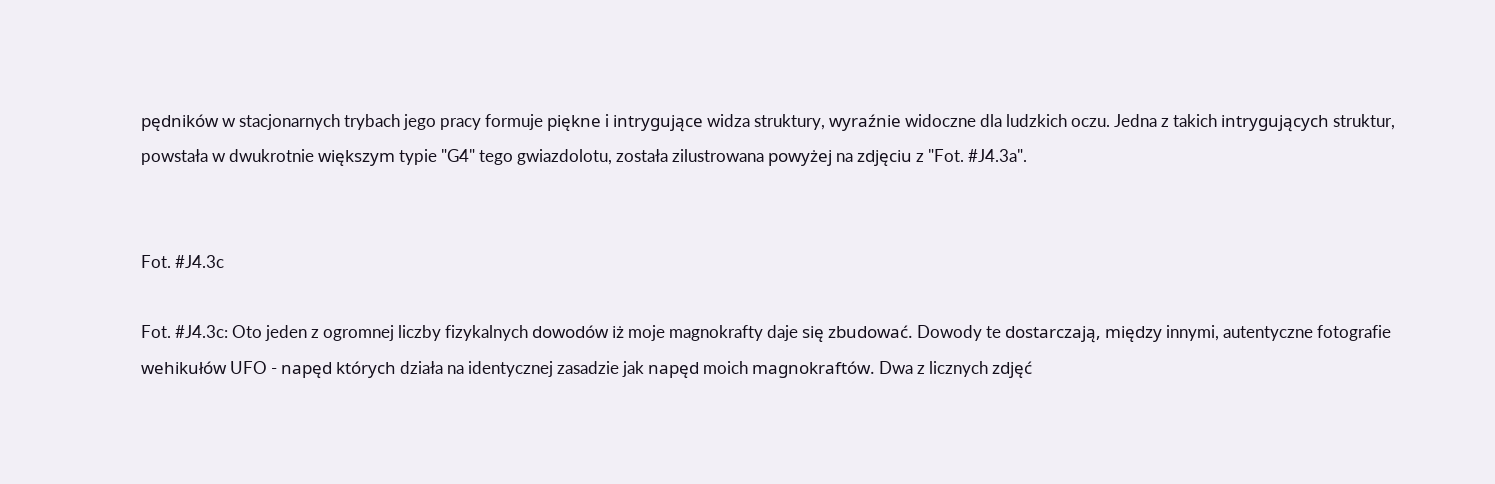pędników w stacjonarnych trybach jego pracy formuje piękne i intrygujące widza struktury, wyraźnie widoczne dla ludzkich oczu. Jedna z takich intrygujących struktur, powstała w dwukrotnie większym typie "G4" tego gwiazdolotu, została zilustrowana powyżej na zdjęciu z "Fot. #J4.3a".


Fot. #J4.3c

Fot. #J4.3c: Oto jeden z ogromnej liczby fizykalnych dowodów iż moje magnokrafty daje się zbudować. Dowody te dostarczają, między innymi, autentyczne fotografie wehikułów UFO - napęd których działa na identycznej zasadzie jak napęd moich magnokraftów. Dwa z licznych zdjęć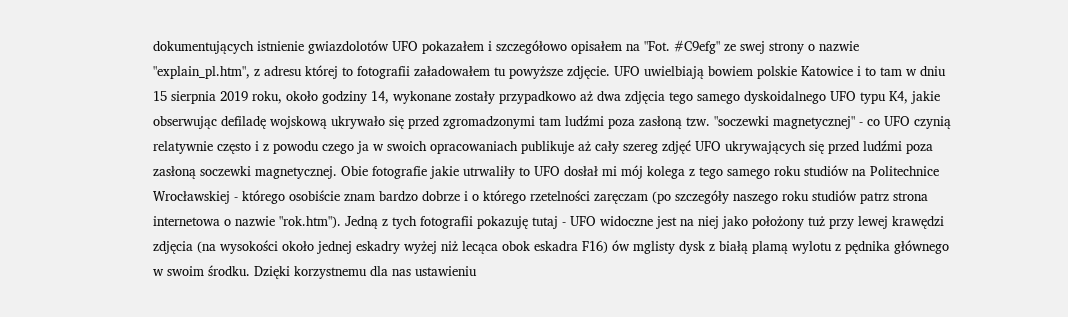dokumentujących istnienie gwiazdolotów UFO pokazałem i szczegółowo opisałem na "Fot. #C9efg" ze swej strony o nazwie "explain_pl.htm", z adresu której to fotografii załadowałem tu powyższe zdjęcie. UFO uwielbiają bowiem polskie Katowice i to tam w dniu 15 sierpnia 2019 roku, około godziny 14, wykonane zostały przypadkowo aż dwa zdjęcia tego samego dyskoidalnego UFO typu K4, jakie obserwując defiladę wojskową ukrywało się przed zgromadzonymi tam ludźmi poza zasłoną tzw. "soczewki magnetycznej" - co UFO czynią relatywnie często i z powodu czego ja w swoich opracowaniach publikuje aż cały szereg zdjęć UFO ukrywających się przed ludźmi poza zasłoną soczewki magnetycznej. Obie fotografie jakie utrwaliły to UFO dosłał mi mój kolega z tego samego roku studiów na Politechnice Wrocławskiej - którego osobiście znam bardzo dobrze i o którego rzetelności zaręczam (po szczegóły naszego roku studiów patrz strona internetowa o nazwie "rok.htm"). Jedną z tych fotografii pokazuję tutaj - UFO widoczne jest na niej jako położony tuż przy lewej krawędzi zdjęcia (na wysokości około jednej eskadry wyżej niż lecąca obok eskadra F16) ów mglisty dysk z białą plamą wylotu z pędnika głównego w swoim środku. Dzięki korzystnemu dla nas ustawieniu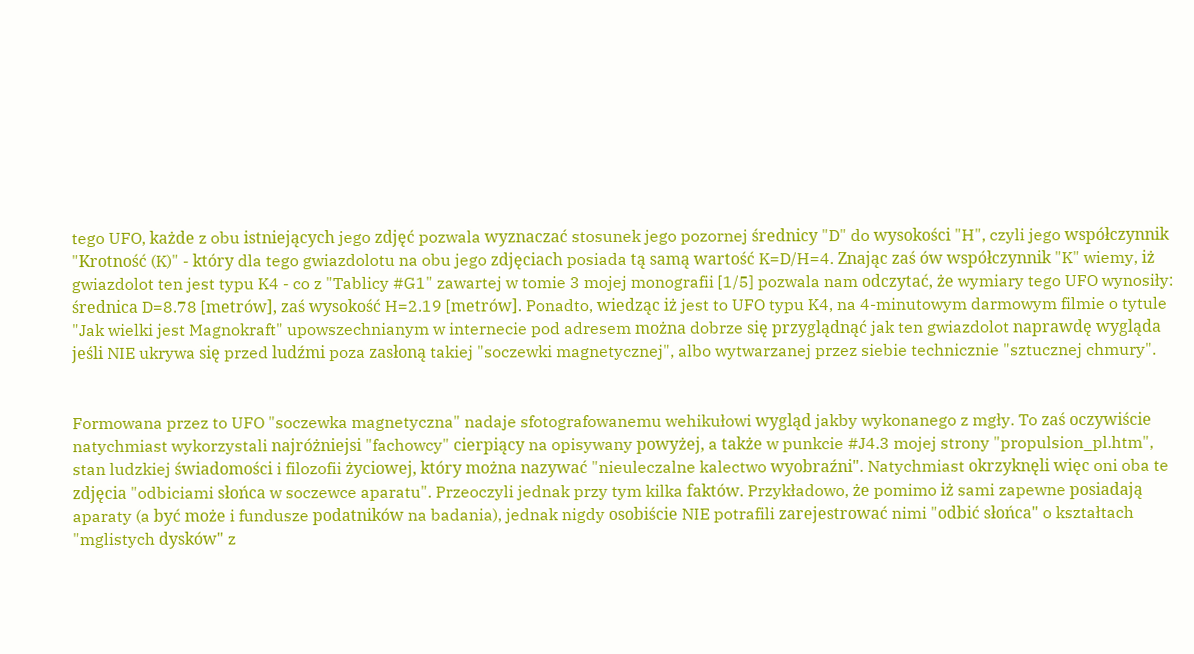tego UFO, każde z obu istniejących jego zdjęć pozwala wyznaczać stosunek jego pozornej średnicy "D" do wysokości "H", czyli jego współczynnik "Krotność (K)" - który dla tego gwiazdolotu na obu jego zdjęciach posiada tą samą wartość K=D/H=4. Znając zaś ów współczynnik "K" wiemy, iż gwiazdolot ten jest typu K4 - co z "Tablicy #G1" zawartej w tomie 3 mojej monografii [1/5] pozwala nam odczytać, że wymiary tego UFO wynosiły: średnica D=8.78 [metrów], zaś wysokość H=2.19 [metrów]. Ponadto, wiedząc iż jest to UFO typu K4, na 4-minutowym darmowym filmie o tytule "Jak wielki jest Magnokraft" upowszechnianym w internecie pod adresem można dobrze się przyglądnąć jak ten gwiazdolot naprawdę wygląda jeśli NIE ukrywa się przed ludźmi poza zasłoną takiej "soczewki magnetycznej", albo wytwarzanej przez siebie technicznie "sztucznej chmury".


Formowana przez to UFO "soczewka magnetyczna" nadaje sfotografowanemu wehikułowi wygląd jakby wykonanego z mgły. To zaś oczywiście natychmiast wykorzystali najróżniejsi "fachowcy" cierpiący na opisywany powyżej, a także w punkcie #J4.3 mojej strony "propulsion_pl.htm", stan ludzkiej świadomości i filozofii życiowej, który można nazywać "nieuleczalne kalectwo wyobraźni". Natychmiast okrzyknęli więc oni oba te zdjęcia "odbiciami słońca w soczewce aparatu". Przeoczyli jednak przy tym kilka faktów. Przykładowo, że pomimo iż sami zapewne posiadają aparaty (a być może i fundusze podatników na badania), jednak nigdy osobiście NIE potrafili zarejestrować nimi "odbić słońca" o kształtach "mglistych dysków" z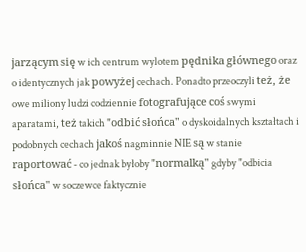jarzącym się w ich centrum wylotem pędnika głównego oraz o identycznych jak powyżej cechach. Ponadto przeoczyli też, że owe miliony ludzi codziennie fotografujące coś swymi aparatami, też takich "odbić słońca" o dyskoidalnych kształtach i podobnych cechach jakoś nagminnie NIE są w stanie raportować - co jednak byłoby "normalką" gdyby "odbicia słońca" w soczewce faktycznie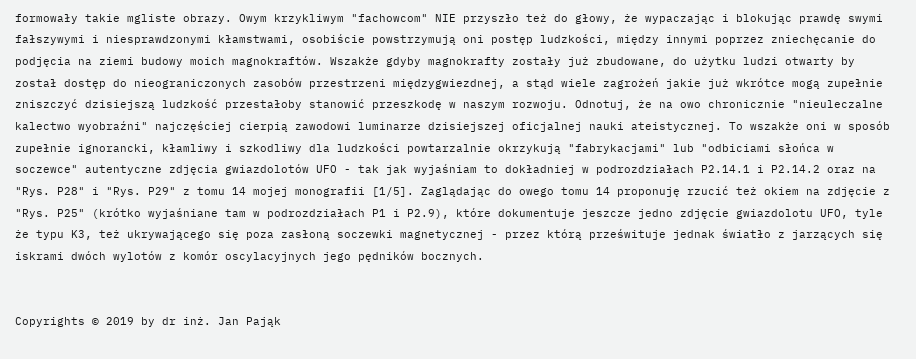formowały takie mgliste obrazy. Owym krzykliwym "fachowcom" NIE przyszło też do głowy, że wypaczając i blokując prawdę swymi fałszywymi i niesprawdzonymi kłamstwami, osobiście powstrzymują oni postęp ludzkości, między innymi poprzez zniechęcanie do podjęcia na ziemi budowy moich magnokraftów. Wszakże gdyby magnokrafty zostały już zbudowane, do użytku ludzi otwarty by został dostęp do nieograniczonych zasobów przestrzeni międzygwiezdnej, a stąd wiele zagrożeń jakie już wkrótce mogą zupełnie zniszczyć dzisiejszą ludzkość przestałoby stanowić przeszkodę w naszym rozwoju. Odnotuj, że na owo chronicznie "nieuleczalne kalectwo wyobraźni" najczęściej cierpią zawodowi luminarze dzisiejszej oficjalnej nauki ateistycznej. To wszakże oni w sposób zupełnie ignorancki, kłamliwy i szkodliwy dla ludzkości powtarzalnie okrzykują "fabrykacjami" lub "odbiciami słońca w soczewce" autentyczne zdjęcia gwiazdolotów UFO - tak jak wyjaśniam to dokładniej w podrozdziałach P2.14.1 i P2.14.2 oraz na "Rys. P28" i "Rys. P29" z tomu 14 mojej monografii [1/5]. Zaglądając do owego tomu 14 proponuję rzucić też okiem na zdjęcie z "Rys. P25" (krótko wyjaśniane tam w podrozdziałach P1 i P2.9), które dokumentuje jeszcze jedno zdjęcie gwiazdolotu UFO, tyle że typu K3, też ukrywającego się poza zasłoną soczewki magnetycznej - przez którą prześwituje jednak światło z jarzących się iskrami dwóch wylotów z komór oscylacyjnych jego pędników bocznych.


Copyrights © 2019 by dr inż. Jan Pająk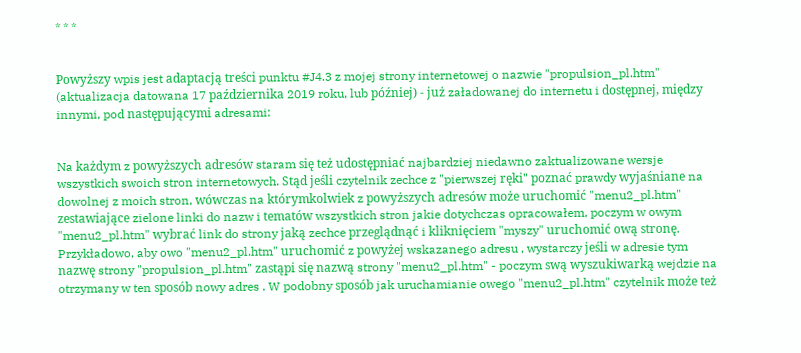* * *


Powyższy wpis jest adaptacją treści punktu #J4.3 z mojej strony internetowej o nazwie "propulsion_pl.htm" (aktualizacja datowana 17 października 2019 roku, lub później) - już załadowanej do internetu i dostępnej, między innymi, pod następującymi adresami:


Na każdym z powyższych adresów staram się też udostępniać najbardziej niedawno zaktualizowane wersje wszystkich swoich stron internetowych. Stąd jeśli czytelnik zechce z "pierwszej ręki" poznać prawdy wyjaśniane na dowolnej z moich stron, wówczas na którymkolwiek z powyższych adresów może uruchomić "menu2_pl.htm" zestawiające zielone linki do nazw i tematów wszystkich stron jakie dotychczas opracowałem, poczym w owym "menu2_pl.htm" wybrać link do strony jaką zechce przeglądnąć i kliknięciem "myszy" uruchomić ową stronę. Przykładowo, aby owo "menu2_pl.htm" uruchomić z powyżej wskazanego adresu , wystarczy jeśli w adresie tym nazwę strony "propulsion_pl.htm" zastąpi się nazwą strony "menu2_pl.htm" - poczym swą wyszukiwarką wejdzie na otrzymany w ten sposób nowy adres . W podobny sposób jak uruchamianie owego "menu2_pl.htm" czytelnik może też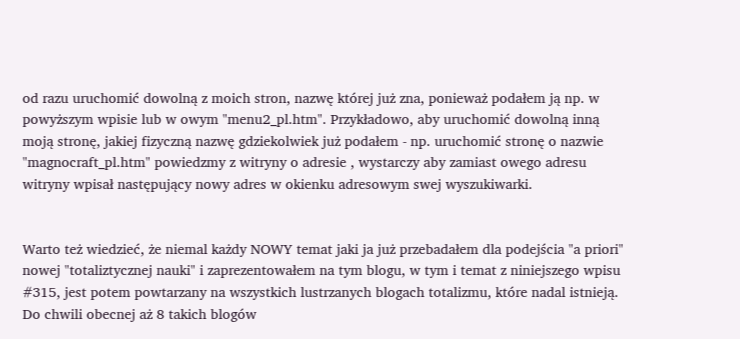od razu uruchomić dowolną z moich stron, nazwę której już zna, ponieważ podałem ją np. w powyższym wpisie lub w owym "menu2_pl.htm". Przykładowo, aby uruchomić dowolną inną moją stronę, jakiej fizyczną nazwę gdziekolwiek już podałem - np. uruchomić stronę o nazwie "magnocraft_pl.htm" powiedzmy z witryny o adresie , wystarczy aby zamiast owego adresu witryny wpisał następujący nowy adres w okienku adresowym swej wyszukiwarki.


Warto też wiedzieć, że niemal każdy NOWY temat jaki ja już przebadałem dla podejścia "a priori" nowej "totaliztycznej nauki" i zaprezentowałem na tym blogu, w tym i temat z niniejszego wpisu #315, jest potem powtarzany na wszystkich lustrzanych blogach totalizmu, które nadal istnieją. Do chwili obecnej aż 8 takich blogów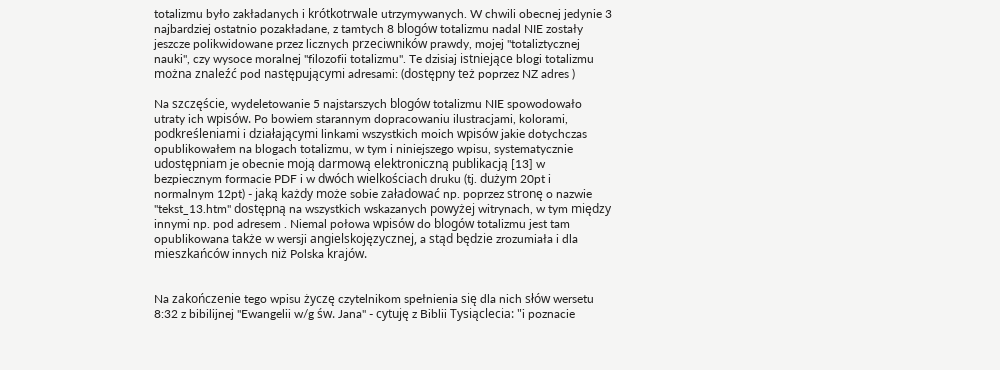totalizmu było zakładanych i krótkotrwale utrzymywanych. W chwili obecnej jedynie 3 najbardziej ostatnio pozakładane, z tamtych 8 blogów totalizmu nadal NIE zostały jeszcze polikwidowane przez licznych przeciwników prawdy, mojej "totaliztycznej nauki", czy wysoce moralnej "filozofii totalizmu". Te dzisiaj istniejące blogi totalizmu można znaleźć pod następującymi adresami: (dostępny też poprzez NZ adres )

Na szczęście, wydeletowanie 5 najstarszych blogów totalizmu NIE spowodowało utraty ich wpisów. Po bowiem starannym dopracowaniu ilustracjami, kolorami, podkreśleniami i działającymi linkami wszystkich moich wpisów jakie dotychczas opublikowałem na blogach totalizmu, w tym i niniejszego wpisu, systematycznie udostępniam je obecnie moją darmową elektroniczną publikacją [13] w bezpiecznym formacie PDF i w dwóch wielkościach druku (tj. dużym 20pt i normalnym 12pt) - jaką każdy może sobie załadować np. poprzez stronę o nazwie "tekst_13.htm" dostępną na wszystkich wskazanych powyżej witrynach, w tym między innymi np. pod adresem . Niemal połowa wpisów do blogów totalizmu jest tam opublikowana także w wersji angielskojęzycznej, a stąd będzie zrozumiała i dla mieszkańców innych niż Polska krajów.


Na zakończenie tego wpisu życzę czytelnikom spełnienia się dla nich słów wersetu 8:32 z bibilijnej "Ewangelii w/g św. Jana" - cytuję z Biblii Tysiąclecia: "i poznacie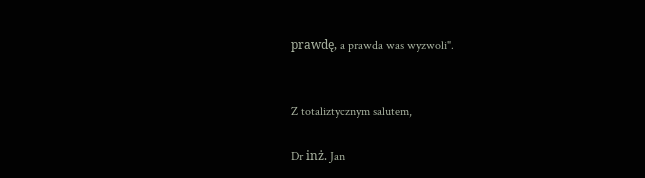prawdę, a prawda was wyzwoli".


Z totaliztycznym salutem,

Dr inż. Jan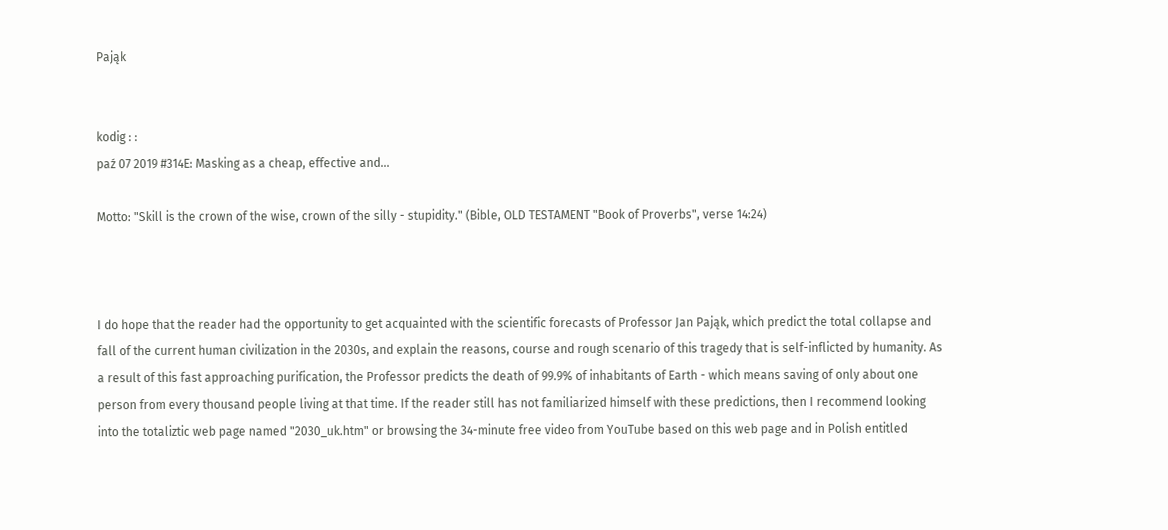Pająk


kodig : :
paź 07 2019 #314E: Masking as a cheap, effective and...

Motto: "Skill is the crown of the wise, crown of the silly - stupidity." (Bible, OLD TESTAMENT "Book of Proverbs", verse 14:24)



I do hope that the reader had the opportunity to get acquainted with the scientific forecasts of Professor Jan Pająk, which predict the total collapse and fall of the current human civilization in the 2030s, and explain the reasons, course and rough scenario of this tragedy that is self-inflicted by humanity. As a result of this fast approaching purification, the Professor predicts the death of 99.9% of inhabitants of Earth - which means saving of only about one person from every thousand people living at that time. If the reader still has not familiarized himself with these predictions, then I recommend looking into the totaliztic web page named "2030_uk.htm" or browsing the 34-minute free video from YouTube based on this web page and in Polish entitled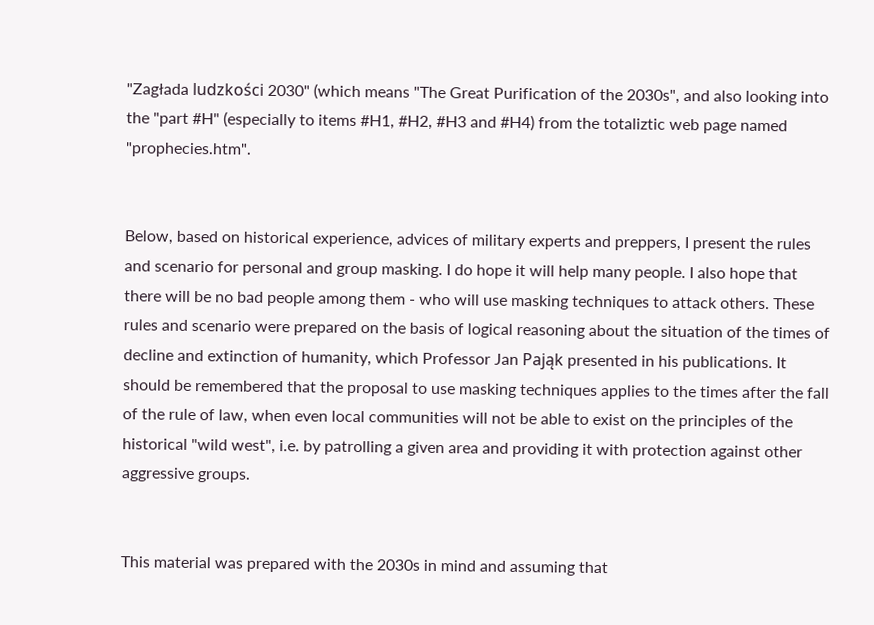"Zagłada ludzkości 2030" (which means "The Great Purification of the 2030s", and also looking into the "part #H" (especially to items #H1, #H2, #H3 and #H4) from the totaliztic web page named "prophecies.htm".


Below, based on historical experience, advices of military experts and preppers, I present the rules and scenario for personal and group masking. I do hope it will help many people. I also hope that there will be no bad people among them - who will use masking techniques to attack others. These rules and scenario were prepared on the basis of logical reasoning about the situation of the times of decline and extinction of humanity, which Professor Jan Pająk presented in his publications. It should be remembered that the proposal to use masking techniques applies to the times after the fall of the rule of law, when even local communities will not be able to exist on the principles of the historical "wild west", i.e. by patrolling a given area and providing it with protection against other aggressive groups.


This material was prepared with the 2030s in mind and assuming that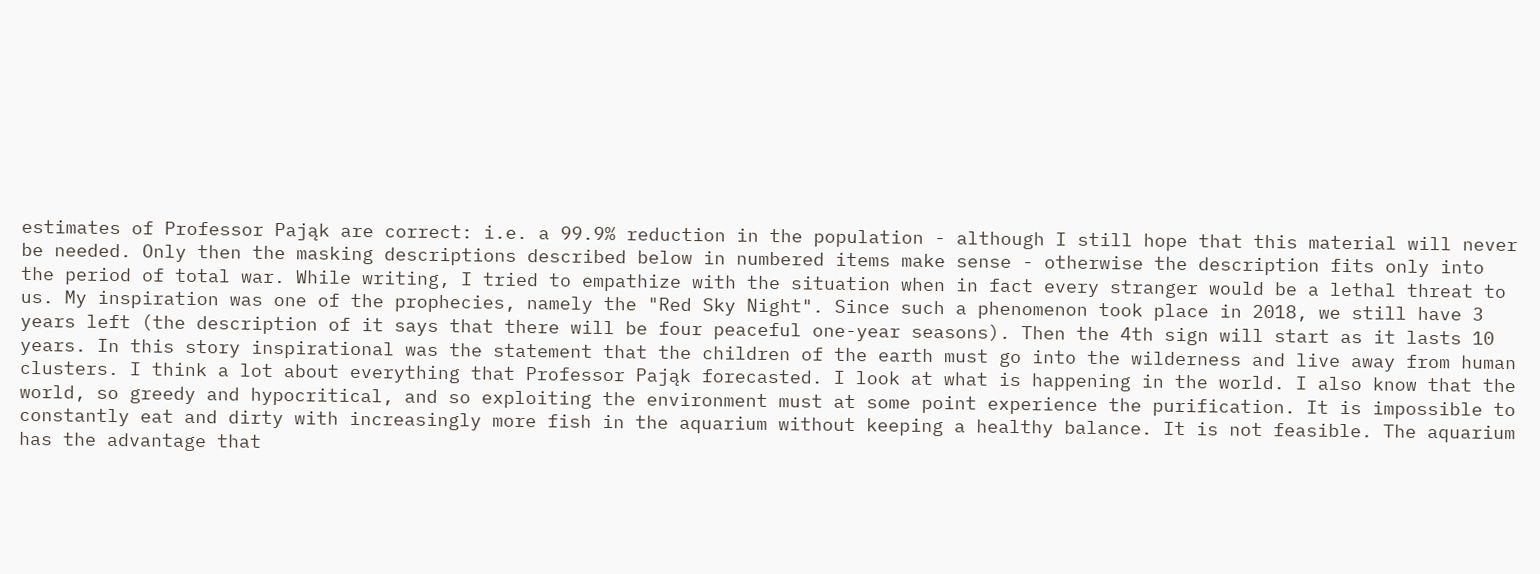estimates of Professor Pająk are correct: i.e. a 99.9% reduction in the population - although I still hope that this material will never be needed. Only then the masking descriptions described below in numbered items make sense - otherwise the description fits only into the period of total war. While writing, I tried to empathize with the situation when in fact every stranger would be a lethal threat to us. My inspiration was one of the prophecies, namely the "Red Sky Night". Since such a phenomenon took place in 2018, we still have 3 years left (the description of it says that there will be four peaceful one-year seasons). Then the 4th sign will start as it lasts 10 years. In this story inspirational was the statement that the children of the earth must go into the wilderness and live away from human clusters. I think a lot about everything that Professor Pająk forecasted. I look at what is happening in the world. I also know that the world, so greedy and hypocritical, and so exploiting the environment must at some point experience the purification. It is impossible to constantly eat and dirty with increasingly more fish in the aquarium without keeping a healthy balance. It is not feasible. The aquarium has the advantage that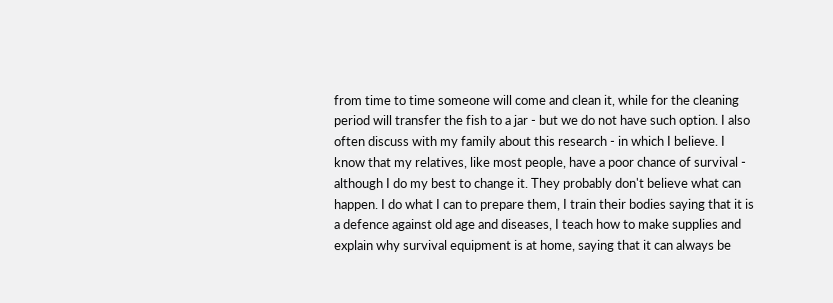from time to time someone will come and clean it, while for the cleaning period will transfer the fish to a jar - but we do not have such option. I also often discuss with my family about this research - in which I believe. I know that my relatives, like most people, have a poor chance of survival - although I do my best to change it. They probably don't believe what can happen. I do what I can to prepare them, I train their bodies saying that it is a defence against old age and diseases, I teach how to make supplies and explain why survival equipment is at home, saying that it can always be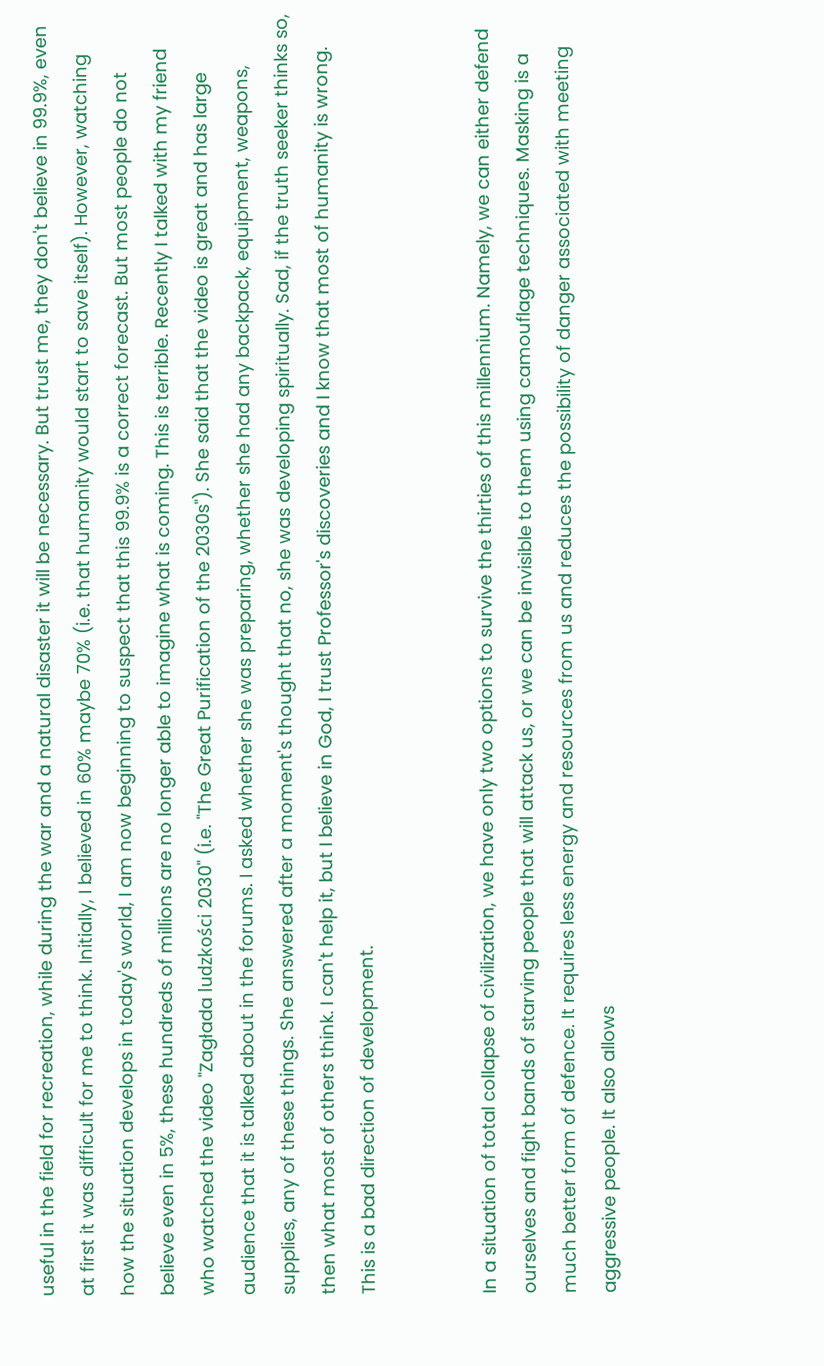useful in the field for recreation, while during the war and a natural disaster it will be necessary. But trust me, they don't believe in 99.9%, even at first it was difficult for me to think. Initially, I believed in 60% maybe 70% (i.e. that humanity would start to save itself). However, watching how the situation develops in today's world, I am now beginning to suspect that this 99.9% is a correct forecast. But most people do not believe even in 5%, these hundreds of millions are no longer able to imagine what is coming. This is terrible. Recently I talked with my friend who watched the video "Zagłada ludzkości 2030" (i.e. "The Great Purification of the 2030s"). She said that the video is great and has large audience that it is talked about in the forums. I asked whether she was preparing, whether she had any backpack, equipment, weapons, supplies, any of these things. She answered after a moment's thought that no, she was developing spiritually. Sad, if the truth seeker thinks so, then what most of others think. I can't help it, but I believe in God, I trust Professor's discoveries and I know that most of humanity is wrong. This is a bad direction of development.


In a situation of total collapse of civilization, we have only two options to survive the thirties of this millennium. Namely, we can either defend ourselves and fight bands of starving people that will attack us, or we can be invisible to them using camouflage techniques. Masking is a much better form of defence. It requires less energy and resources from us and reduces the possibility of danger associated with meeting aggressive people. It also allows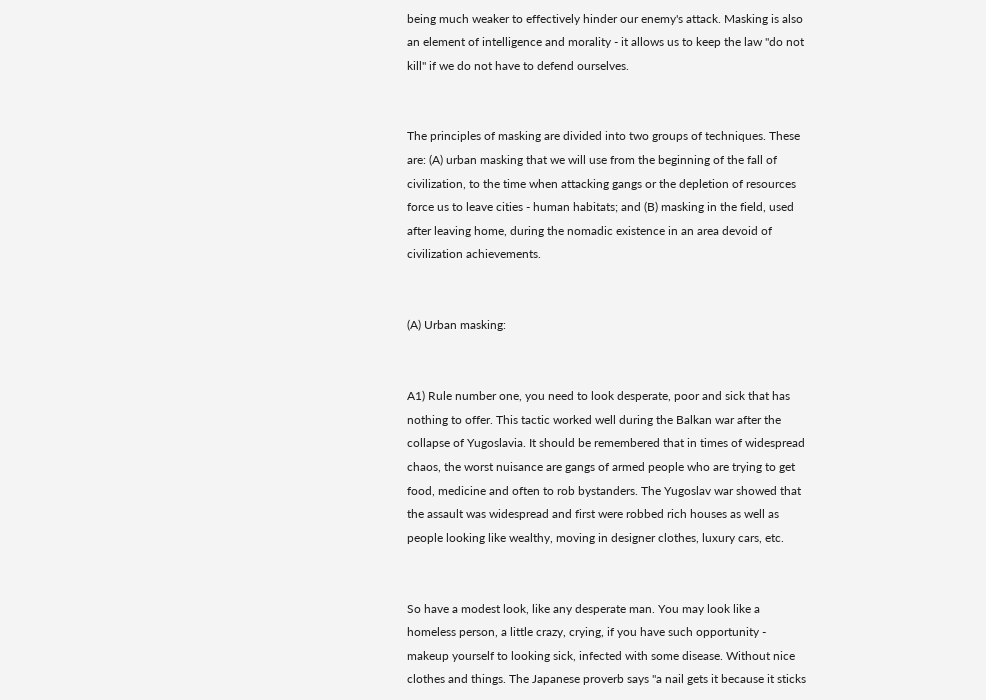being much weaker to effectively hinder our enemy's attack. Masking is also an element of intelligence and morality - it allows us to keep the law "do not kill" if we do not have to defend ourselves.


The principles of masking are divided into two groups of techniques. These are: (A) urban masking that we will use from the beginning of the fall of civilization, to the time when attacking gangs or the depletion of resources force us to leave cities - human habitats; and (B) masking in the field, used after leaving home, during the nomadic existence in an area devoid of civilization achievements.


(A) Urban masking:


A1) Rule number one, you need to look desperate, poor and sick that has nothing to offer. This tactic worked well during the Balkan war after the collapse of Yugoslavia. It should be remembered that in times of widespread chaos, the worst nuisance are gangs of armed people who are trying to get food, medicine and often to rob bystanders. The Yugoslav war showed that the assault was widespread and first were robbed rich houses as well as people looking like wealthy, moving in designer clothes, luxury cars, etc.


So have a modest look, like any desperate man. You may look like a homeless person, a little crazy, crying, if you have such opportunity - makeup yourself to looking sick, infected with some disease. Without nice clothes and things. The Japanese proverb says "a nail gets it because it sticks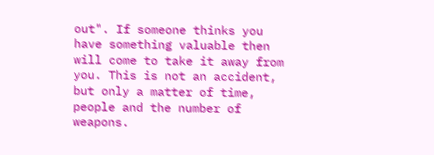out". If someone thinks you have something valuable then will come to take it away from you. This is not an accident, but only a matter of time, people and the number of weapons.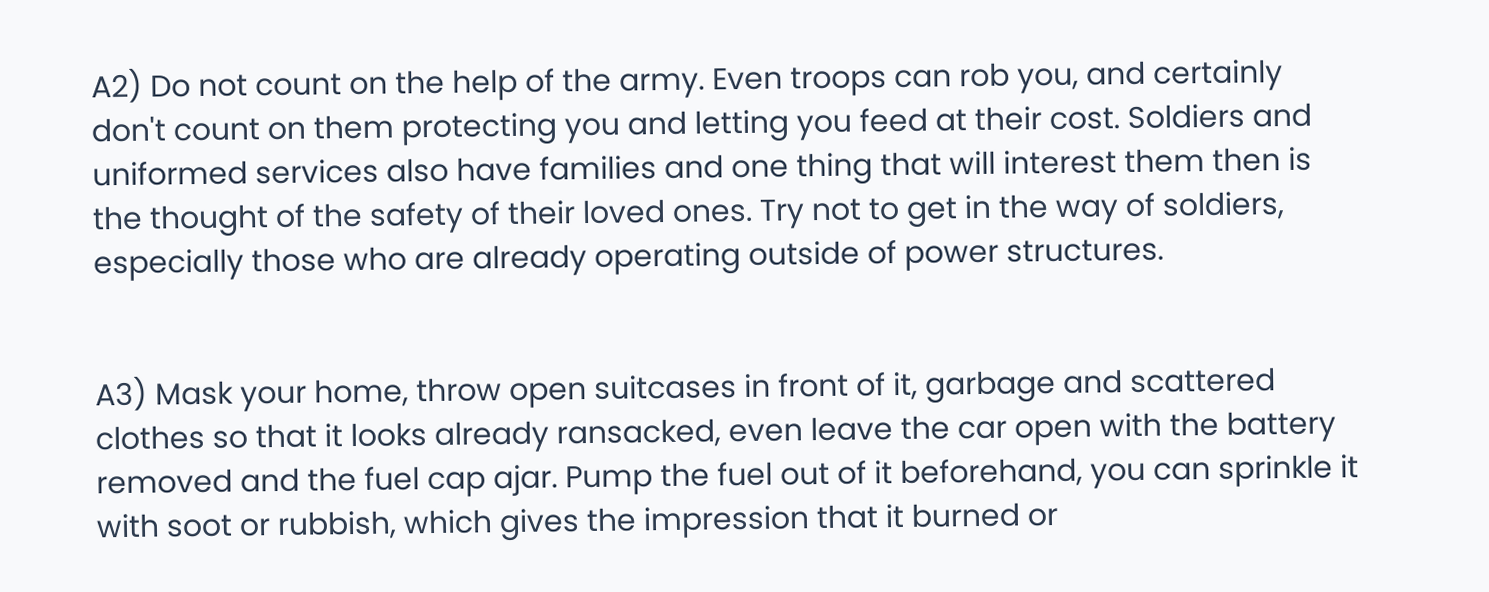A2) Do not count on the help of the army. Even troops can rob you, and certainly don't count on them protecting you and letting you feed at their cost. Soldiers and uniformed services also have families and one thing that will interest them then is the thought of the safety of their loved ones. Try not to get in the way of soldiers, especially those who are already operating outside of power structures.


A3) Mask your home, throw open suitcases in front of it, garbage and scattered clothes so that it looks already ransacked, even leave the car open with the battery removed and the fuel cap ajar. Pump the fuel out of it beforehand, you can sprinkle it with soot or rubbish, which gives the impression that it burned or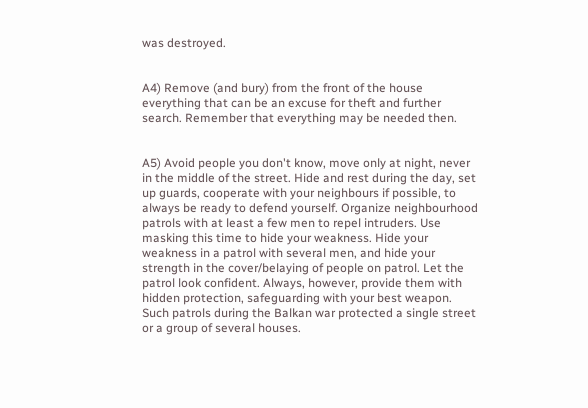was destroyed.


A4) Remove (and bury) from the front of the house everything that can be an excuse for theft and further search. Remember that everything may be needed then.


A5) Avoid people you don't know, move only at night, never in the middle of the street. Hide and rest during the day, set up guards, cooperate with your neighbours if possible, to always be ready to defend yourself. Organize neighbourhood patrols with at least a few men to repel intruders. Use masking this time to hide your weakness. Hide your weakness in a patrol with several men, and hide your strength in the cover/belaying of people on patrol. Let the patrol look confident. Always, however, provide them with hidden protection, safeguarding with your best weapon. Such patrols during the Balkan war protected a single street or a group of several houses.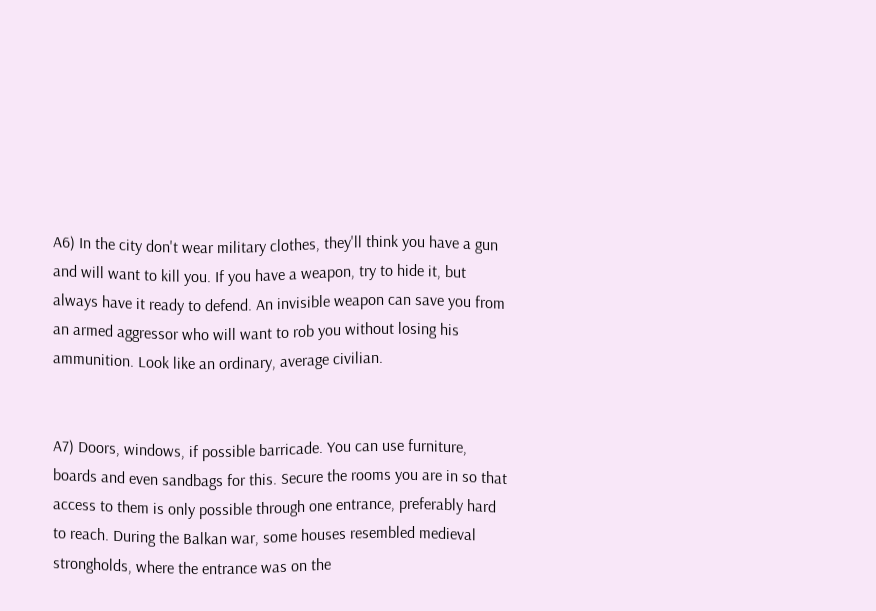A6) In the city don't wear military clothes, they'll think you have a gun and will want to kill you. If you have a weapon, try to hide it, but always have it ready to defend. An invisible weapon can save you from an armed aggressor who will want to rob you without losing his ammunition. Look like an ordinary, average civilian.


A7) Doors, windows, if possible barricade. You can use furniture, boards and even sandbags for this. Secure the rooms you are in so that access to them is only possible through one entrance, preferably hard to reach. During the Balkan war, some houses resembled medieval strongholds, where the entrance was on the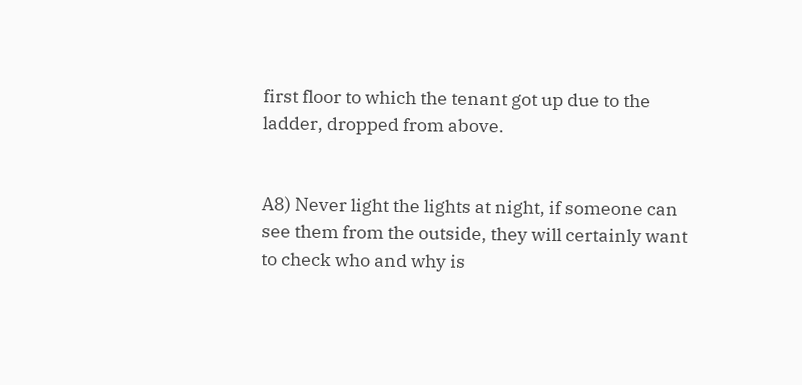first floor to which the tenant got up due to the ladder, dropped from above.


A8) Never light the lights at night, if someone can see them from the outside, they will certainly want to check who and why is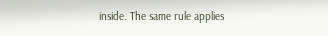inside. The same rule applies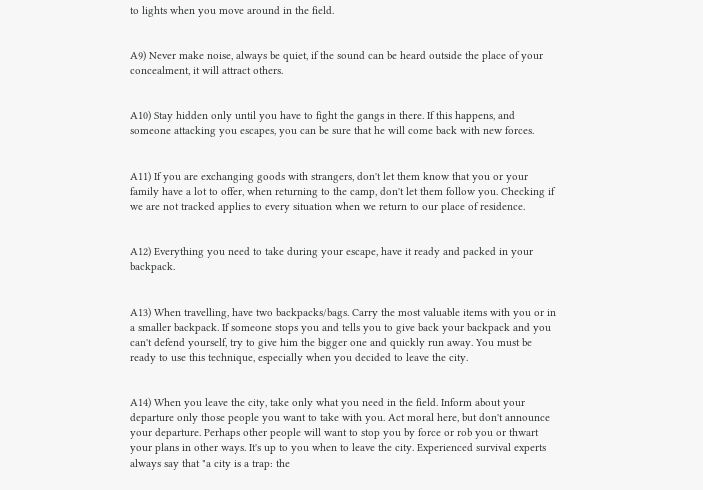to lights when you move around in the field.


A9) Never make noise, always be quiet, if the sound can be heard outside the place of your concealment, it will attract others.


A10) Stay hidden only until you have to fight the gangs in there. If this happens, and someone attacking you escapes, you can be sure that he will come back with new forces.


A11) If you are exchanging goods with strangers, don't let them know that you or your family have a lot to offer, when returning to the camp, don't let them follow you. Checking if we are not tracked applies to every situation when we return to our place of residence.


A12) Everything you need to take during your escape, have it ready and packed in your backpack.


A13) When travelling, have two backpacks/bags. Carry the most valuable items with you or in a smaller backpack. If someone stops you and tells you to give back your backpack and you can't defend yourself, try to give him the bigger one and quickly run away. You must be ready to use this technique, especially when you decided to leave the city.


A14) When you leave the city, take only what you need in the field. Inform about your departure only those people you want to take with you. Act moral here, but don't announce your departure. Perhaps other people will want to stop you by force or rob you or thwart your plans in other ways. It's up to you when to leave the city. Experienced survival experts always say that "a city is a trap: the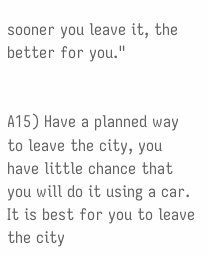sooner you leave it, the better for you."


A15) Have a planned way to leave the city, you have little chance that you will do it using a car. It is best for you to leave the city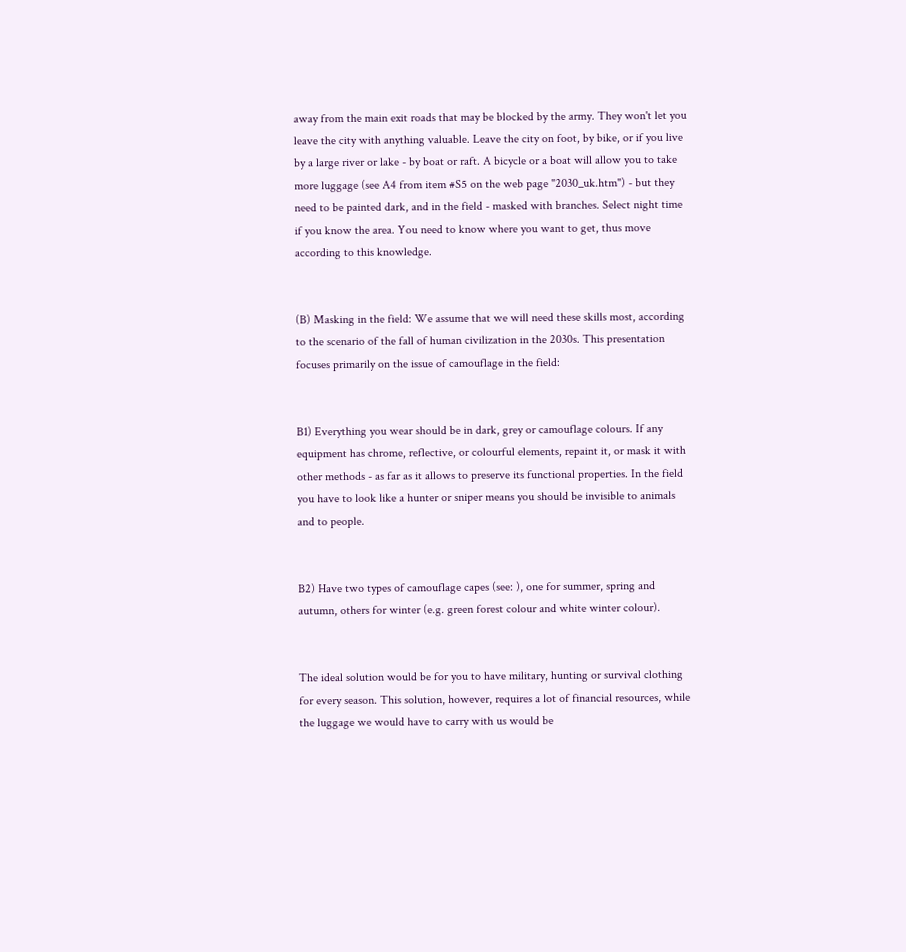away from the main exit roads that may be blocked by the army. They won't let you leave the city with anything valuable. Leave the city on foot, by bike, or if you live by a large river or lake - by boat or raft. A bicycle or a boat will allow you to take more luggage (see A4 from item #S5 on the web page "2030_uk.htm") - but they need to be painted dark, and in the field - masked with branches. Select night time if you know the area. You need to know where you want to get, thus move according to this knowledge.


(B) Masking in the field: We assume that we will need these skills most, according to the scenario of the fall of human civilization in the 2030s. This presentation focuses primarily on the issue of camouflage in the field:


B1) Everything you wear should be in dark, grey or camouflage colours. If any equipment has chrome, reflective, or colourful elements, repaint it, or mask it with other methods - as far as it allows to preserve its functional properties. In the field you have to look like a hunter or sniper means you should be invisible to animals and to people.


B2) Have two types of camouflage capes (see: ), one for summer, spring and autumn, others for winter (e.g. green forest colour and white winter colour).


The ideal solution would be for you to have military, hunting or survival clothing for every season. This solution, however, requires a lot of financial resources, while the luggage we would have to carry with us would be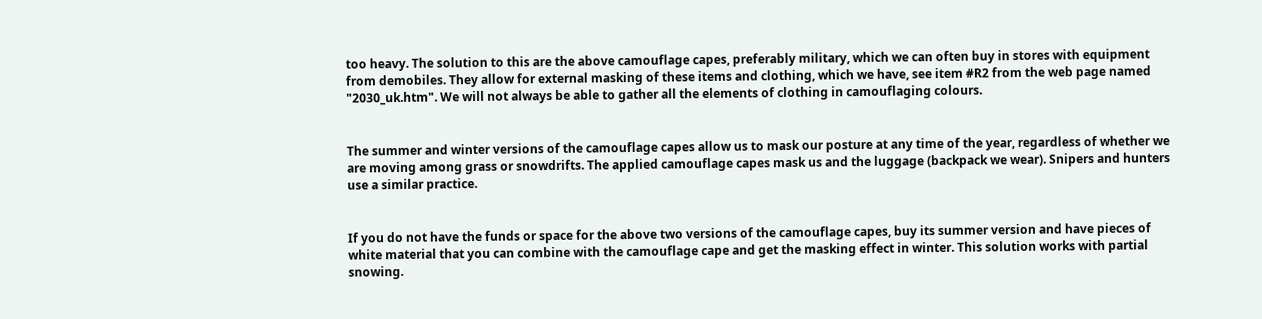too heavy. The solution to this are the above camouflage capes, preferably military, which we can often buy in stores with equipment from demobiles. They allow for external masking of these items and clothing, which we have, see item #R2 from the web page named "2030_uk.htm". We will not always be able to gather all the elements of clothing in camouflaging colours.


The summer and winter versions of the camouflage capes allow us to mask our posture at any time of the year, regardless of whether we are moving among grass or snowdrifts. The applied camouflage capes mask us and the luggage (backpack we wear). Snipers and hunters use a similar practice.


If you do not have the funds or space for the above two versions of the camouflage capes, buy its summer version and have pieces of white material that you can combine with the camouflage cape and get the masking effect in winter. This solution works with partial snowing.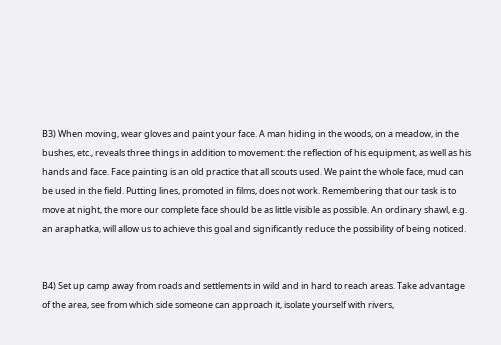B3) When moving, wear gloves and paint your face. A man hiding in the woods, on a meadow, in the bushes, etc., reveals three things in addition to movement: the reflection of his equipment, as well as his hands and face. Face painting is an old practice that all scouts used. We paint the whole face, mud can be used in the field. Putting lines, promoted in films, does not work. Remembering that our task is to move at night, the more our complete face should be as little visible as possible. An ordinary shawl, e.g. an araphatka, will allow us to achieve this goal and significantly reduce the possibility of being noticed.


B4) Set up camp away from roads and settlements in wild and in hard to reach areas. Take advantage of the area, see from which side someone can approach it, isolate yourself with rivers,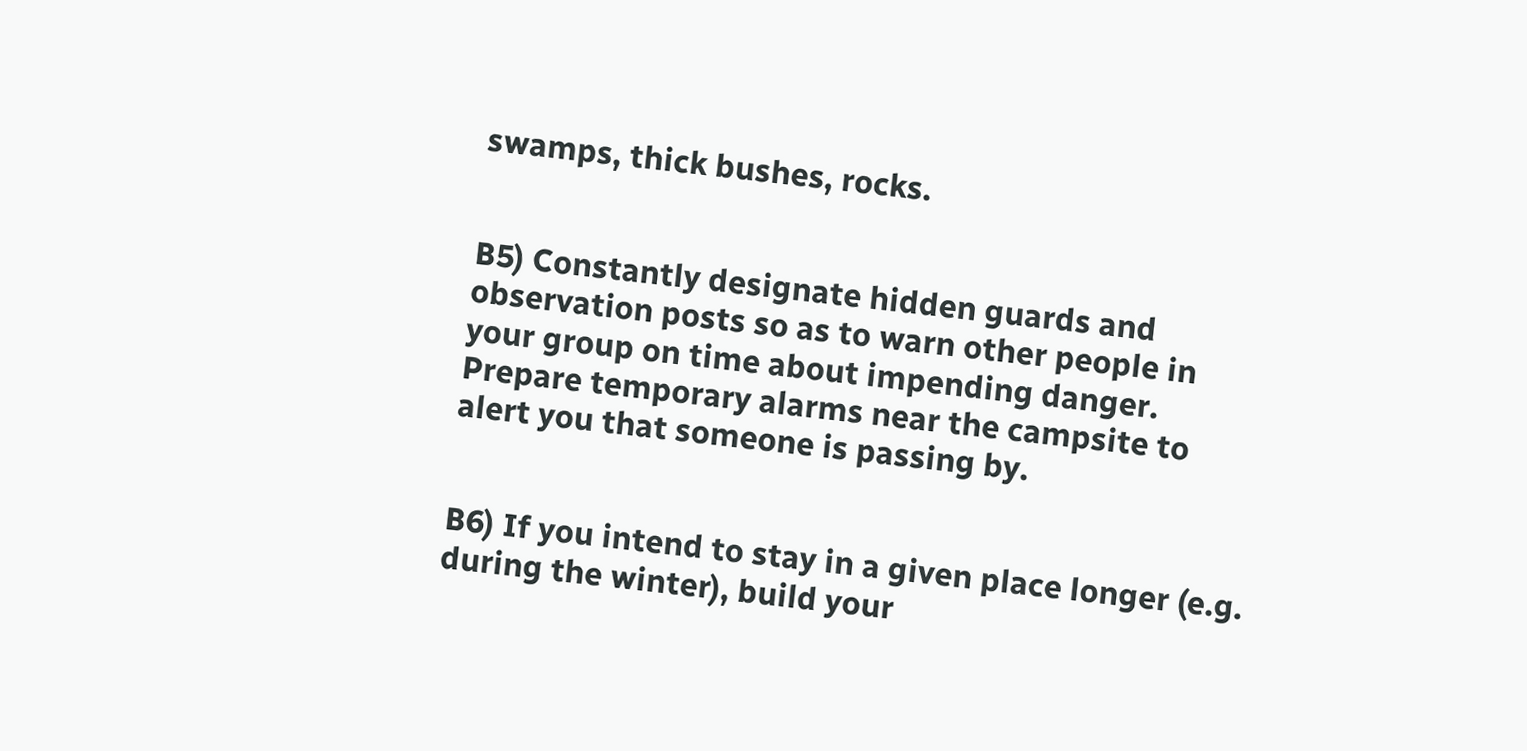swamps, thick bushes, rocks.


B5) Constantly designate hidden guards and observation posts so as to warn other people in your group on time about impending danger. Prepare temporary alarms near the campsite to alert you that someone is passing by.


B6) If you intend to stay in a given place longer (e.g. during the winter), build your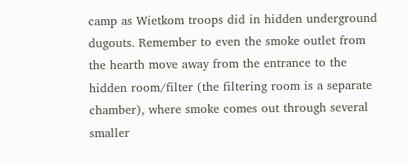camp as Wietkom troops did in hidden underground dugouts. Remember to even the smoke outlet from the hearth move away from the entrance to the hidden room/filter (the filtering room is a separate chamber), where smoke comes out through several smaller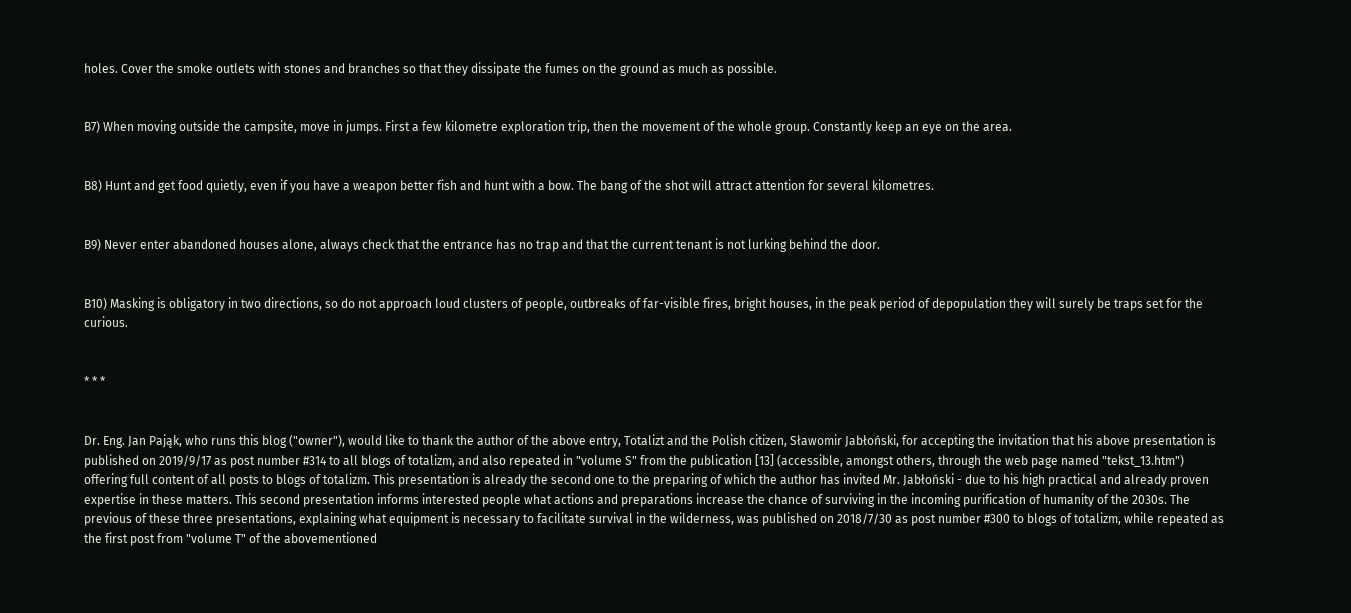holes. Cover the smoke outlets with stones and branches so that they dissipate the fumes on the ground as much as possible.


B7) When moving outside the campsite, move in jumps. First a few kilometre exploration trip, then the movement of the whole group. Constantly keep an eye on the area.


B8) Hunt and get food quietly, even if you have a weapon better fish and hunt with a bow. The bang of the shot will attract attention for several kilometres.


B9) Never enter abandoned houses alone, always check that the entrance has no trap and that the current tenant is not lurking behind the door.


B10) Masking is obligatory in two directions, so do not approach loud clusters of people, outbreaks of far-visible fires, bright houses, in the peak period of depopulation they will surely be traps set for the curious.


* * *


Dr. Eng. Jan Pająk, who runs this blog ("owner"), would like to thank the author of the above entry, Totalizt and the Polish citizen, Sławomir Jabłoński, for accepting the invitation that his above presentation is published on 2019/9/17 as post number #314 to all blogs of totalizm, and also repeated in "volume S" from the publication [13] (accessible, amongst others, through the web page named "tekst_13.htm") offering full content of all posts to blogs of totalizm. This presentation is already the second one to the preparing of which the author has invited Mr. Jabłoński - due to his high practical and already proven expertise in these matters. This second presentation informs interested people what actions and preparations increase the chance of surviving in the incoming purification of humanity of the 2030s. The previous of these three presentations, explaining what equipment is necessary to facilitate survival in the wilderness, was published on 2018/7/30 as post number #300 to blogs of totalizm, while repeated as the first post from "volume T" of the abovementioned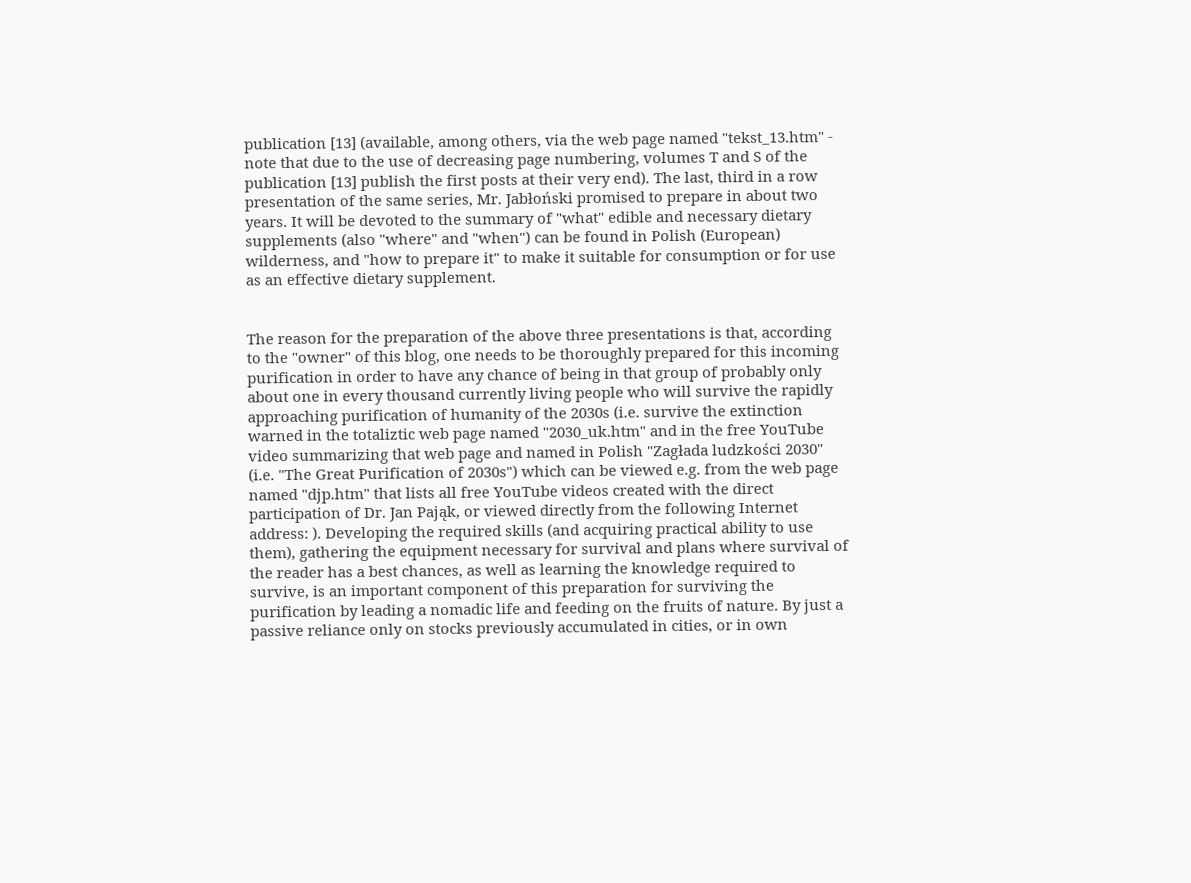publication [13] (available, among others, via the web page named "tekst_13.htm" - note that due to the use of decreasing page numbering, volumes T and S of the publication [13] publish the first posts at their very end). The last, third in a row presentation of the same series, Mr. Jabłoński promised to prepare in about two years. It will be devoted to the summary of "what" edible and necessary dietary supplements (also "where" and "when") can be found in Polish (European) wilderness, and "how to prepare it" to make it suitable for consumption or for use as an effective dietary supplement.


The reason for the preparation of the above three presentations is that, according to the "owner" of this blog, one needs to be thoroughly prepared for this incoming purification in order to have any chance of being in that group of probably only about one in every thousand currently living people who will survive the rapidly approaching purification of humanity of the 2030s (i.e. survive the extinction warned in the totaliztic web page named "2030_uk.htm" and in the free YouTube video summarizing that web page and named in Polish "Zagłada ludzkości 2030" (i.e. "The Great Purification of 2030s") which can be viewed e.g. from the web page named "djp.htm" that lists all free YouTube videos created with the direct participation of Dr. Jan Pająk, or viewed directly from the following Internet address: ). Developing the required skills (and acquiring practical ability to use them), gathering the equipment necessary for survival and plans where survival of the reader has a best chances, as well as learning the knowledge required to survive, is an important component of this preparation for surviving the purification by leading a nomadic life and feeding on the fruits of nature. By just a passive reliance only on stocks previously accumulated in cities, or in own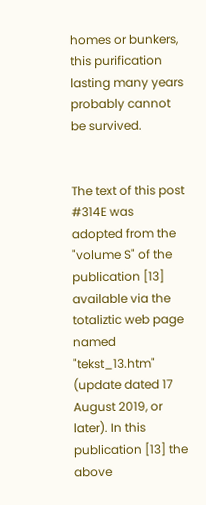homes or bunkers, this purification lasting many years probably cannot be survived.


The text of this post #314E was adopted from the "volume S" of the publication [13] available via the totaliztic web page named "tekst_13.htm" (update dated 17 August 2019, or later). In this publication [13] the above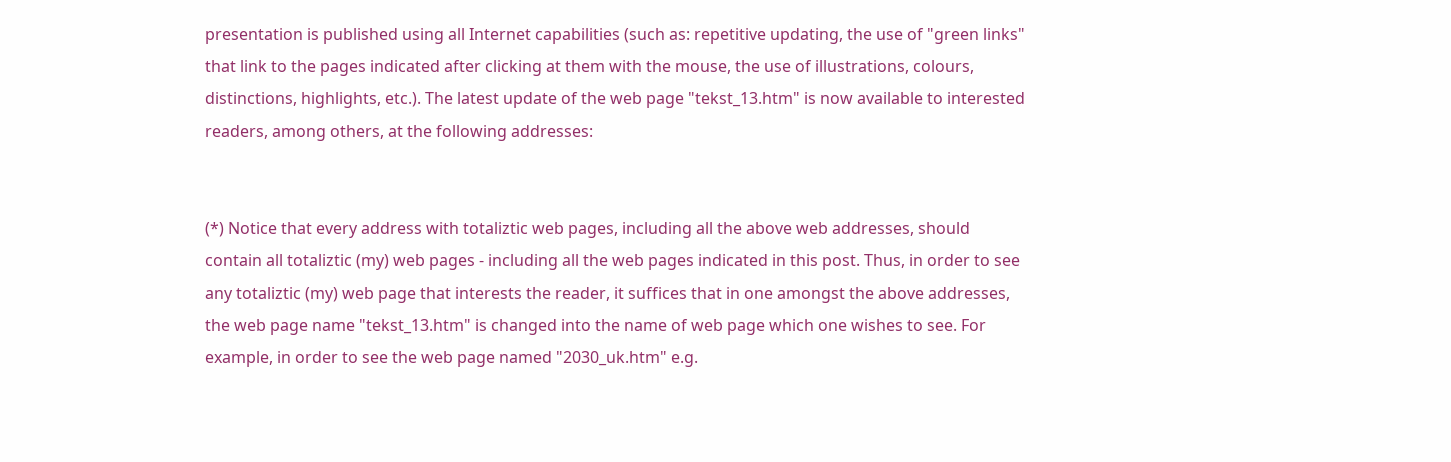presentation is published using all Internet capabilities (such as: repetitive updating, the use of "green links" that link to the pages indicated after clicking at them with the mouse, the use of illustrations, colours, distinctions, highlights, etc.). The latest update of the web page "tekst_13.htm" is now available to interested readers, among others, at the following addresses:


(*) Notice that every address with totaliztic web pages, including all the above web addresses, should contain all totaliztic (my) web pages - including all the web pages indicated in this post. Thus, in order to see any totaliztic (my) web page that interests the reader, it suffices that in one amongst the above addresses, the web page name "tekst_13.htm" is changed into the name of web page which one wishes to see. For example, in order to see the web page named "2030_uk.htm" e.g.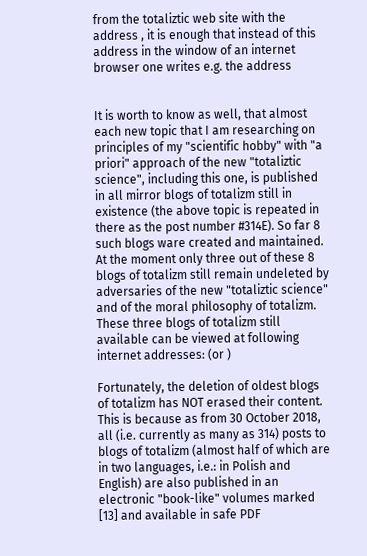from the totaliztic web site with the address , it is enough that instead of this address in the window of an internet browser one writes e.g. the address


It is worth to know as well, that almost each new topic that I am researching on principles of my "scientific hobby" with "a priori" approach of the new "totaliztic science", including this one, is published in all mirror blogs of totalizm still in existence (the above topic is repeated in there as the post number #314E). So far 8 such blogs ware created and maintained. At the moment only three out of these 8 blogs of totalizm still remain undeleted by adversaries of the new "totaliztic science" and of the moral philosophy of totalizm. These three blogs of totalizm still available can be viewed at following internet addresses: (or )

Fortunately, the deletion of oldest blogs of totalizm has NOT erased their content. This is because as from 30 October 2018, all (i.e. currently as many as 314) posts to blogs of totalizm (almost half of which are in two languages, i.e.: in Polish and English) are also published in an electronic "book-like" volumes marked [13] and available in safe PDF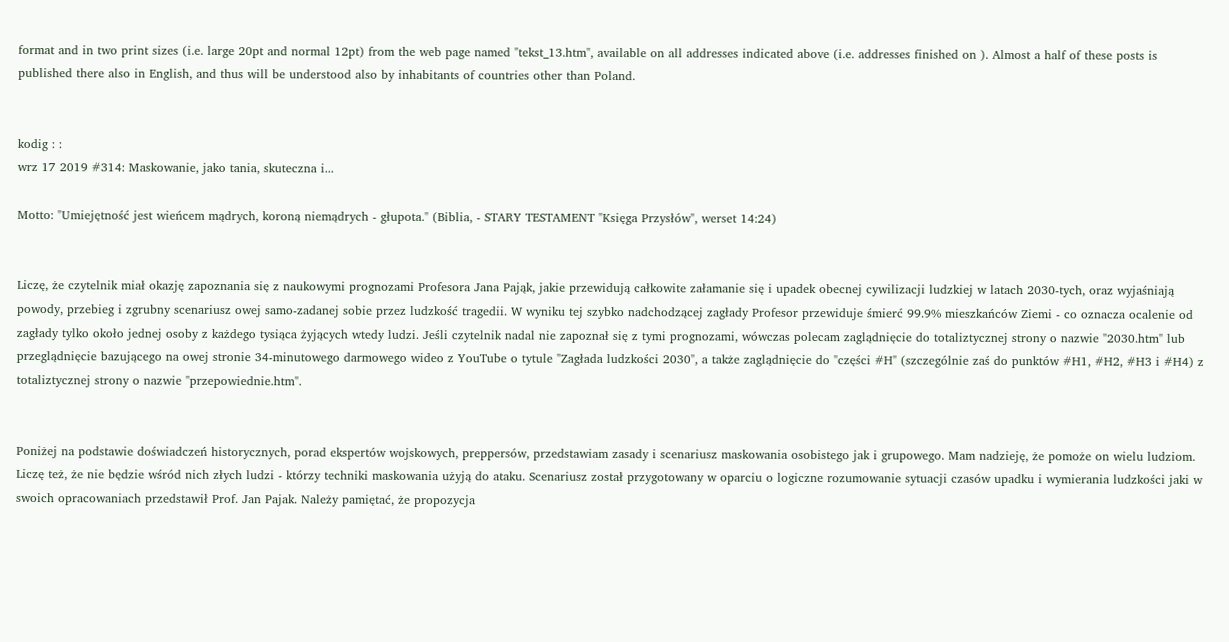format and in two print sizes (i.e. large 20pt and normal 12pt) from the web page named "tekst_13.htm", available on all addresses indicated above (i.e. addresses finished on ). Almost a half of these posts is published there also in English, and thus will be understood also by inhabitants of countries other than Poland.


kodig : :
wrz 17 2019 #314: Maskowanie, jako tania, skuteczna i...

Motto: "Umiejętność jest wieńcem mądrych, koroną niemądrych - głupota." (Biblia, - STARY TESTAMENT "Księga Przysłów", werset 14:24)


Liczę, że czytelnik miał okazję zapoznania się z naukowymi prognozami Profesora Jana Pająk, jakie przewidują całkowite załamanie się i upadek obecnej cywilizacji ludzkiej w latach 2030-tych, oraz wyjaśniają powody, przebieg i zgrubny scenariusz owej samo-zadanej sobie przez ludzkość tragedii. W wyniku tej szybko nadchodzącej zagłady Profesor przewiduje śmierć 99.9% mieszkańców Ziemi - co oznacza ocalenie od zagłady tylko około jednej osoby z każdego tysiąca żyjących wtedy ludzi. Jeśli czytelnik nadal nie zapoznał się z tymi prognozami, wówczas polecam zaglądnięcie do totaliztycznej strony o nazwie "2030.htm" lub przeglądnięcie bazującego na owej stronie 34-minutowego darmowego wideo z YouTube o tytule "Zagłada ludzkości 2030", a także zaglądnięcie do "części #H" (szczególnie zaś do punktów #H1, #H2, #H3 i #H4) z totaliztycznej strony o nazwie "przepowiednie.htm".


Poniżej na podstawie doświadczeń historycznych, porad ekspertów wojskowych, preppersów, przedstawiam zasady i scenariusz maskowania osobistego jak i grupowego. Mam nadzieję, że pomoże on wielu ludziom. Liczę też, że nie będzie wśród nich złych ludzi - którzy techniki maskowania użyją do ataku. Scenariusz został przygotowany w oparciu o logiczne rozumowanie sytuacji czasów upadku i wymierania ludzkości jaki w swoich opracowaniach przedstawił Prof. Jan Pajak. Należy pamiętać, że propozycja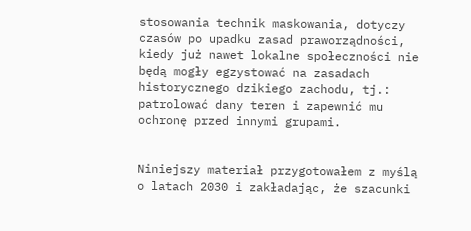stosowania technik maskowania, dotyczy czasów po upadku zasad praworządności, kiedy już nawet lokalne społeczności nie będą mogły egzystować na zasadach historycznego dzikiego zachodu, tj.: patrolować dany teren i zapewnić mu ochronę przed innymi grupami.


Niniejszy materiał przygotowałem z myślą o latach 2030 i zakładając, że szacunki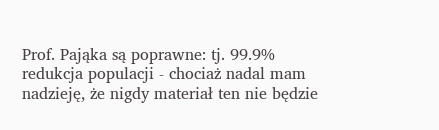Prof. Pająka są poprawne: tj. 99.9% redukcja populacji - chociaż nadal mam nadzieję, że nigdy materiał ten nie będzie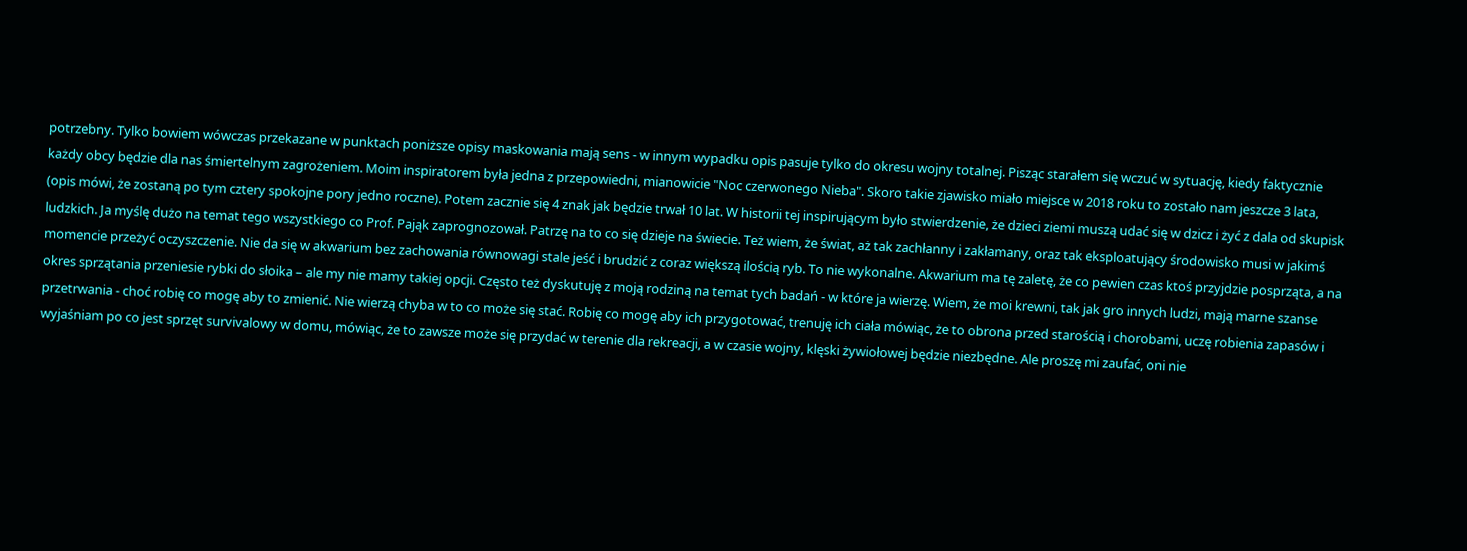potrzebny. Tylko bowiem wówczas przekazane w punktach poniższe opisy maskowania mają sens - w innym wypadku opis pasuje tylko do okresu wojny totalnej. Pisząc starałem się wczuć w sytuację, kiedy faktycznie każdy obcy będzie dla nas śmiertelnym zagrożeniem. Moim inspiratorem była jedna z przepowiedni, mianowicie "Noc czerwonego Nieba". Skoro takie zjawisko miało miejsce w 2018 roku to zostało nam jeszcze 3 lata, (opis mówi, że zostaną po tym cztery spokojne pory jedno roczne). Potem zacznie się 4 znak jak będzie trwał 10 lat. W historii tej inspirującym było stwierdzenie, że dzieci ziemi muszą udać się w dzicz i żyć z dala od skupisk ludzkich. Ja myślę dużo na temat tego wszystkiego co Prof. Pająk zaprognozował. Patrzę na to co się dzieje na świecie. Też wiem, że świat, aż tak zachłanny i zakłamany, oraz tak eksploatujący środowisko musi w jakimś momencie przeżyć oczyszczenie. Nie da się w akwarium bez zachowania równowagi stale jeść i brudzić z coraz większą ilością ryb. To nie wykonalne. Akwarium ma tę zaletę, że co pewien czas ktoś przyjdzie posprząta, a na okres sprzątania przeniesie rybki do słoika – ale my nie mamy takiej opcji. Często też dyskutuję z moją rodziną na temat tych badań - w które ja wierzę. Wiem, że moi krewni, tak jak gro innych ludzi, mają marne szanse przetrwania - choć robię co mogę aby to zmienić. Nie wierzą chyba w to co może się stać. Robię co mogę aby ich przygotować, trenuję ich ciała mówiąc, że to obrona przed starością i chorobami, uczę robienia zapasów i wyjaśniam po co jest sprzęt survivalowy w domu, mówiąc, że to zawsze może się przydać w terenie dla rekreacji, a w czasie wojny, klęski żywiołowej będzie niezbędne. Ale proszę mi zaufać, oni nie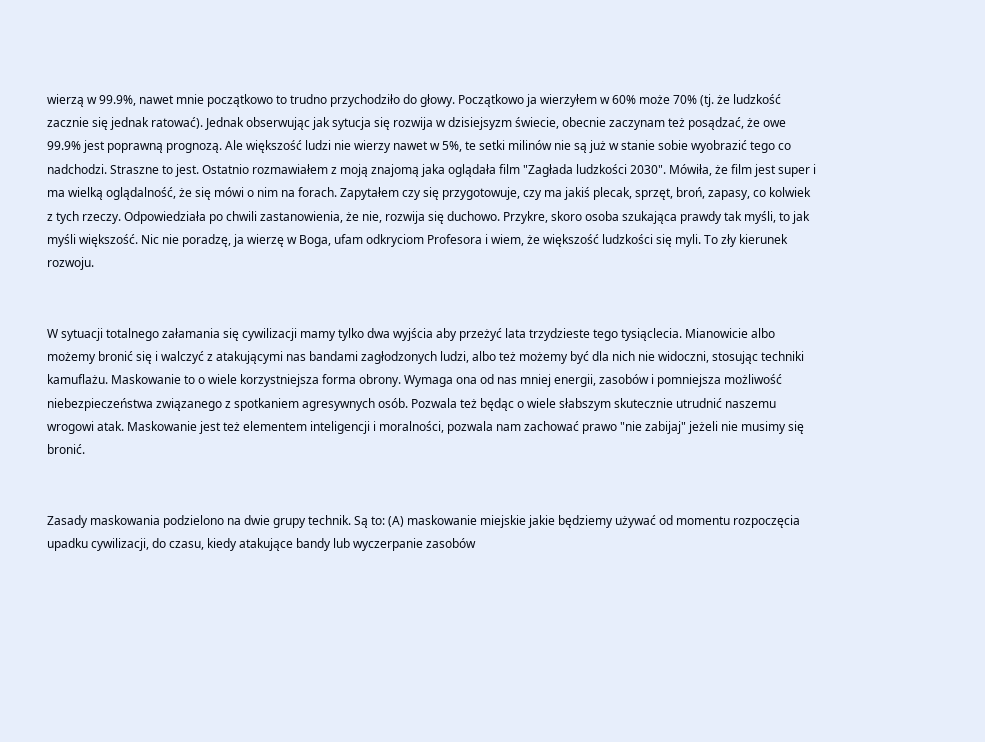wierzą w 99.9%, nawet mnie początkowo to trudno przychodziło do głowy. Początkowo ja wierzyłem w 60% może 70% (tj. że ludzkość zacznie się jednak ratować). Jednak obserwując jak sytucja się rozwija w dzisiejsyzm świecie, obecnie zaczynam też posądzać, że owe 99.9% jest poprawną prognozą. Ale większość ludzi nie wierzy nawet w 5%, te setki milinów nie są już w stanie sobie wyobrazić tego co nadchodzi. Straszne to jest. Ostatnio rozmawiałem z moją znajomą jaka oglądała film "Zagłada ludzkości 2030". Mówiła, że film jest super i ma wielką oglądalność, że się mówi o nim na forach. Zapytałem czy się przygotowuje, czy ma jakiś plecak, sprzęt, broń, zapasy, co kolwiek z tych rzeczy. Odpowiedziała po chwili zastanowienia, że nie, rozwija się duchowo. Przykre, skoro osoba szukająca prawdy tak myśli, to jak myśli większość. Nic nie poradzę, ja wierzę w Boga, ufam odkryciom Profesora i wiem, że większość ludzkości się myli. To zły kierunek rozwoju.


W sytuacji totalnego załamania się cywilizacji mamy tylko dwa wyjścia aby przeżyć lata trzydzieste tego tysiąclecia. Mianowicie albo możemy bronić się i walczyć z atakującymi nas bandami zagłodzonych ludzi, albo też możemy być dla nich nie widoczni, stosując techniki kamuflażu. Maskowanie to o wiele korzystniejsza forma obrony. Wymaga ona od nas mniej energii, zasobów i pomniejsza możliwość niebezpieczeństwa związanego z spotkaniem agresywnych osób. Pozwala też będąc o wiele słabszym skutecznie utrudnić naszemu wrogowi atak. Maskowanie jest też elementem inteligencji i moralności, pozwala nam zachować prawo "nie zabijaj" jeżeli nie musimy się bronić.


Zasady maskowania podzielono na dwie grupy technik. Są to: (A) maskowanie miejskie jakie będziemy używać od momentu rozpoczęcia upadku cywilizacji, do czasu, kiedy atakujące bandy lub wyczerpanie zasobów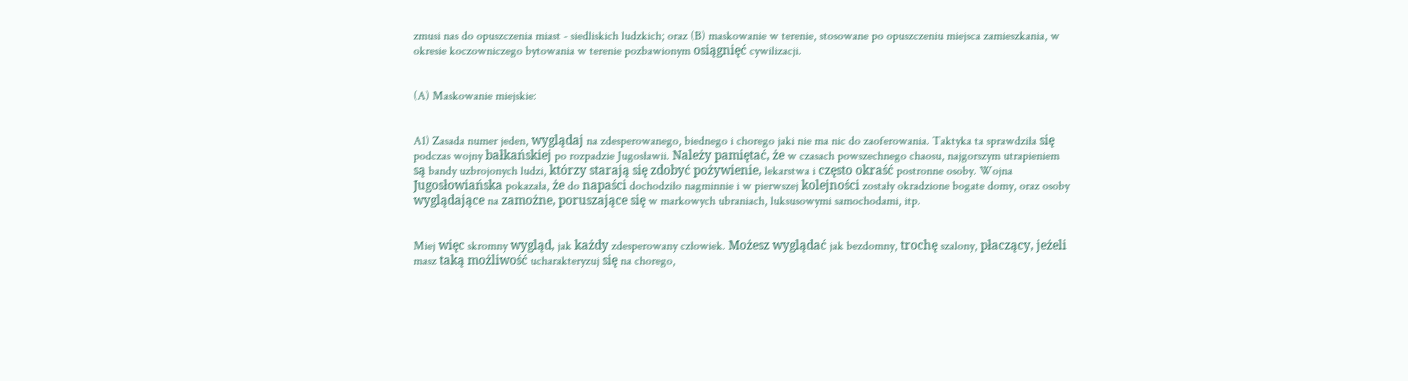zmusi nas do opuszczenia miast - siedliskich ludzkich; oraz (B) maskowanie w terenie, stosowane po opuszczeniu miejsca zamieszkania, w okresie koczowniczego bytowania w terenie pozbawionym osiągnięć cywilizacji.


(A) Maskowanie miejskie:


A1) Zasada numer jeden, wyglądaj na zdesperowanego, biednego i chorego jaki nie ma nic do zaoferowania. Taktyka ta sprawdziła się podczas wojny bałkańskiej po rozpadzie Jugosławii. Należy pamiętać, że w czasach powszechnego chaosu, najgorszym utrapieniem są bandy uzbrojonych ludzi, którzy starają się zdobyć pożywienie, lekarstwa i często okraść postronne osoby. Wojna Jugosłowiańska pokazała, że do napaści dochodziło nagminnie i w pierwszej kolejności zostały okradzione bogate domy, oraz osoby wyglądające na zamożne, poruszające się w markowych ubraniach, luksusowymi samochodami, itp.


Miej więc skromny wygląd, jak każdy zdesperowany człowiek. Możesz wyglądać jak bezdomny, trochę szalony, płaczący, jeżeli masz taką możliwość ucharakteryzuj się na chorego,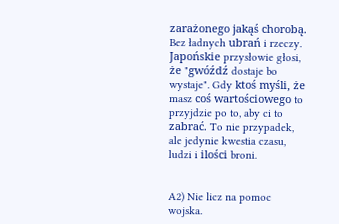zarażonego jakąś chorobą. Bez ładnych ubrań i rzeczy. Japońskie przysłowie głosi, że "gwóźdź dostaje bo wystaje". Gdy ktoś myśli, że masz coś wartościowego to przyjdzie po to, aby ci to zabrać. To nie przypadek, ale jedynie kwestia czasu, ludzi i ilości broni.


A2) Nie licz na pomoc wojska.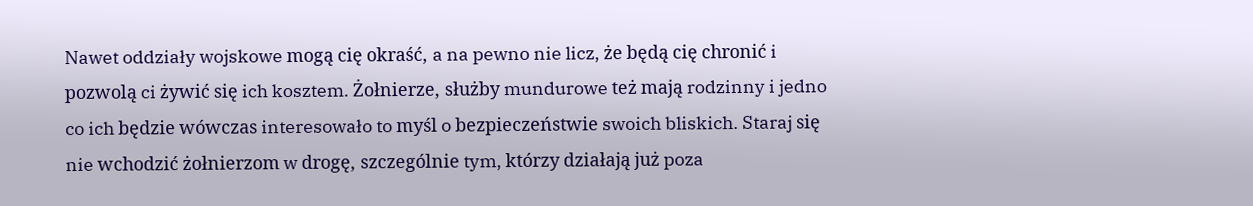Nawet oddziały wojskowe mogą cię okraść, a na pewno nie licz, że będą cię chronić i pozwolą ci żywić się ich kosztem. Żołnierze, służby mundurowe też mają rodzinny i jedno co ich będzie wówczas interesowało to myśl o bezpieczeństwie swoich bliskich. Staraj się nie wchodzić żołnierzom w drogę, szczególnie tym, którzy działają już poza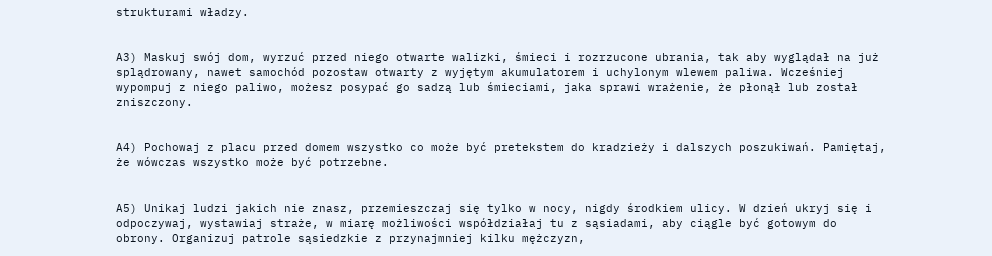strukturami władzy.


A3) Maskuj swój dom, wyrzuć przed niego otwarte walizki, śmieci i rozrzucone ubrania, tak aby wyglądał na już splądrowany, nawet samochód pozostaw otwarty z wyjętym akumulatorem i uchylonym wlewem paliwa. Wcześniej wypompuj z niego paliwo, możesz posypać go sadzą lub śmieciami, jaka sprawi wrażenie, że płonął lub został zniszczony.


A4) Pochowaj z placu przed domem wszystko co może być pretekstem do kradzieży i dalszych poszukiwań. Pamiętaj, że wówczas wszystko może być potrzebne.


A5) Unikaj ludzi jakich nie znasz, przemieszczaj się tylko w nocy, nigdy środkiem ulicy. W dzień ukryj się i odpoczywaj, wystawiaj straże, w miarę możliwości współdziałaj tu z sąsiadami, aby ciągle być gotowym do obrony. Organizuj patrole sąsiedzkie z przynajmniej kilku mężczyzn,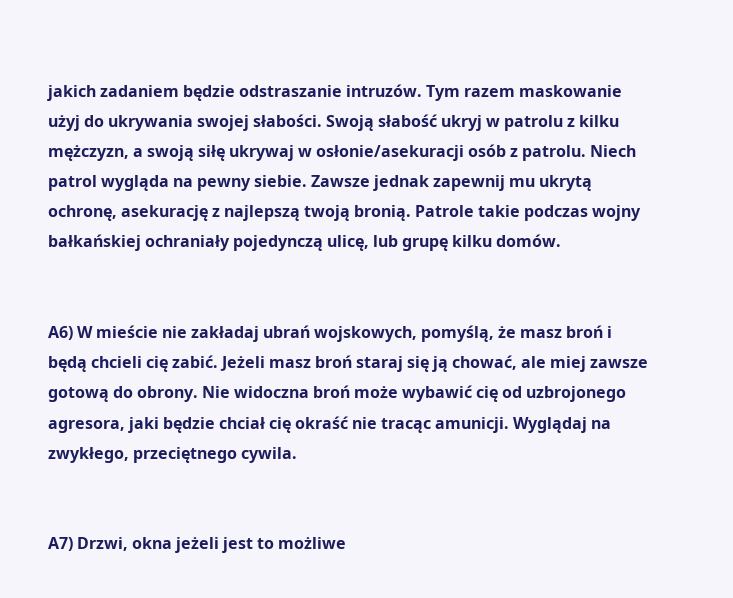jakich zadaniem będzie odstraszanie intruzów. Tym razem maskowanie użyj do ukrywania swojej słabości. Swoją słabość ukryj w patrolu z kilku mężczyzn, a swoją siłę ukrywaj w osłonie/asekuracji osób z patrolu. Niech patrol wygląda na pewny siebie. Zawsze jednak zapewnij mu ukrytą ochronę, asekurację z najlepszą twoją bronią. Patrole takie podczas wojny bałkańskiej ochraniały pojedynczą ulicę, lub grupę kilku domów.


A6) W mieście nie zakładaj ubrań wojskowych, pomyślą, że masz broń i będą chcieli cię zabić. Jeżeli masz broń staraj się ją chować, ale miej zawsze gotową do obrony. Nie widoczna broń może wybawić cię od uzbrojonego agresora, jaki będzie chciał cię okraść nie tracąc amunicji. Wyglądaj na zwykłego, przeciętnego cywila.


A7) Drzwi, okna jeżeli jest to możliwe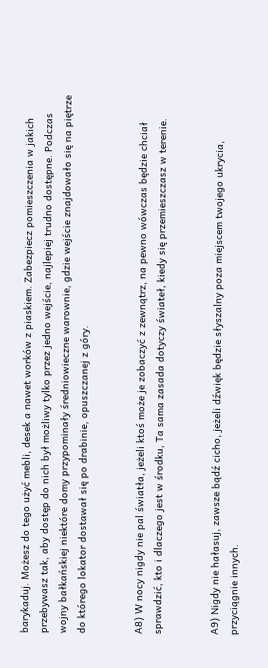barykaduj. Możesz do tego użyć mebli, desek a nawet worków z piaskiem. Zabezpiecz pomieszczenia w jakich przebywasz tak, aby dostęp do nich był możliwy tylko przez jedno wejście, najlepiej trudno dostępne. Podczas wojny bałkańskiej niektóre domy przypominały średniowieczne warownie, gdzie wejście znajdowało się na piętrze do którego lokator dostawał się po drabinie, opuszczanej z góry.


A8) W nocy nigdy nie pal światła, jeżeli ktoś może je zobaczyć z zewnątrz, na pewno wówczas będzie chciał sprawdzić, kto i dlaczego jest w środku, Ta sama zasada dotyczy świateł, kiedy się przemieszczasz w terenie.


A9) Nigdy nie hałasuj, zawsze bądź cicho, jeżeli dźwięk będzie słyszalny poza miejscem twojego ukrycia, przyciągnie innych.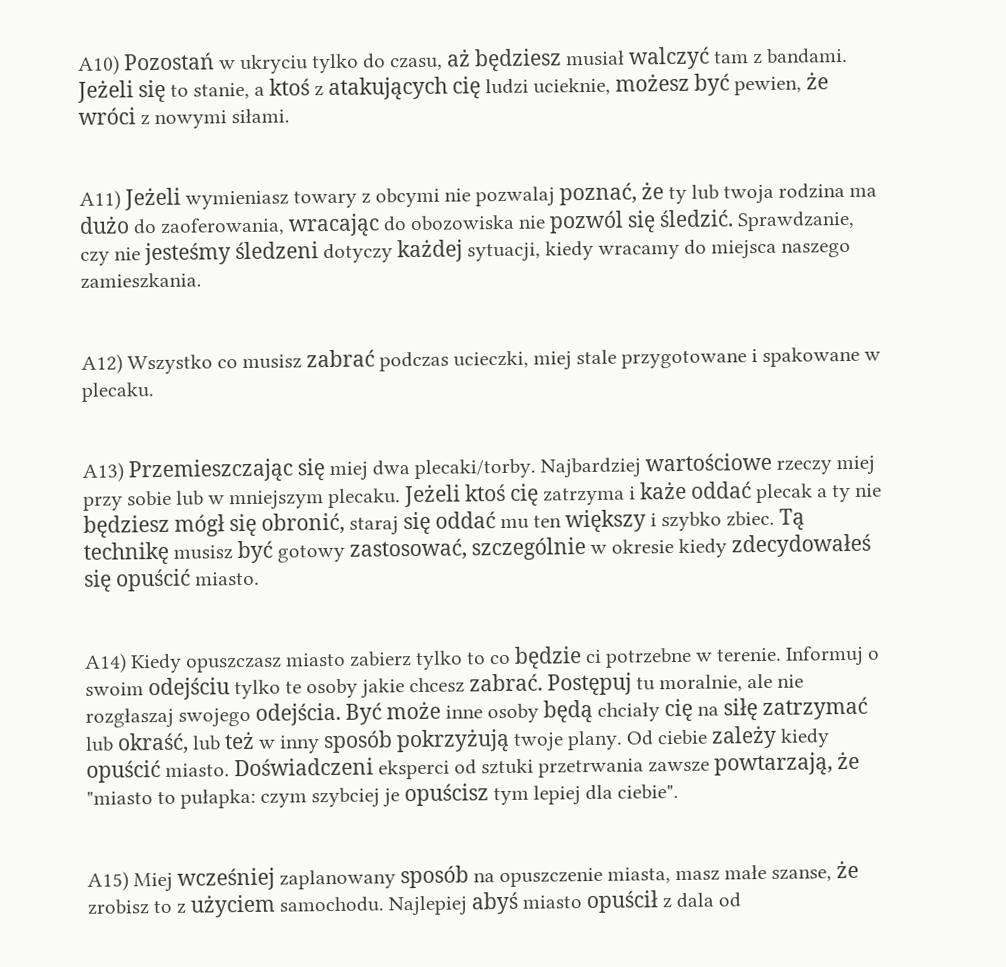A10) Pozostań w ukryciu tylko do czasu, aż będziesz musiał walczyć tam z bandami. Jeżeli się to stanie, a ktoś z atakujących cię ludzi ucieknie, możesz być pewien, że wróci z nowymi siłami.


A11) Jeżeli wymieniasz towary z obcymi nie pozwalaj poznać, że ty lub twoja rodzina ma dużo do zaoferowania, wracając do obozowiska nie pozwól się śledzić. Sprawdzanie, czy nie jesteśmy śledzeni dotyczy każdej sytuacji, kiedy wracamy do miejsca naszego zamieszkania.


A12) Wszystko co musisz zabrać podczas ucieczki, miej stale przygotowane i spakowane w plecaku.


A13) Przemieszczając się miej dwa plecaki/torby. Najbardziej wartościowe rzeczy miej przy sobie lub w mniejszym plecaku. Jeżeli ktoś cię zatrzyma i każe oddać plecak a ty nie będziesz mógł się obronić, staraj się oddać mu ten większy i szybko zbiec. Tą technikę musisz być gotowy zastosować, szczególnie w okresie kiedy zdecydowałeś się opuścić miasto.


A14) Kiedy opuszczasz miasto zabierz tylko to co będzie ci potrzebne w terenie. Informuj o swoim odejściu tylko te osoby jakie chcesz zabrać. Postępuj tu moralnie, ale nie rozgłaszaj swojego odejścia. Być może inne osoby będą chciały cię na siłę zatrzymać lub okraść, lub też w inny sposób pokrzyżują twoje plany. Od ciebie zależy kiedy opuścić miasto. Doświadczeni eksperci od sztuki przetrwania zawsze powtarzają, że "miasto to pułapka: czym szybciej je opuścisz tym lepiej dla ciebie".


A15) Miej wcześniej zaplanowany sposób na opuszczenie miasta, masz małe szanse, że zrobisz to z użyciem samochodu. Najlepiej abyś miasto opuścił z dala od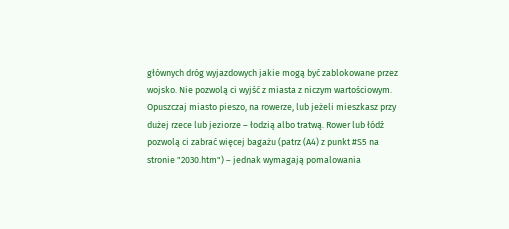głównych dróg wyjazdowych jakie mogą być zablokowane przez wojsko. Nie pozwolą ci wyjść z miasta z niczym wartościowym. Opuszczaj miasto pieszo, na rowerze, lub jeżeli mieszkasz przy dużej rzece lub jeziorze – łodzią albo tratwą. Rower lub łódź pozwolą ci zabrać więcej bagażu (patrz (A4) z punkt #S5 na stronie "2030.htm") – jednak wymagają pomalowania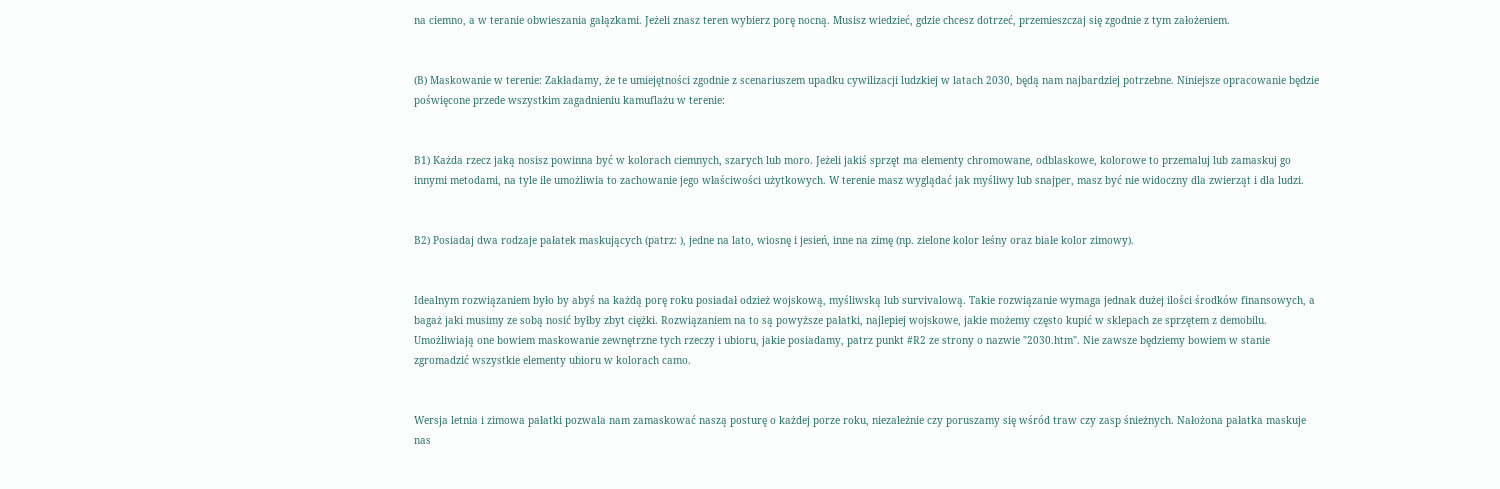na ciemno, a w teranie obwieszania gałązkami. Jeżeli znasz teren wybierz porę nocną. Musisz wiedzieć, gdzie chcesz dotrzeć, przemieszczaj się zgodnie z tym założeniem.


(B) Maskowanie w terenie: Zakładamy, że te umiejętności zgodnie z scenariuszem upadku cywilizacji ludzkiej w latach 2030, będą nam najbardziej potrzebne. Niniejsze opracowanie będzie poświęcone przede wszystkim zagadnieniu kamuflażu w terenie:


B1) Każda rzecz jaką nosisz powinna być w kolorach ciemnych, szarych lub moro. Jeżeli jakiś sprzęt ma elementy chromowane, odblaskowe, kolorowe to przemaluj lub zamaskuj go innymi metodami, na tyle ile umożliwia to zachowanie jego właściwości użytkowych. W terenie masz wyglądać jak myśliwy lub snajper, masz być nie widoczny dla zwierząt i dla ludzi.


B2) Posiadaj dwa rodzaje pałatek maskujących (patrz: ), jedne na lato, wiosnę i jesień, inne na zimę (np. zielone kolor leśny oraz białe kolor zimowy).


Idealnym rozwiązaniem było by abyś na każdą porę roku posiadał odzież wojskową, myśliwską lub survivalową. Takie rozwiązanie wymaga jednak dużej ilości środków finansowych, a bagaż jaki musimy ze sobą nosić byłby zbyt ciężki. Rozwiązaniem na to są powyższe pałatki, najlepiej wojskowe, jakie możemy często kupić w sklepach ze sprzętem z demobilu. Umożliwiają one bowiem maskowanie zewnętrzne tych rzeczy i ubioru, jakie posiadamy, patrz punkt #R2 ze strony o nazwie "2030.htm". Nie zawsze będziemy bowiem w stanie zgromadzić wszystkie elementy ubioru w kolorach camo.


Wersja letnia i zimowa pałatki pozwala nam zamaskować naszą posturę o każdej porze roku, niezależnie czy poruszamy się wśród traw czy zasp śnieżnych. Nałożona pałatka maskuje nas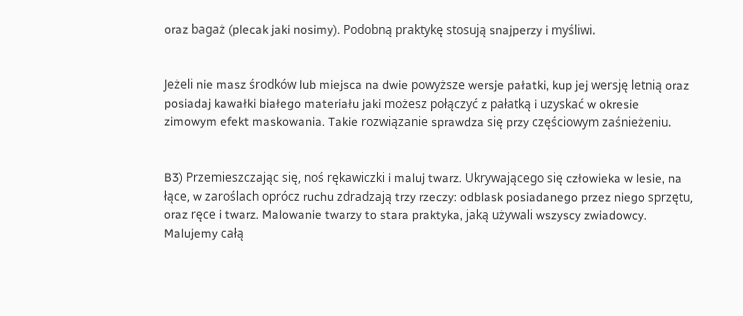oraz bagaż (plecak jaki nosimy). Podobną praktykę stosują snajperzy i myśliwi.


Jeżeli nie masz środków lub miejsca na dwie powyższe wersje pałatki, kup jej wersję letnią oraz posiadaj kawałki białego materiału jaki możesz połączyć z pałatką i uzyskać w okresie zimowym efekt maskowania. Takie rozwiązanie sprawdza się przy częściowym zaśnieżeniu.


B3) Przemieszczając się, noś rękawiczki i maluj twarz. Ukrywającego się człowieka w lesie, na łące, w zaroślach oprócz ruchu zdradzają trzy rzeczy: odblask posiadanego przez niego sprzętu, oraz ręce i twarz. Malowanie twarzy to stara praktyka, jaką używali wszyscy zwiadowcy. Malujemy całą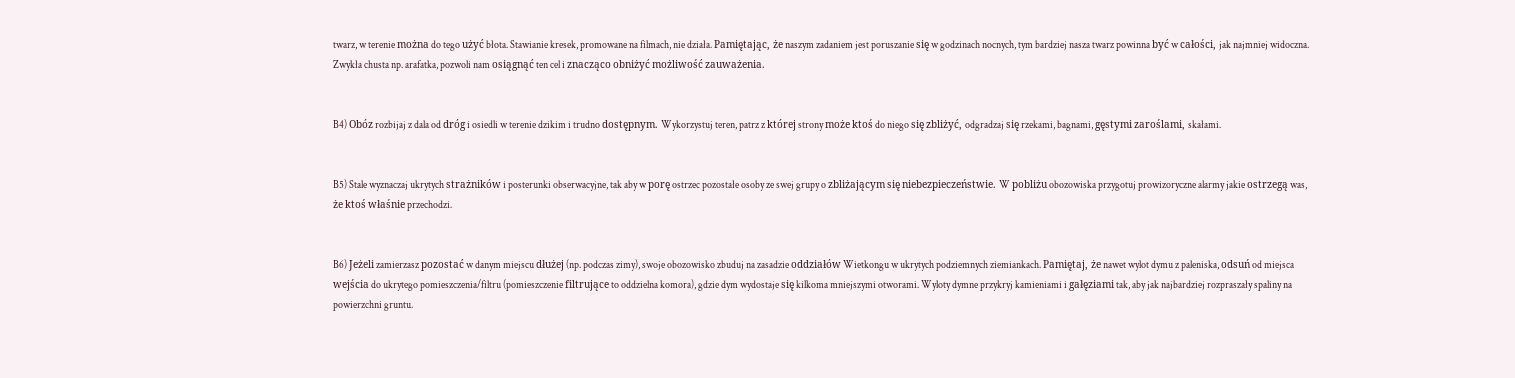twarz, w terenie można do tego użyć błota. Stawianie kresek, promowane na filmach, nie działa. Pamiętając, że naszym zadaniem jest poruszanie się w godzinach nocnych, tym bardziej nasza twarz powinna być w całości, jak najmniej widoczna. Zwykła chusta np. arafatka, pozwoli nam osiągnąć ten cel i znacząco obniżyć możliwość zauważenia.


B4) Obóz rozbijaj z dala od dróg i osiedli w terenie dzikim i trudno dostępnym. Wykorzystuj teren, patrz z której strony może ktoś do niego się zbliżyć, odgradzaj się rzekami, bagnami, gęstymi zaroślami, skałami.


B5) Stale wyznaczaj ukrytych strażników i posterunki obserwacyjne, tak aby w porę ostrzec pozostałe osoby ze swej grupy o zbliżającym się niebezpieczeństwie. W pobliżu obozowiska przygotuj prowizoryczne alarmy jakie ostrzegą was, że ktoś właśnie przechodzi.


B6) Jeżeli zamierzasz pozostać w danym miejscu dłużej (np. podczas zimy), swoje obozowisko zbuduj na zasadzie oddziałów Wietkongu w ukrytych podziemnych ziemiankach. Pamiętaj, że nawet wylot dymu z paleniska, odsuń od miejsca wejścia do ukrytego pomieszczenia/filtru (pomieszczenie filtrujące to oddzielna komora), gdzie dym wydostaje się kilkoma mniejszymi otworami. Wyloty dymne przykryj kamieniami i gałęziami tak, aby jak najbardziej rozpraszały spaliny na powierzchni gruntu.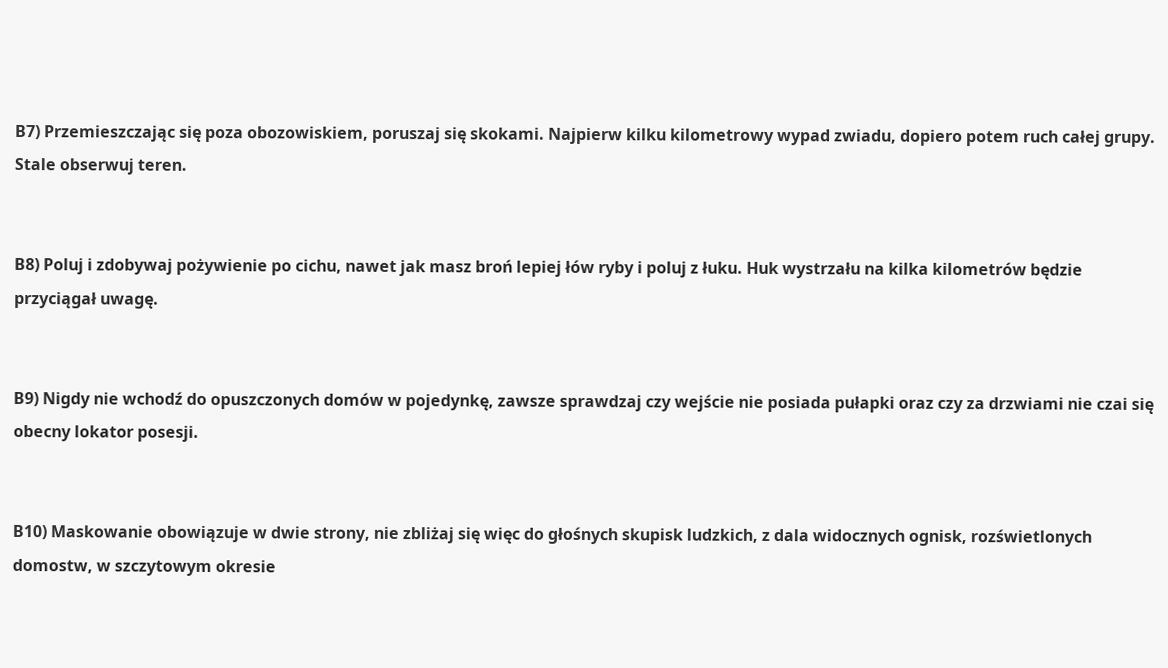B7) Przemieszczając się poza obozowiskiem, poruszaj się skokami. Najpierw kilku kilometrowy wypad zwiadu, dopiero potem ruch całej grupy. Stale obserwuj teren.


B8) Poluj i zdobywaj pożywienie po cichu, nawet jak masz broń lepiej łów ryby i poluj z łuku. Huk wystrzału na kilka kilometrów będzie przyciągał uwagę.


B9) Nigdy nie wchodź do opuszczonych domów w pojedynkę, zawsze sprawdzaj czy wejście nie posiada pułapki oraz czy za drzwiami nie czai się obecny lokator posesji.


B10) Maskowanie obowiązuje w dwie strony, nie zbliżaj się więc do głośnych skupisk ludzkich, z dala widocznych ognisk, rozświetlonych domostw, w szczytowym okresie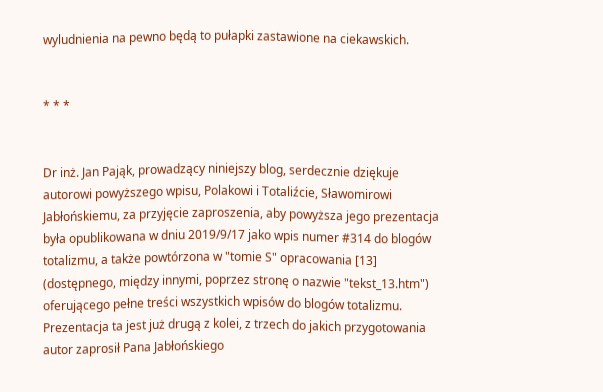wyludnienia na pewno będą to pułapki zastawione na ciekawskich.


* * *


Dr inż. Jan Pająk, prowadzący niniejszy blog, serdecznie dziękuje autorowi powyższego wpisu, Polakowi i Totaliźcie, Sławomirowi Jabłońskiemu, za przyjęcie zaproszenia, aby powyższa jego prezentacja była opublikowana w dniu 2019/9/17 jako wpis numer #314 do blogów totalizmu, a także powtórzona w "tomie S" opracowania [13] (dostępnego, między innymi, poprzez stronę o nazwie "tekst_13.htm") oferującego pełne treści wszystkich wpisów do blogów totalizmu. Prezentacja ta jest już drugą z kolei, z trzech do jakich przygotowania autor zaprosił Pana Jabłońskiego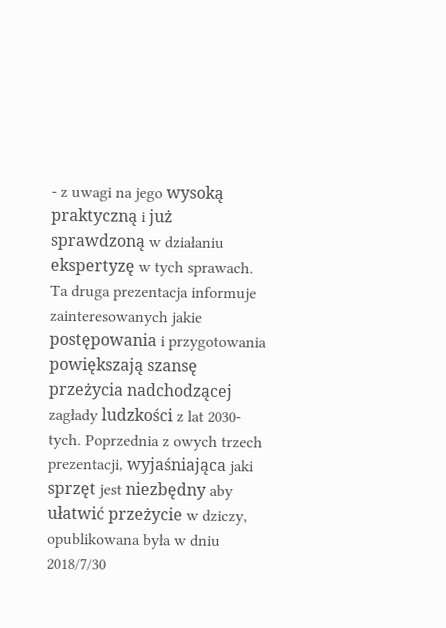- z uwagi na jego wysoką praktyczną i już sprawdzoną w działaniu ekspertyzę w tych sprawach. Ta druga prezentacja informuje zainteresowanych jakie postępowania i przygotowania powiększają szansę przeżycia nadchodzącej zagłady ludzkości z lat 2030-tych. Poprzednia z owych trzech prezentacji, wyjaśniająca jaki sprzęt jest niezbędny aby ułatwić przeżycie w dziczy, opublikowana była w dniu 2018/7/30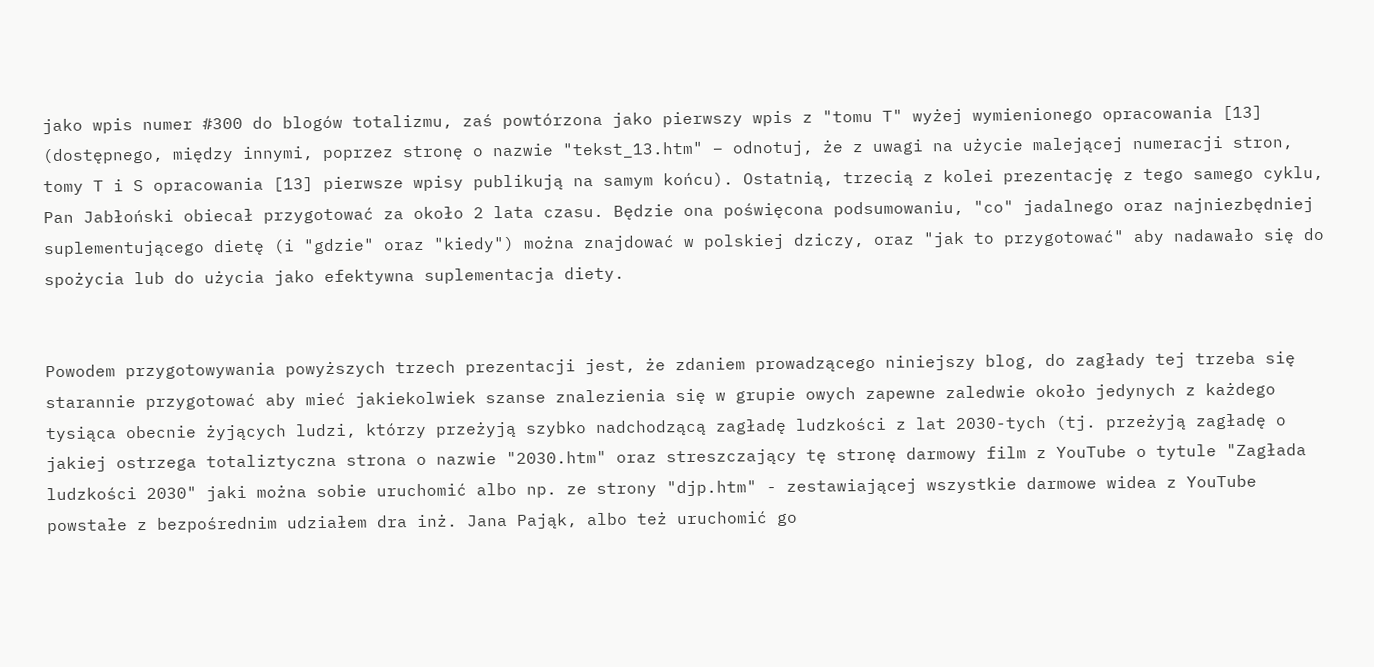jako wpis numer #300 do blogów totalizmu, zaś powtórzona jako pierwszy wpis z "tomu T" wyżej wymienionego opracowania [13] (dostępnego, między innymi, poprzez stronę o nazwie "tekst_13.htm" – odnotuj, że z uwagi na użycie malejącej numeracji stron, tomy T i S opracowania [13] pierwsze wpisy publikują na samym końcu). Ostatnią, trzecią z kolei prezentację z tego samego cyklu, Pan Jabłoński obiecał przygotować za około 2 lata czasu. Będzie ona poświęcona podsumowaniu, "co" jadalnego oraz najniezbędniej suplementującego dietę (i "gdzie" oraz "kiedy") można znajdować w polskiej dziczy, oraz "jak to przygotować" aby nadawało się do spożycia lub do użycia jako efektywna suplementacja diety.


Powodem przygotowywania powyższych trzech prezentacji jest, że zdaniem prowadzącego niniejszy blog, do zagłady tej trzeba się starannie przygotować aby mieć jakiekolwiek szanse znalezienia się w grupie owych zapewne zaledwie około jedynych z każdego tysiąca obecnie żyjących ludzi, którzy przeżyją szybko nadchodzącą zagładę ludzkości z lat 2030-tych (tj. przeżyją zagładę o jakiej ostrzega totaliztyczna strona o nazwie "2030.htm" oraz streszczający tę stronę darmowy film z YouTube o tytule "Zagłada ludzkości 2030" jaki można sobie uruchomić albo np. ze strony "djp.htm" - zestawiającej wszystkie darmowe widea z YouTube powstałe z bezpośrednim udziałem dra inż. Jana Pająk, albo też uruchomić go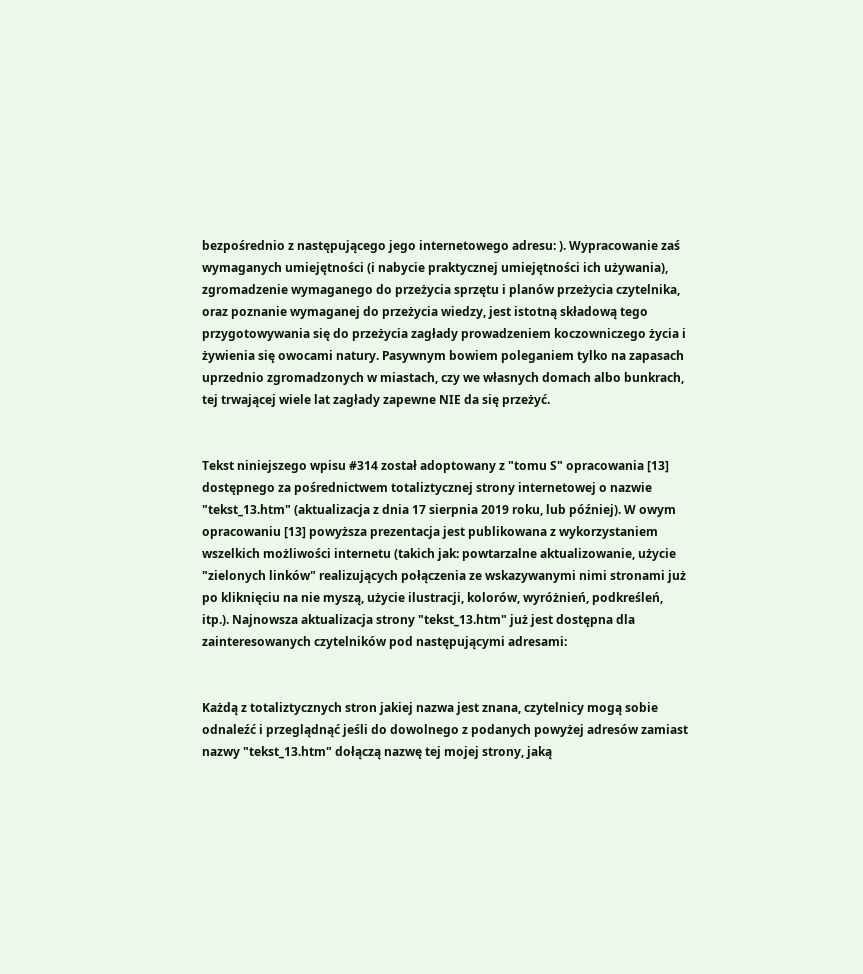bezpośrednio z następującego jego internetowego adresu: ). Wypracowanie zaś wymaganych umiejętności (i nabycie praktycznej umiejętności ich używania), zgromadzenie wymaganego do przeżycia sprzętu i planów przeżycia czytelnika, oraz poznanie wymaganej do przeżycia wiedzy, jest istotną składową tego przygotowywania się do przeżycia zagłady prowadzeniem koczowniczego życia i żywienia się owocami natury. Pasywnym bowiem poleganiem tylko na zapasach uprzednio zgromadzonych w miastach, czy we własnych domach albo bunkrach, tej trwającej wiele lat zagłady zapewne NIE da się przeżyć.


Tekst niniejszego wpisu #314 został adoptowany z "tomu S" opracowania [13] dostępnego za pośrednictwem totaliztycznej strony internetowej o nazwie "tekst_13.htm" (aktualizacja z dnia 17 sierpnia 2019 roku, lub później). W owym opracowaniu [13] powyższa prezentacja jest publikowana z wykorzystaniem wszelkich możliwości internetu (takich jak: powtarzalne aktualizowanie, użycie "zielonych linków" realizujących połączenia ze wskazywanymi nimi stronami już po kliknięciu na nie myszą, użycie ilustracji, kolorów, wyróżnień, podkreśleń, itp.). Najnowsza aktualizacja strony "tekst_13.htm" już jest dostępna dla zainteresowanych czytelników pod następującymi adresami:


Każdą z totaliztycznych stron jakiej nazwa jest znana, czytelnicy mogą sobie odnaleźć i przeglądnąć jeśli do dowolnego z podanych powyżej adresów zamiast nazwy "tekst_13.htm" dołączą nazwę tej mojej strony, jaką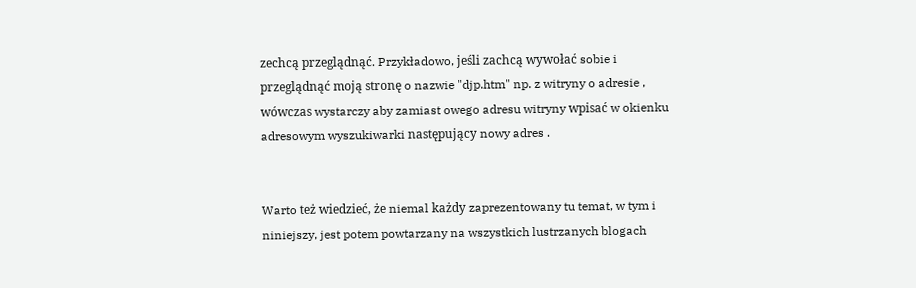zechcą przeglądnąć. Przykładowo, jeśli zachcą wywołać sobie i przeglądnąć moją stronę o nazwie "djp.htm" np. z witryny o adresie , wówczas wystarczy aby zamiast owego adresu witryny wpisać w okienku adresowym wyszukiwarki następujący nowy adres .


Warto też wiedzieć, że niemal każdy zaprezentowany tu temat, w tym i niniejszy, jest potem powtarzany na wszystkich lustrzanych blogach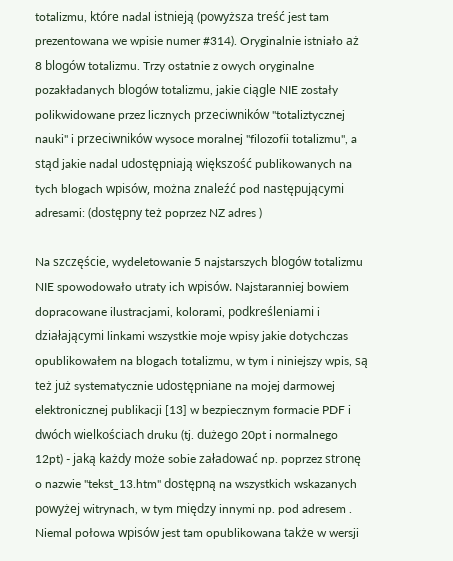totalizmu, które nadal istnieją (powyższa treść jest tam prezentowana we wpisie numer #314). Oryginalnie istniało aż 8 blogów totalizmu. Trzy ostatnie z owych oryginalne pozakładanych blogów totalizmu, jakie ciągle NIE zostały polikwidowane przez licznych przeciwników "totaliztycznej nauki" i przeciwników wysoce moralnej "filozofii totalizmu", a stąd jakie nadal udostępniają większość publikowanych na tych blogach wpisów, można znaleźć pod następującymi adresami: (dostępny też poprzez NZ adres )

Na szczęście, wydeletowanie 5 najstarszych blogów totalizmu NIE spowodowało utraty ich wpisów. Najstaranniej bowiem dopracowane ilustracjami, kolorami, podkreśleniami i działającymi linkami wszystkie moje wpisy jakie dotychczas opublikowałem na blogach totalizmu, w tym i niniejszy wpis, są też już systematycznie udostępniane na mojej darmowej elektronicznej publikacji [13] w bezpiecznym formacie PDF i dwóch wielkościach druku (tj. dużego 20pt i normalnego 12pt) - jaką każdy może sobie załadować np. poprzez stronę o nazwie "tekst_13.htm" dostępną na wszystkich wskazanych powyżej witrynach, w tym między innymi np. pod adresem . Niemal połowa wpisów jest tam opublikowana także w wersji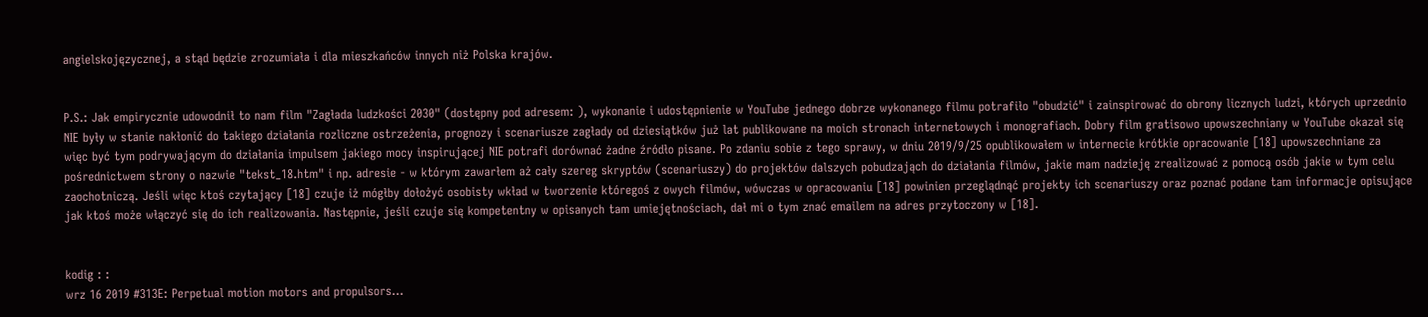angielskojęzycznej, a stąd będzie zrozumiała i dla mieszkańców innych niż Polska krajów.


P.S.: Jak empirycznie udowodnił to nam film "Zagłada ludzkości 2030" (dostępny pod adresem: ), wykonanie i udostępnienie w YouTube jednego dobrze wykonanego filmu potrafiło "obudzić" i zainspirować do obrony licznych ludzi, których uprzednio NIE były w stanie nakłonić do takiego działania rozliczne ostrzeżenia, prognozy i scenariusze zagłady od dziesiątków już lat publikowane na moich stronach internetowych i monografiach. Dobry film gratisowo upowszechniany w YouTube okazał się więc być tym podrywającym do działania impulsem jakiego mocy inspirującej NIE potrafi dorównać żadne źródło pisane. Po zdaniu sobie z tego sprawy, w dniu 2019/9/25 opublikowałem w internecie krótkie opracowanie [18] upowszechniane za pośrednictwem strony o nazwie "tekst_18.htm" i np. adresie - w którym zawarłem aż cały szereg skryptów (scenariuszy) do projektów dalszych pobudzająch do działania filmów, jakie mam nadzieję zrealizować z pomocą osób jakie w tym celu zaochotniczą. Jeśli więc ktoś czytający [18] czuje iż mógłby dołożyć osobisty wkład w tworzenie któregoś z owych filmów, wówczas w opracowaniu [18] powinien przeglądnąć projekty ich scenariuszy oraz poznać podane tam informacje opisujące jak ktoś może włączyć się do ich realizowania. Następnie, jeśli czuje się kompetentny w opisanych tam umiejętnościach, dał mi o tym znać emailem na adres przytoczony w [18].


kodig : :
wrz 16 2019 #313E: Perpetual motion motors and propulsors...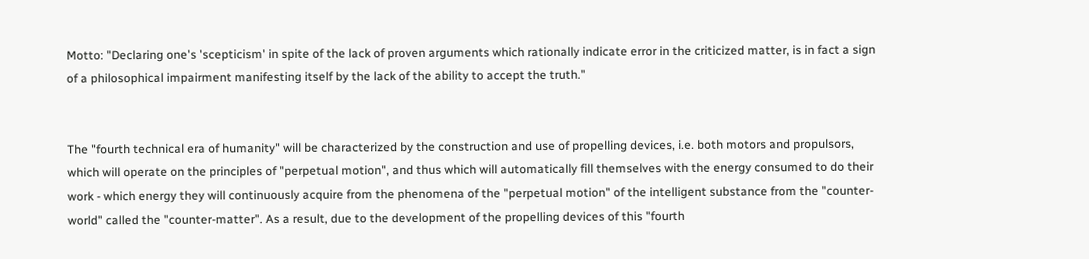Motto: "Declaring one's 'scepticism' in spite of the lack of proven arguments which rationally indicate error in the criticized matter, is in fact a sign of a philosophical impairment manifesting itself by the lack of the ability to accept the truth."


The "fourth technical era of humanity" will be characterized by the construction and use of propelling devices, i.e. both motors and propulsors, which will operate on the principles of "perpetual motion", and thus which will automatically fill themselves with the energy consumed to do their work - which energy they will continuously acquire from the phenomena of the "perpetual motion" of the intelligent substance from the "counter-world" called the "counter-matter". As a result, due to the development of the propelling devices of this "fourth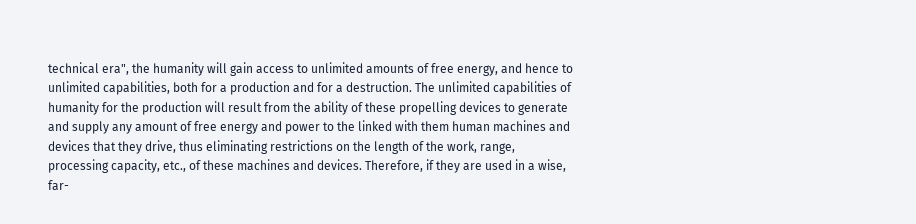technical era", the humanity will gain access to unlimited amounts of free energy, and hence to unlimited capabilities, both for a production and for a destruction. The unlimited capabilities of humanity for the production will result from the ability of these propelling devices to generate and supply any amount of free energy and power to the linked with them human machines and devices that they drive, thus eliminating restrictions on the length of the work, range, processing capacity, etc., of these machines and devices. Therefore, if they are used in a wise, far-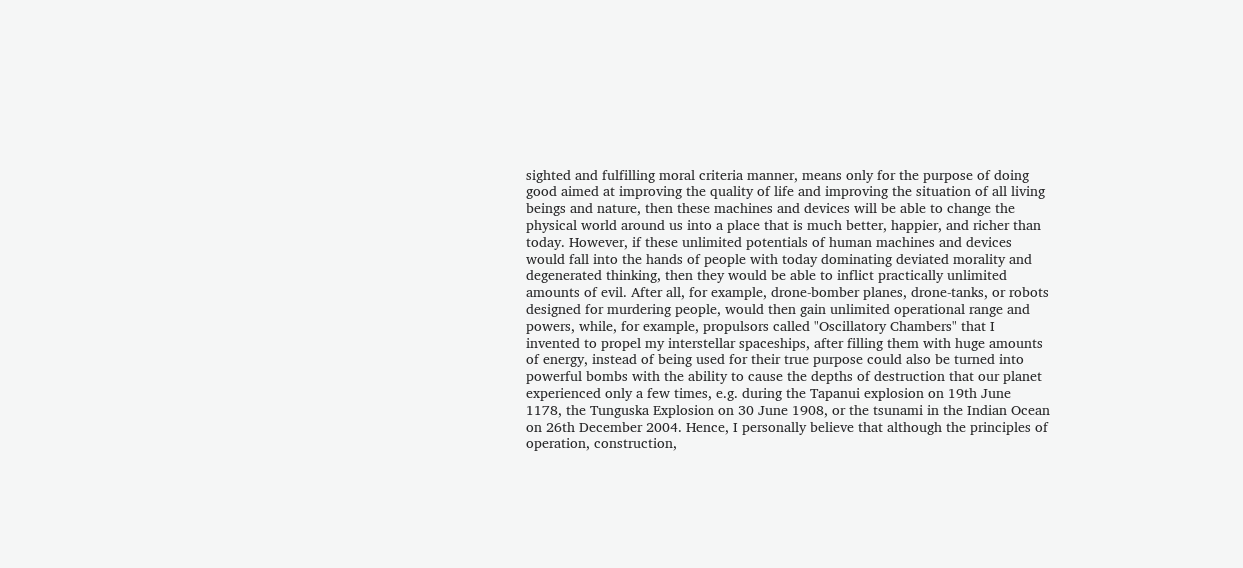sighted and fulfilling moral criteria manner, means only for the purpose of doing good aimed at improving the quality of life and improving the situation of all living beings and nature, then these machines and devices will be able to change the physical world around us into a place that is much better, happier, and richer than today. However, if these unlimited potentials of human machines and devices would fall into the hands of people with today dominating deviated morality and degenerated thinking, then they would be able to inflict practically unlimited amounts of evil. After all, for example, drone-bomber planes, drone-tanks, or robots designed for murdering people, would then gain unlimited operational range and powers, while, for example, propulsors called "Oscillatory Chambers" that I invented to propel my interstellar spaceships, after filling them with huge amounts of energy, instead of being used for their true purpose could also be turned into powerful bombs with the ability to cause the depths of destruction that our planet experienced only a few times, e.g. during the Tapanui explosion on 19th June 1178, the Tunguska Explosion on 30 June 1908, or the tsunami in the Indian Ocean on 26th December 2004. Hence, I personally believe that although the principles of operation, construction,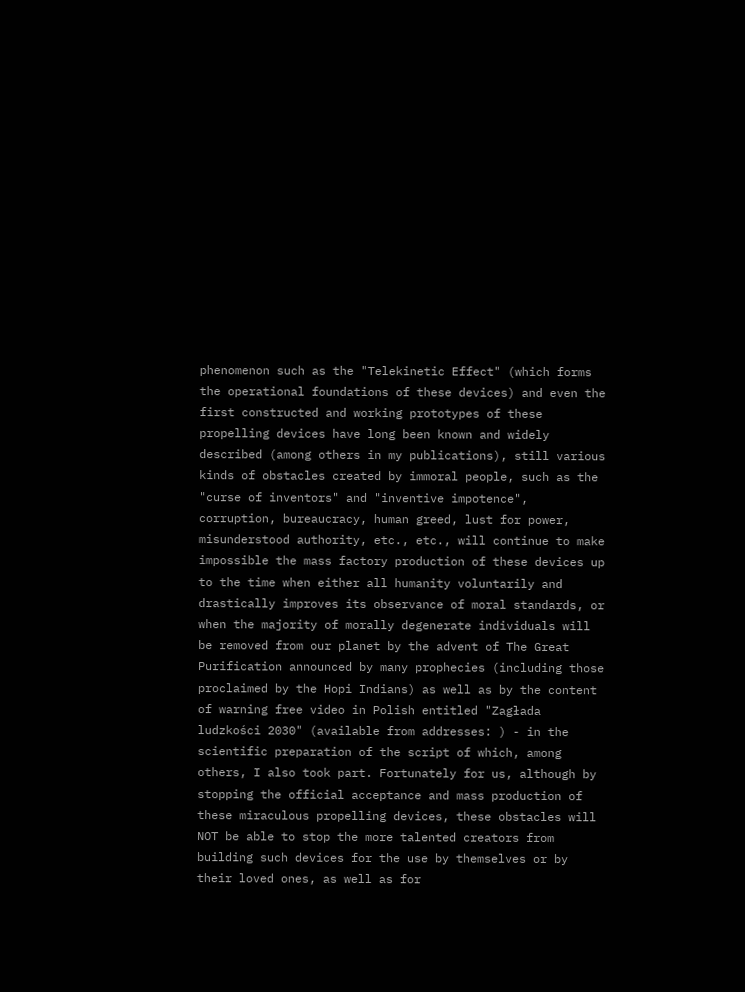phenomenon such as the "Telekinetic Effect" (which forms the operational foundations of these devices) and even the first constructed and working prototypes of these propelling devices have long been known and widely described (among others in my publications), still various kinds of obstacles created by immoral people, such as the "curse of inventors" and "inventive impotence", corruption, bureaucracy, human greed, lust for power, misunderstood authority, etc., etc., will continue to make impossible the mass factory production of these devices up to the time when either all humanity voluntarily and drastically improves its observance of moral standards, or when the majority of morally degenerate individuals will be removed from our planet by the advent of The Great Purification announced by many prophecies (including those proclaimed by the Hopi Indians) as well as by the content of warning free video in Polish entitled "Zagłada ludzkości 2030" (available from addresses: ) - in the scientific preparation of the script of which, among others, I also took part. Fortunately for us, although by stopping the official acceptance and mass production of these miraculous propelling devices, these obstacles will NOT be able to stop the more talented creators from building such devices for the use by themselves or by their loved ones, as well as for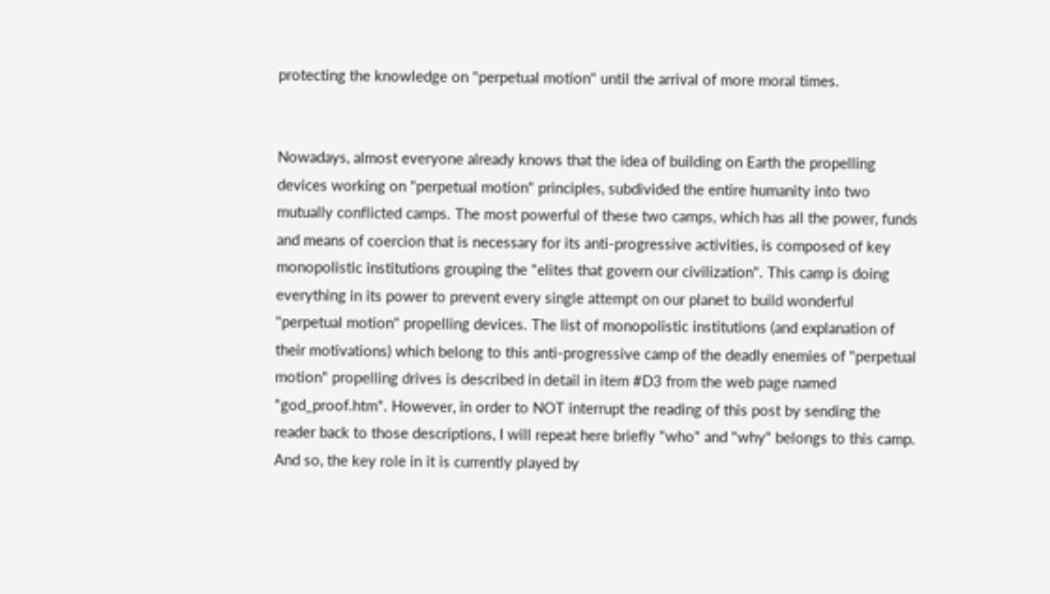protecting the knowledge on "perpetual motion" until the arrival of more moral times.


Nowadays, almost everyone already knows that the idea of building on Earth the propelling devices working on "perpetual motion" principles, subdivided the entire humanity into two mutually conflicted camps. The most powerful of these two camps, which has all the power, funds and means of coercion that is necessary for its anti-progressive activities, is composed of key monopolistic institutions grouping the "elites that govern our civilization". This camp is doing everything in its power to prevent every single attempt on our planet to build wonderful "perpetual motion" propelling devices. The list of monopolistic institutions (and explanation of their motivations) which belong to this anti-progressive camp of the deadly enemies of "perpetual motion" propelling drives is described in detail in item #D3 from the web page named "god_proof.htm". However, in order to NOT interrupt the reading of this post by sending the reader back to those descriptions, I will repeat here briefly "who" and "why" belongs to this camp. And so, the key role in it is currently played by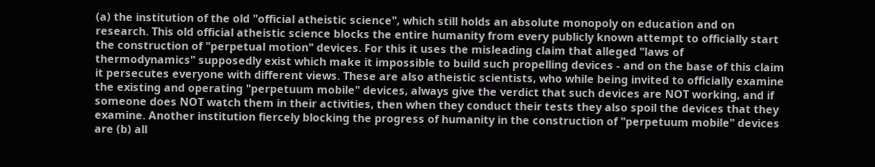(a) the institution of the old "official atheistic science", which still holds an absolute monopoly on education and on research. This old official atheistic science blocks the entire humanity from every publicly known attempt to officially start the construction of "perpetual motion" devices. For this it uses the misleading claim that alleged "laws of thermodynamics" supposedly exist which make it impossible to build such propelling devices - and on the base of this claim it persecutes everyone with different views. These are also atheistic scientists, who while being invited to officially examine the existing and operating "perpetuum mobile" devices, always give the verdict that such devices are NOT working, and if someone does NOT watch them in their activities, then when they conduct their tests they also spoil the devices that they examine. Another institution fiercely blocking the progress of humanity in the construction of "perpetuum mobile" devices are (b) all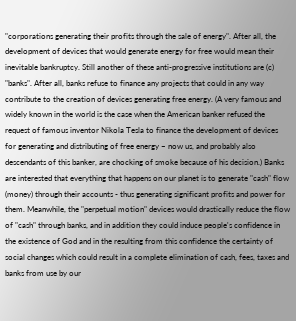"corporations generating their profits through the sale of energy". After all, the development of devices that would generate energy for free would mean their inevitable bankruptcy. Still another of these anti-progressive institutions are (c) "banks". After all, banks refuse to finance any projects that could in any way contribute to the creation of devices generating free energy. (A very famous and widely known in the world is the case when the American banker refused the request of famous inventor Nikola Tesla to finance the development of devices for generating and distributing of free energy – now us, and probably also descendants of this banker, are chocking of smoke because of his decision.) Banks are interested that everything that happens on our planet is to generate "cash" flow (money) through their accounts - thus generating significant profits and power for them. Meanwhile, the "perpetual motion" devices would drastically reduce the flow of "cash" through banks, and in addition they could induce people's confidence in the existence of God and in the resulting from this confidence the certainty of social changes which could result in a complete elimination of cash, fees, taxes and banks from use by our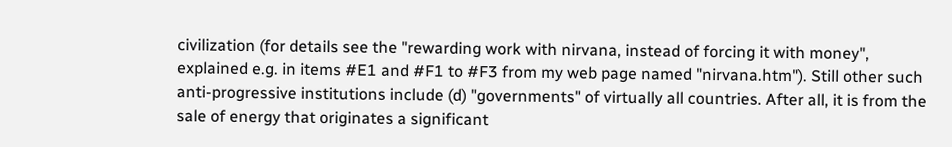civilization (for details see the "rewarding work with nirvana, instead of forcing it with money", explained e.g. in items #E1 and #F1 to #F3 from my web page named "nirvana.htm"). Still other such anti-progressive institutions include (d) "governments" of virtually all countries. After all, it is from the sale of energy that originates a significant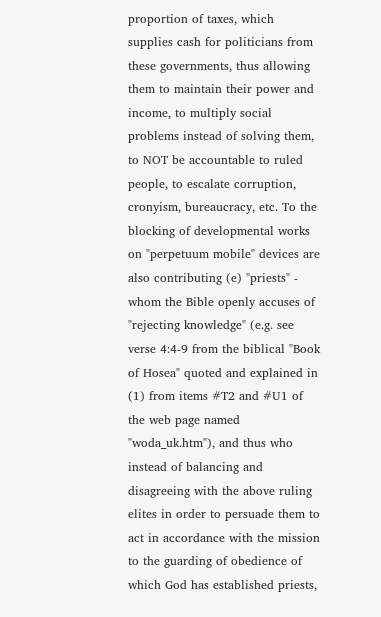proportion of taxes, which supplies cash for politicians from these governments, thus allowing them to maintain their power and income, to multiply social problems instead of solving them, to NOT be accountable to ruled people, to escalate corruption, cronyism, bureaucracy, etc. To the blocking of developmental works on "perpetuum mobile" devices are also contributing (e) "priests" - whom the Bible openly accuses of "rejecting knowledge" (e.g. see verse 4:4-9 from the biblical "Book of Hosea" quoted and explained in (1) from items #T2 and #U1 of the web page named "woda_uk.htm"), and thus who instead of balancing and disagreeing with the above ruling elites in order to persuade them to act in accordance with the mission to the guarding of obedience of which God has established priests,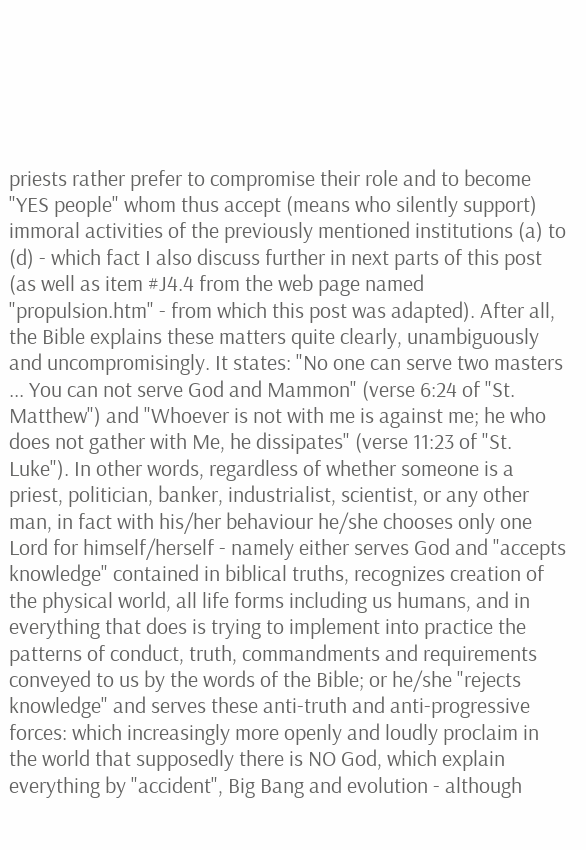priests rather prefer to compromise their role and to become "YES people" whom thus accept (means who silently support) immoral activities of the previously mentioned institutions (a) to (d) - which fact I also discuss further in next parts of this post (as well as item #J4.4 from the web page named "propulsion.htm" - from which this post was adapted). After all, the Bible explains these matters quite clearly, unambiguously and uncompromisingly. It states: "No one can serve two masters ... You can not serve God and Mammon" (verse 6:24 of "St. Matthew") and "Whoever is not with me is against me; he who does not gather with Me, he dissipates" (verse 11:23 of "St. Luke"). In other words, regardless of whether someone is a priest, politician, banker, industrialist, scientist, or any other man, in fact with his/her behaviour he/she chooses only one Lord for himself/herself - namely either serves God and "accepts knowledge" contained in biblical truths, recognizes creation of the physical world, all life forms including us humans, and in everything that does is trying to implement into practice the patterns of conduct, truth, commandments and requirements conveyed to us by the words of the Bible; or he/she "rejects knowledge" and serves these anti-truth and anti-progressive forces: which increasingly more openly and loudly proclaim in the world that supposedly there is NO God, which explain everything by "accident", Big Bang and evolution - although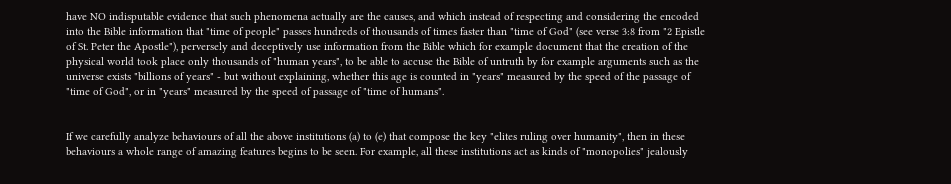have NO indisputable evidence that such phenomena actually are the causes, and which instead of respecting and considering the encoded into the Bible information that "time of people" passes hundreds of thousands of times faster than "time of God" (see verse 3:8 from "2 Epistle of St. Peter the Apostle"), perversely and deceptively use information from the Bible which for example document that the creation of the physical world took place only thousands of "human years", to be able to accuse the Bible of untruth by for example arguments such as the universe exists "billions of years" - but without explaining, whether this age is counted in "years" measured by the speed of the passage of "time of God", or in "years" measured by the speed of passage of "time of humans".


If we carefully analyze behaviours of all the above institutions (a) to (e) that compose the key "elites ruling over humanity", then in these behaviours a whole range of amazing features begins to be seen. For example, all these institutions act as kinds of "monopolies" jealously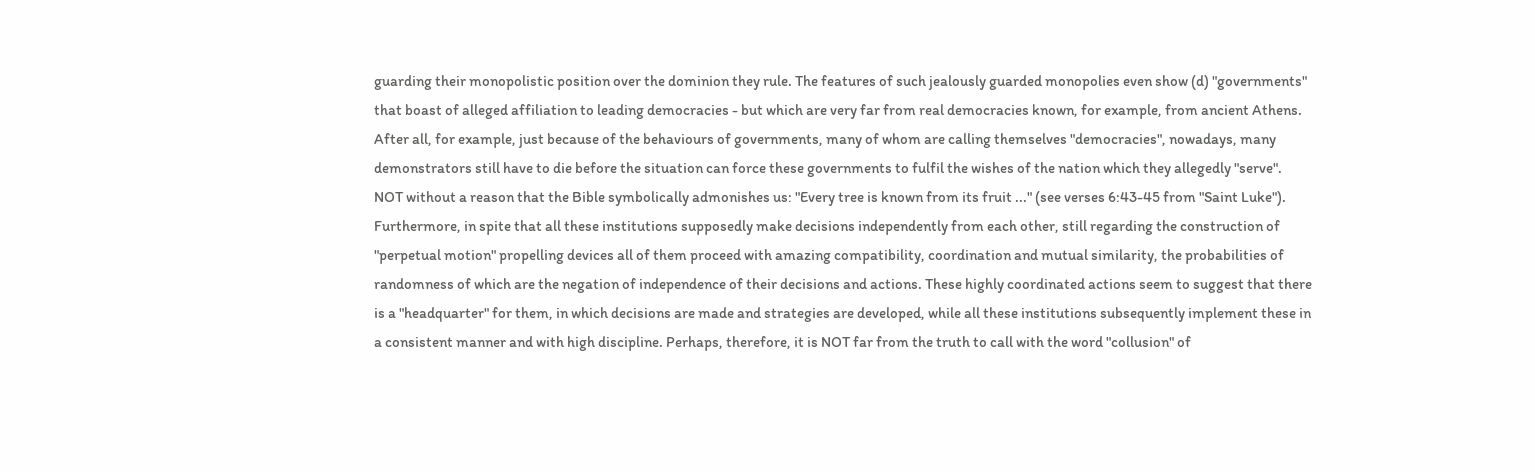guarding their monopolistic position over the dominion they rule. The features of such jealously guarded monopolies even show (d) "governments" that boast of alleged affiliation to leading democracies - but which are very far from real democracies known, for example, from ancient Athens. After all, for example, just because of the behaviours of governments, many of whom are calling themselves "democracies", nowadays, many demonstrators still have to die before the situation can force these governments to fulfil the wishes of the nation which they allegedly "serve". NOT without a reason that the Bible symbolically admonishes us: "Every tree is known from its fruit ..." (see verses 6:43-45 from "Saint Luke"). Furthermore, in spite that all these institutions supposedly make decisions independently from each other, still regarding the construction of "perpetual motion" propelling devices all of them proceed with amazing compatibility, coordination and mutual similarity, the probabilities of randomness of which are the negation of independence of their decisions and actions. These highly coordinated actions seem to suggest that there is a "headquarter" for them, in which decisions are made and strategies are developed, while all these institutions subsequently implement these in a consistent manner and with high discipline. Perhaps, therefore, it is NOT far from the truth to call with the word "collusion" of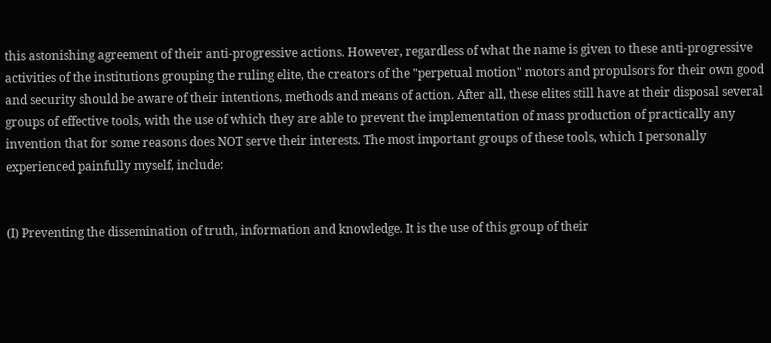this astonishing agreement of their anti-progressive actions. However, regardless of what the name is given to these anti-progressive activities of the institutions grouping the ruling elite, the creators of the "perpetual motion" motors and propulsors for their own good and security should be aware of their intentions, methods and means of action. After all, these elites still have at their disposal several groups of effective tools, with the use of which they are able to prevent the implementation of mass production of practically any invention that for some reasons does NOT serve their interests. The most important groups of these tools, which I personally experienced painfully myself, include:


(I) Preventing the dissemination of truth, information and knowledge. It is the use of this group of their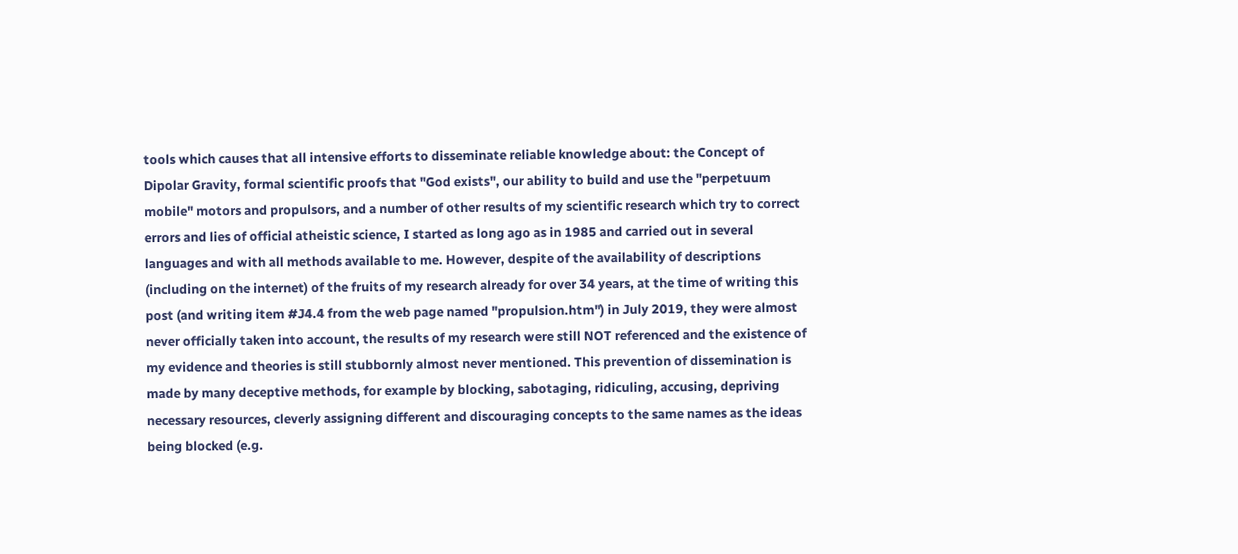tools which causes that all intensive efforts to disseminate reliable knowledge about: the Concept of Dipolar Gravity, formal scientific proofs that "God exists", our ability to build and use the "perpetuum mobile" motors and propulsors, and a number of other results of my scientific research which try to correct errors and lies of official atheistic science, I started as long ago as in 1985 and carried out in several languages and with all methods available to me. However, despite of the availability of descriptions (including on the internet) of the fruits of my research already for over 34 years, at the time of writing this post (and writing item #J4.4 from the web page named "propulsion.htm") in July 2019, they were almost never officially taken into account, the results of my research were still NOT referenced and the existence of my evidence and theories is still stubbornly almost never mentioned. This prevention of dissemination is made by many deceptive methods, for example by blocking, sabotaging, ridiculing, accusing, depriving necessary resources, cleverly assigning different and discouraging concepts to the same names as the ideas being blocked (e.g.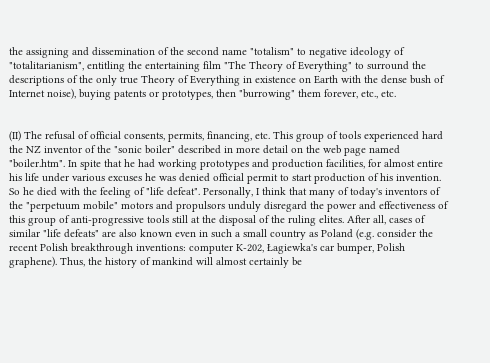the assigning and dissemination of the second name "totalism" to negative ideology of "totalitarianism", entitling the entertaining film "The Theory of Everything" to surround the descriptions of the only true Theory of Everything in existence on Earth with the dense bush of Internet noise), buying patents or prototypes, then "burrowing" them forever, etc., etc.


(II) The refusal of official consents, permits, financing, etc. This group of tools experienced hard the NZ inventor of the "sonic boiler" described in more detail on the web page named "boiler.htm". In spite that he had working prototypes and production facilities, for almost entire his life under various excuses he was denied official permit to start production of his invention. So he died with the feeling of "life defeat". Personally, I think that many of today's inventors of the "perpetuum mobile" motors and propulsors unduly disregard the power and effectiveness of this group of anti-progressive tools still at the disposal of the ruling elites. After all, cases of similar "life defeats" are also known even in such a small country as Poland (e.g. consider the recent Polish breakthrough inventions: computer K-202, Łagiewka's car bumper, Polish graphene). Thus, the history of mankind will almost certainly be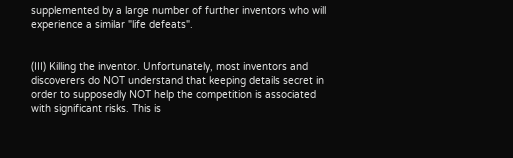supplemented by a large number of further inventors who will experience a similar "life defeats".


(III) Killing the inventor. Unfortunately, most inventors and discoverers do NOT understand that keeping details secret in order to supposedly NOT help the competition is associated with significant risks. This is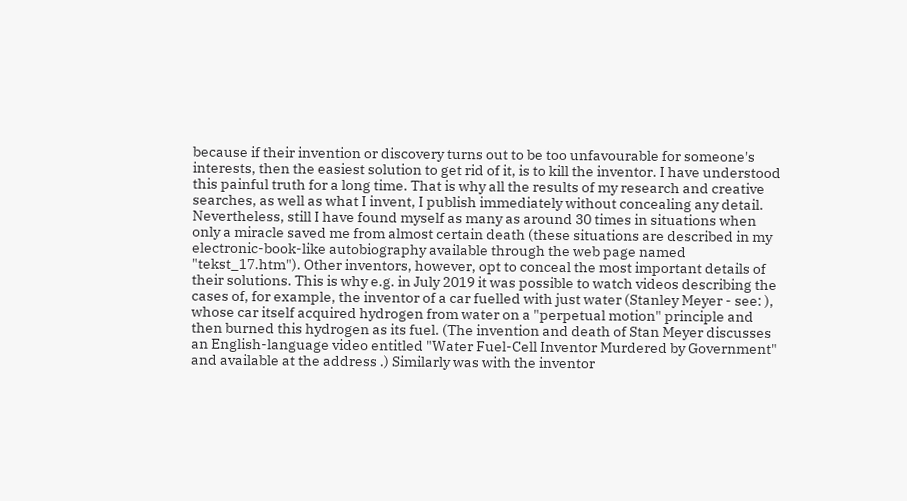because if their invention or discovery turns out to be too unfavourable for someone's interests, then the easiest solution to get rid of it, is to kill the inventor. I have understood this painful truth for a long time. That is why all the results of my research and creative searches, as well as what I invent, I publish immediately without concealing any detail. Nevertheless, still I have found myself as many as around 30 times in situations when only a miracle saved me from almost certain death (these situations are described in my electronic-book-like autobiography available through the web page named "tekst_17.htm"). Other inventors, however, opt to conceal the most important details of their solutions. This is why e.g. in July 2019 it was possible to watch videos describing the cases of, for example, the inventor of a car fuelled with just water (Stanley Meyer - see: ), whose car itself acquired hydrogen from water on a "perpetual motion" principle and then burned this hydrogen as its fuel. (The invention and death of Stan Meyer discusses an English-language video entitled "Water Fuel-Cell Inventor Murdered by Government" and available at the address .) Similarly was with the inventor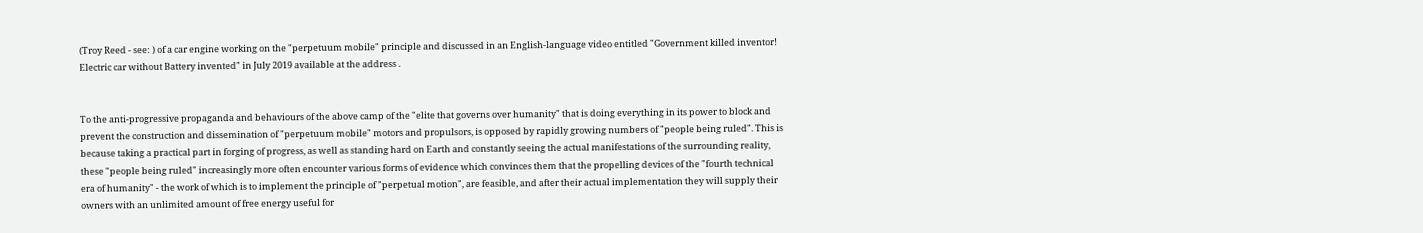(Troy Reed - see: ) of a car engine working on the "perpetuum mobile" principle and discussed in an English-language video entitled "Government killed inventor! Electric car without Battery invented" in July 2019 available at the address .


To the anti-progressive propaganda and behaviours of the above camp of the "elite that governs over humanity" that is doing everything in its power to block and prevent the construction and dissemination of "perpetuum mobile" motors and propulsors, is opposed by rapidly growing numbers of "people being ruled". This is because taking a practical part in forging of progress, as well as standing hard on Earth and constantly seeing the actual manifestations of the surrounding reality, these "people being ruled" increasingly more often encounter various forms of evidence which convinces them that the propelling devices of the "fourth technical era of humanity" - the work of which is to implement the principle of "perpetual motion", are feasible, and after their actual implementation they will supply their owners with an unlimited amount of free energy useful for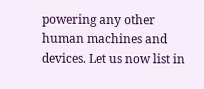powering any other human machines and devices. Let us now list in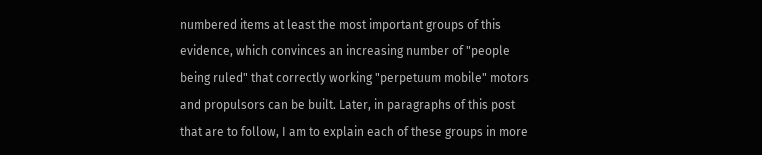numbered items at least the most important groups of this evidence, which convinces an increasing number of "people being ruled" that correctly working "perpetuum mobile" motors and propulsors can be built. Later, in paragraphs of this post that are to follow, I am to explain each of these groups in more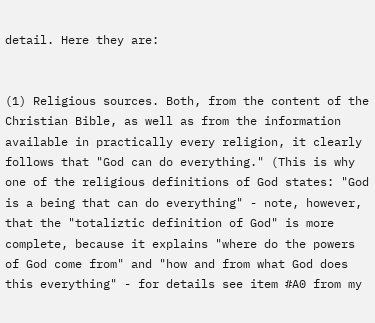detail. Here they are:


(1) Religious sources. Both, from the content of the Christian Bible, as well as from the information available in practically every religion, it clearly follows that "God can do everything." (This is why one of the religious definitions of God states: "God is a being that can do everything" - note, however, that the "totaliztic definition of God" is more complete, because it explains "where do the powers of God come from" and "how and from what God does this everything" - for details see item #A0 from my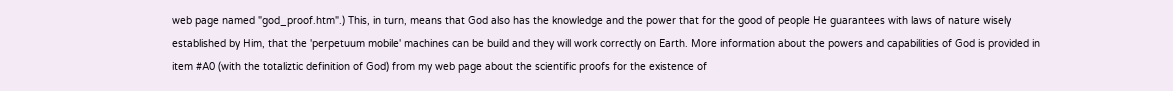web page named "god_proof.htm".) This, in turn, means that God also has the knowledge and the power that for the good of people He guarantees with laws of nature wisely established by Him, that the 'perpetuum mobile' machines can be build and they will work correctly on Earth. More information about the powers and capabilities of God is provided in item #A0 (with the totaliztic definition of God) from my web page about the scientific proofs for the existence of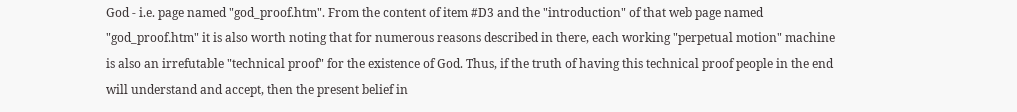God - i.e. page named "god_proof.htm". From the content of item #D3 and the "introduction" of that web page named "god_proof.htm" it is also worth noting that for numerous reasons described in there, each working "perpetual motion" machine is also an irrefutable "technical proof" for the existence of God. Thus, if the truth of having this technical proof people in the end will understand and accept, then the present belief in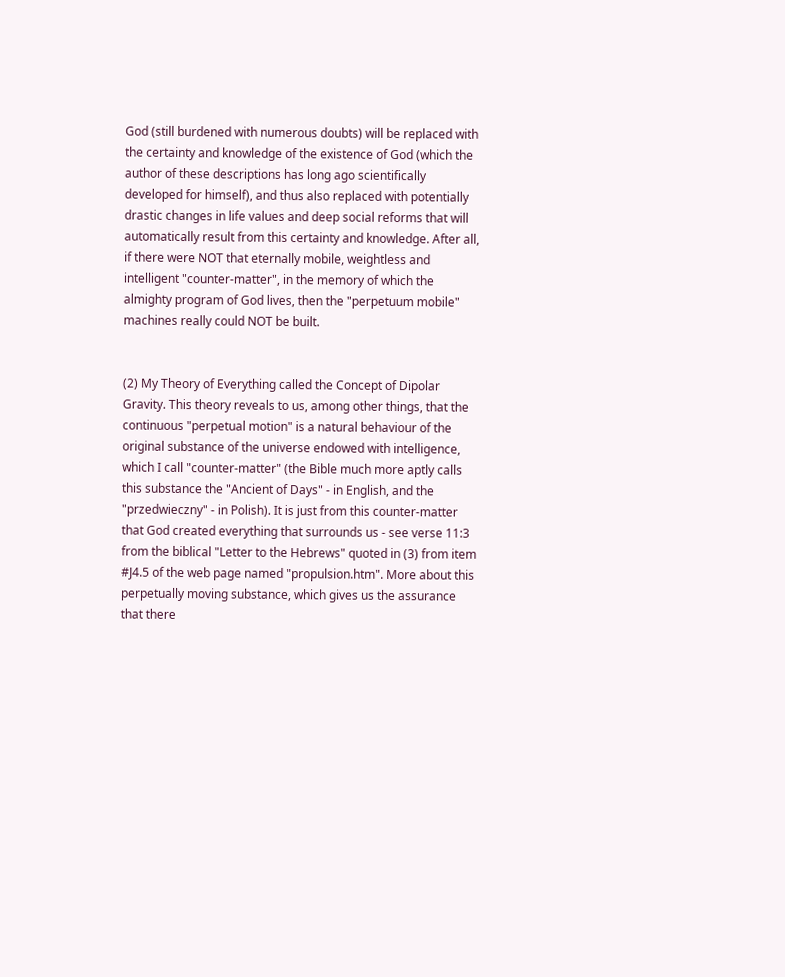God (still burdened with numerous doubts) will be replaced with the certainty and knowledge of the existence of God (which the author of these descriptions has long ago scientifically developed for himself), and thus also replaced with potentially drastic changes in life values and deep social reforms that will automatically result from this certainty and knowledge. After all, if there were NOT that eternally mobile, weightless and intelligent "counter-matter", in the memory of which the almighty program of God lives, then the "perpetuum mobile" machines really could NOT be built.


(2) My Theory of Everything called the Concept of Dipolar Gravity. This theory reveals to us, among other things, that the continuous "perpetual motion" is a natural behaviour of the original substance of the universe endowed with intelligence, which I call "counter-matter" (the Bible much more aptly calls this substance the "Ancient of Days" - in English, and the "przedwieczny" - in Polish). It is just from this counter-matter that God created everything that surrounds us - see verse 11:3 from the biblical "Letter to the Hebrews" quoted in (3) from item #J4.5 of the web page named "propulsion.htm". More about this perpetually moving substance, which gives us the assurance that there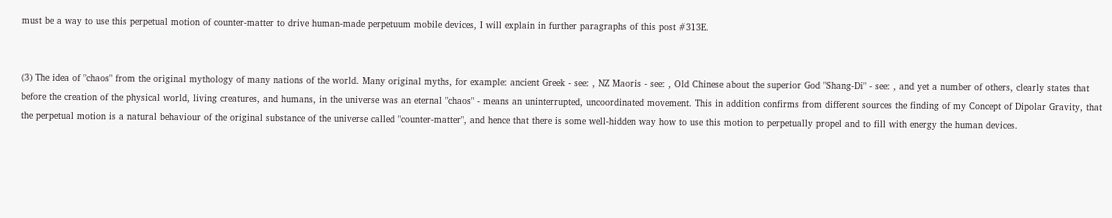must be a way to use this perpetual motion of counter-matter to drive human-made perpetuum mobile devices, I will explain in further paragraphs of this post #313E.


(3) The idea of "chaos" from the original mythology of many nations of the world. Many original myths, for example: ancient Greek - see: , NZ Maoris - see: , Old Chinese about the superior God "Shang-Di" - see: , and yet a number of others, clearly states that before the creation of the physical world, living creatures, and humans, in the universe was an eternal "chaos" - means an uninterrupted, uncoordinated movement. This in addition confirms from different sources the finding of my Concept of Dipolar Gravity, that the perpetual motion is a natural behaviour of the original substance of the universe called "counter-matter", and hence that there is some well-hidden way how to use this motion to perpetually propel and to fill with energy the human devices.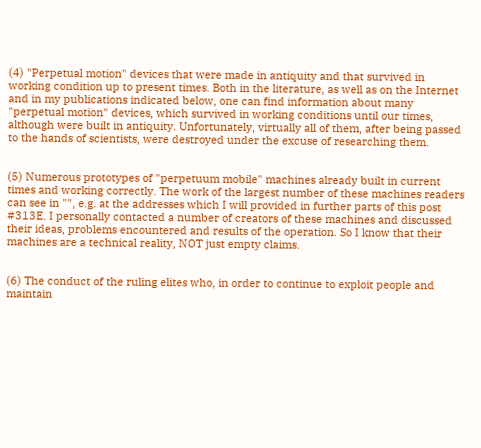(4) "Perpetual motion" devices that were made in antiquity and that survived in working condition up to present times. Both in the literature, as well as on the Internet and in my publications indicated below, one can find information about many "perpetual motion" devices, which survived in working conditions until our times, although were built in antiquity. Unfortunately, virtually all of them, after being passed to the hands of scientists, were destroyed under the excuse of researching them.


(5) Numerous prototypes of "perpetuum mobile" machines already built in current times and working correctly. The work of the largest number of these machines readers can see in "", e.g. at the addresses which I will provided in further parts of this post #313E. I personally contacted a number of creators of these machines and discussed their ideas, problems encountered and results of the operation. So I know that their machines are a technical reality, NOT just empty claims.


(6) The conduct of the ruling elites who, in order to continue to exploit people and maintain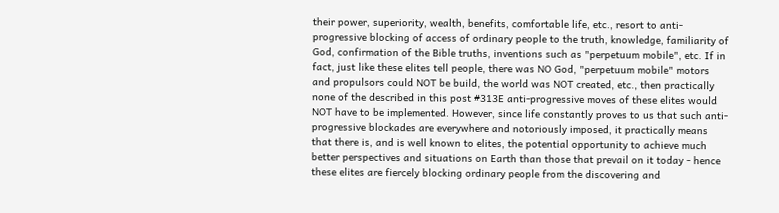their power, superiority, wealth, benefits, comfortable life, etc., resort to anti-progressive blocking of access of ordinary people to the truth, knowledge, familiarity of God, confirmation of the Bible truths, inventions such as "perpetuum mobile", etc. If in fact, just like these elites tell people, there was NO God, "perpetuum mobile" motors and propulsors could NOT be build, the world was NOT created, etc., then practically none of the described in this post #313E anti-progressive moves of these elites would NOT have to be implemented. However, since life constantly proves to us that such anti-progressive blockades are everywhere and notoriously imposed, it practically means that there is, and is well known to elites, the potential opportunity to achieve much better perspectives and situations on Earth than those that prevail on it today - hence these elites are fiercely blocking ordinary people from the discovering and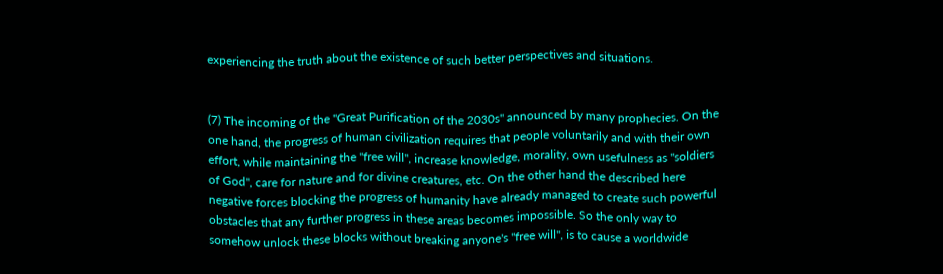experiencing the truth about the existence of such better perspectives and situations.


(7) The incoming of the "Great Purification of the 2030s" announced by many prophecies. On the one hand, the progress of human civilization requires that people voluntarily and with their own effort, while maintaining the "free will", increase knowledge, morality, own usefulness as "soldiers of God", care for nature and for divine creatures, etc. On the other hand the described here negative forces blocking the progress of humanity have already managed to create such powerful obstacles that any further progress in these areas becomes impossible. So the only way to somehow unlock these blocks without breaking anyone's "free will", is to cause a worldwide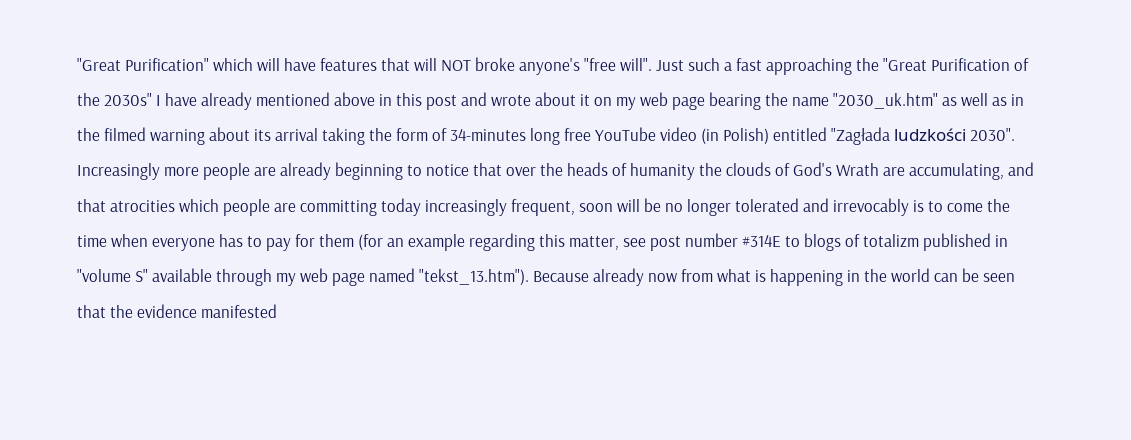"Great Purification" which will have features that will NOT broke anyone's "free will". Just such a fast approaching the "Great Purification of the 2030s" I have already mentioned above in this post and wrote about it on my web page bearing the name "2030_uk.htm" as well as in the filmed warning about its arrival taking the form of 34-minutes long free YouTube video (in Polish) entitled "Zagłada ludzkości 2030". Increasingly more people are already beginning to notice that over the heads of humanity the clouds of God's Wrath are accumulating, and that atrocities which people are committing today increasingly frequent, soon will be no longer tolerated and irrevocably is to come the time when everyone has to pay for them (for an example regarding this matter, see post number #314E to blogs of totalizm published in "volume S" available through my web page named "tekst_13.htm"). Because already now from what is happening in the world can be seen that the evidence manifested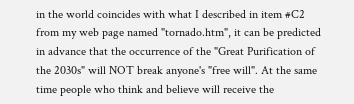in the world coincides with what I described in item #C2 from my web page named "tornado.htm", it can be predicted in advance that the occurrence of the "Great Purification of the 2030s" will NOT break anyone's "free will". At the same time people who think and believe will receive the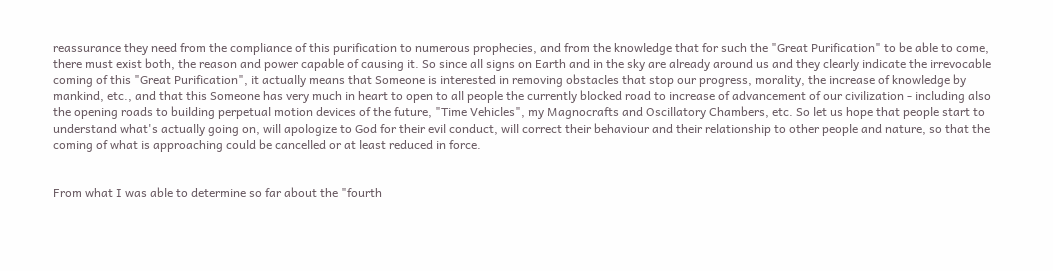reassurance they need from the compliance of this purification to numerous prophecies, and from the knowledge that for such the "Great Purification" to be able to come, there must exist both, the reason and power capable of causing it. So since all signs on Earth and in the sky are already around us and they clearly indicate the irrevocable coming of this "Great Purification", it actually means that Someone is interested in removing obstacles that stop our progress, morality, the increase of knowledge by mankind, etc., and that this Someone has very much in heart to open to all people the currently blocked road to increase of advancement of our civilization - including also the opening roads to building perpetual motion devices of the future, "Time Vehicles", my Magnocrafts and Oscillatory Chambers, etc. So let us hope that people start to understand what's actually going on, will apologize to God for their evil conduct, will correct their behaviour and their relationship to other people and nature, so that the coming of what is approaching could be cancelled or at least reduced in force.


From what I was able to determine so far about the "fourth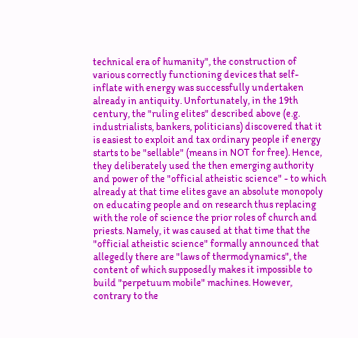technical era of humanity", the construction of various correctly functioning devices that self-inflate with energy was successfully undertaken already in antiquity. Unfortunately, in the 19th century, the "ruling elites" described above (e.g. industrialists, bankers, politicians) discovered that it is easiest to exploit and tax ordinary people if energy starts to be "sellable" (means in NOT for free). Hence, they deliberately used the then emerging authority and power of the "official atheistic science" - to which already at that time elites gave an absolute monopoly on educating people and on research thus replacing with the role of science the prior roles of church and priests. Namely, it was caused at that time that the "official atheistic science" formally announced that allegedly there are "laws of thermodynamics", the content of which supposedly makes it impossible to build "perpetuum mobile" machines. However, contrary to the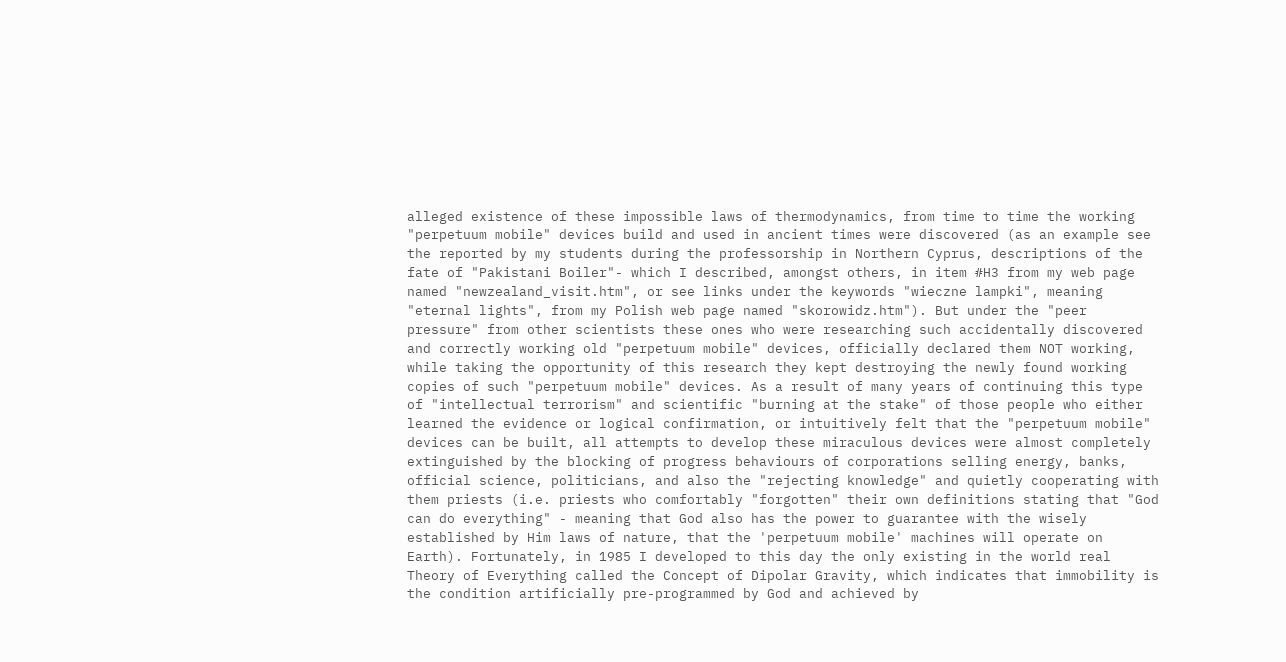alleged existence of these impossible laws of thermodynamics, from time to time the working "perpetuum mobile" devices build and used in ancient times were discovered (as an example see the reported by my students during the professorship in Northern Cyprus, descriptions of the fate of "Pakistani Boiler"- which I described, amongst others, in item #H3 from my web page named "newzealand_visit.htm", or see links under the keywords "wieczne lampki", meaning "eternal lights", from my Polish web page named "skorowidz.htm"). But under the "peer pressure" from other scientists these ones who were researching such accidentally discovered and correctly working old "perpetuum mobile" devices, officially declared them NOT working, while taking the opportunity of this research they kept destroying the newly found working copies of such "perpetuum mobile" devices. As a result of many years of continuing this type of "intellectual terrorism" and scientific "burning at the stake" of those people who either learned the evidence or logical confirmation, or intuitively felt that the "perpetuum mobile" devices can be built, all attempts to develop these miraculous devices were almost completely extinguished by the blocking of progress behaviours of corporations selling energy, banks, official science, politicians, and also the "rejecting knowledge" and quietly cooperating with them priests (i.e. priests who comfortably "forgotten" their own definitions stating that "God can do everything" - meaning that God also has the power to guarantee with the wisely established by Him laws of nature, that the 'perpetuum mobile' machines will operate on Earth). Fortunately, in 1985 I developed to this day the only existing in the world real Theory of Everything called the Concept of Dipolar Gravity, which indicates that immobility is the condition artificially pre-programmed by God and achieved by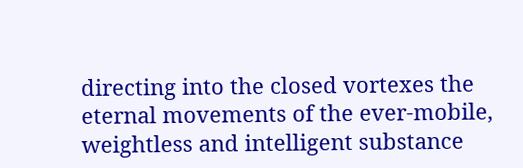directing into the closed vortexes the eternal movements of the ever-mobile, weightless and intelligent substance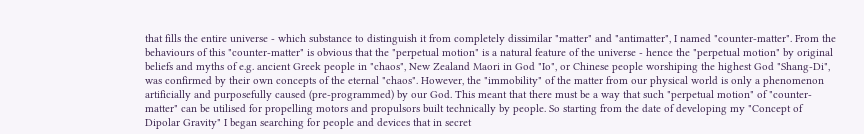that fills the entire universe - which substance to distinguish it from completely dissimilar "matter" and "antimatter", I named "counter-matter". From the behaviours of this "counter-matter" is obvious that the "perpetual motion" is a natural feature of the universe - hence the "perpetual motion" by original beliefs and myths of e.g. ancient Greek people in "chaos", New Zealand Maori in God "Io", or Chinese people worshiping the highest God "Shang-Di", was confirmed by their own concepts of the eternal "chaos". However, the "immobility" of the matter from our physical world is only a phenomenon artificially and purposefully caused (pre-programmed) by our God. This meant that there must be a way that such "perpetual motion" of "counter-matter" can be utilised for propelling motors and propulsors built technically by people. So starting from the date of developing my "Concept of Dipolar Gravity" I began searching for people and devices that in secret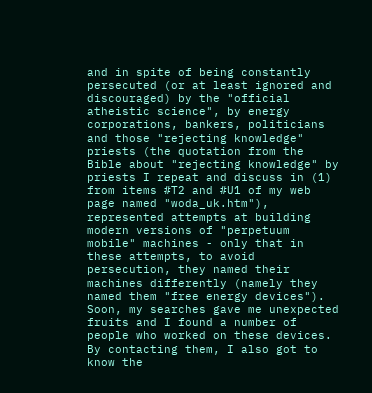and in spite of being constantly persecuted (or at least ignored and discouraged) by the "official atheistic science", by energy corporations, bankers, politicians and those "rejecting knowledge" priests (the quotation from the Bible about "rejecting knowledge" by priests I repeat and discuss in (1) from items #T2 and #U1 of my web page named "woda_uk.htm"), represented attempts at building modern versions of "perpetuum mobile" machines - only that in these attempts, to avoid persecution, they named their machines differently (namely they named them "free energy devices"). Soon, my searches gave me unexpected fruits and I found a number of people who worked on these devices. By contacting them, I also got to know the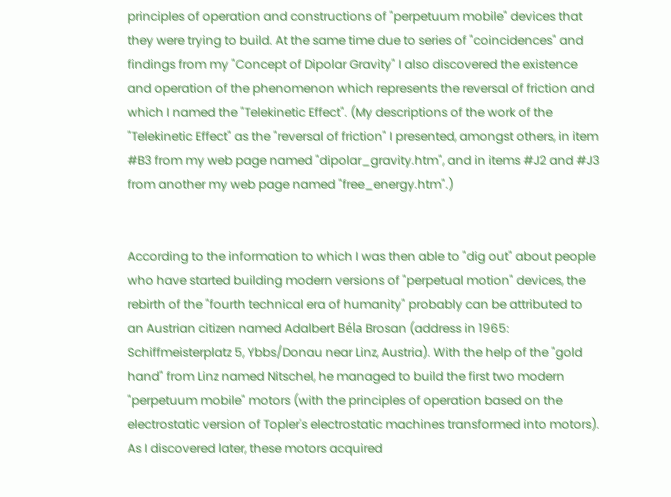principles of operation and constructions of "perpetuum mobile" devices that they were trying to build. At the same time due to series of "coincidences" and findings from my "Concept of Dipolar Gravity" I also discovered the existence and operation of the phenomenon which represents the reversal of friction and which I named the "Telekinetic Effect". (My descriptions of the work of the "Telekinetic Effect" as the "reversal of friction" I presented, amongst others, in item #B3 from my web page named "dipolar_gravity.htm", and in items #J2 and #J3 from another my web page named "free_energy.htm".)


According to the information to which I was then able to "dig out" about people who have started building modern versions of "perpetual motion" devices, the rebirth of the "fourth technical era of humanity" probably can be attributed to an Austrian citizen named Adalbert Béla Brosan (address in 1965: Schiffmeisterplatz 5, Ybbs/Donau near Linz, Austria). With the help of the "gold hand" from Linz named Nitschel, he managed to build the first two modern "perpetuum mobile" motors (with the principles of operation based on the electrostatic version of Topler's electrostatic machines transformed into motors). As I discovered later, these motors acquired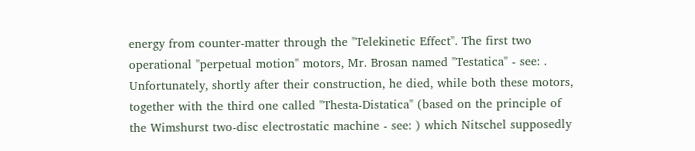energy from counter-matter through the "Telekinetic Effect". The first two operational "perpetual motion" motors, Mr. Brosan named "Testatica" - see: . Unfortunately, shortly after their construction, he died, while both these motors, together with the third one called "Thesta-Distatica" (based on the principle of the Wimshurst two-disc electrostatic machine - see: ) which Nitschel supposedly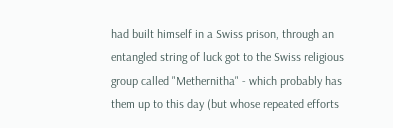had built himself in a Swiss prison, through an entangled string of luck got to the Swiss religious group called "Methernitha" - which probably has them up to this day (but whose repeated efforts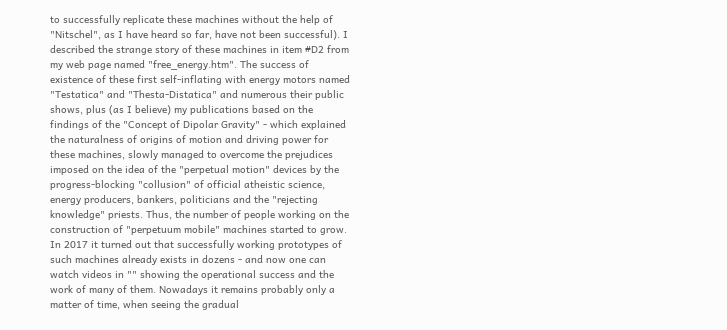to successfully replicate these machines without the help of "Nitschel", as I have heard so far, have not been successful). I described the strange story of these machines in item #D2 from my web page named "free_energy.htm". The success of existence of these first self-inflating with energy motors named "Testatica" and "Thesta-Distatica" and numerous their public shows, plus (as I believe) my publications based on the findings of the "Concept of Dipolar Gravity" - which explained the naturalness of origins of motion and driving power for these machines, slowly managed to overcome the prejudices imposed on the idea of the "perpetual motion" devices by the progress-blocking "collusion" of official atheistic science, energy producers, bankers, politicians and the "rejecting knowledge" priests. Thus, the number of people working on the construction of "perpetuum mobile" machines started to grow. In 2017 it turned out that successfully working prototypes of such machines already exists in dozens - and now one can watch videos in "" showing the operational success and the work of many of them. Nowadays it remains probably only a matter of time, when seeing the gradual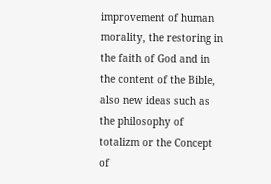improvement of human morality, the restoring in the faith of God and in the content of the Bible, also new ideas such as the philosophy of totalizm or the Concept of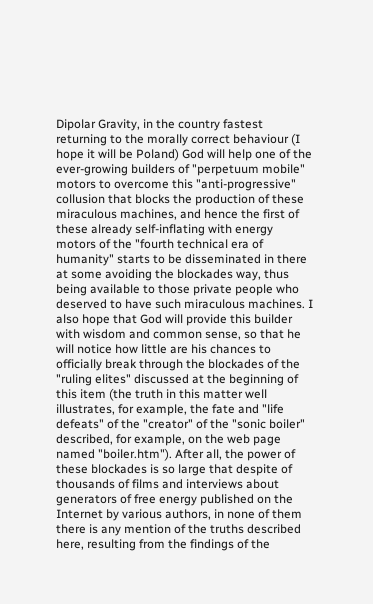Dipolar Gravity, in the country fastest returning to the morally correct behaviour (I hope it will be Poland) God will help one of the ever-growing builders of "perpetuum mobile" motors to overcome this "anti-progressive" collusion that blocks the production of these miraculous machines, and hence the first of these already self-inflating with energy motors of the "fourth technical era of humanity" starts to be disseminated in there at some avoiding the blockades way, thus being available to those private people who deserved to have such miraculous machines. I also hope that God will provide this builder with wisdom and common sense, so that he will notice how little are his chances to officially break through the blockades of the "ruling elites" discussed at the beginning of this item (the truth in this matter well illustrates, for example, the fate and "life defeats" of the "creator" of the "sonic boiler" described, for example, on the web page named "boiler.htm"). After all, the power of these blockades is so large that despite of thousands of films and interviews about generators of free energy published on the Internet by various authors, in none of them there is any mention of the truths described here, resulting from the findings of the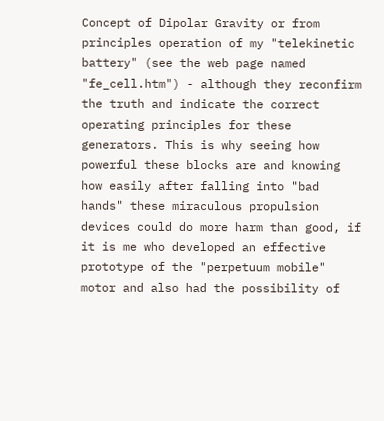Concept of Dipolar Gravity or from principles operation of my "telekinetic battery" (see the web page named "fe_cell.htm") - although they reconfirm the truth and indicate the correct operating principles for these generators. This is why seeing how powerful these blocks are and knowing how easily after falling into "bad hands" these miraculous propulsion devices could do more harm than good, if it is me who developed an effective prototype of the "perpetuum mobile" motor and also had the possibility of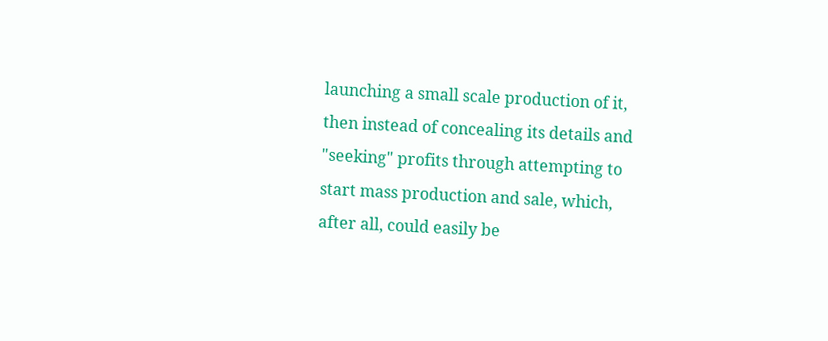launching a small scale production of it, then instead of concealing its details and "seeking" profits through attempting to start mass production and sale, which, after all, could easily be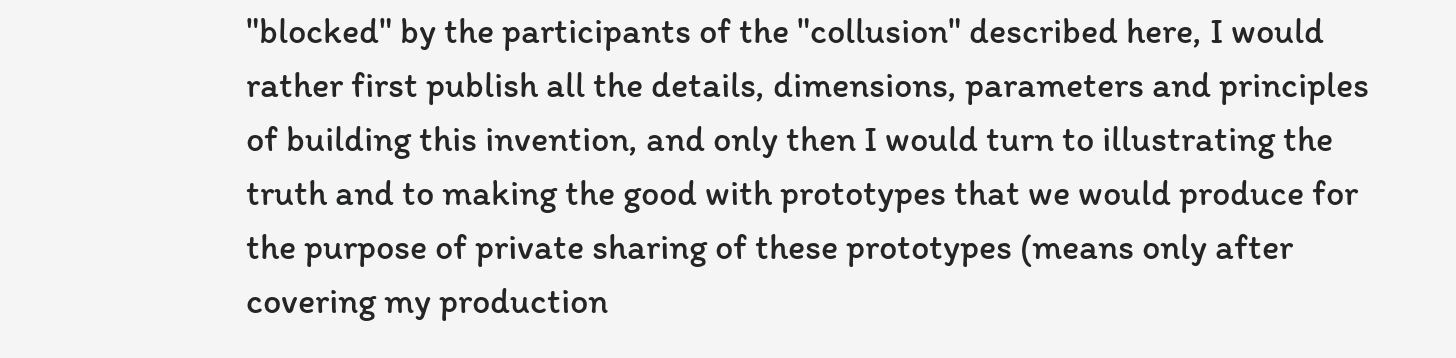"blocked" by the participants of the "collusion" described here, I would rather first publish all the details, dimensions, parameters and principles of building this invention, and only then I would turn to illustrating the truth and to making the good with prototypes that we would produce for the purpose of private sharing of these prototypes (means only after covering my production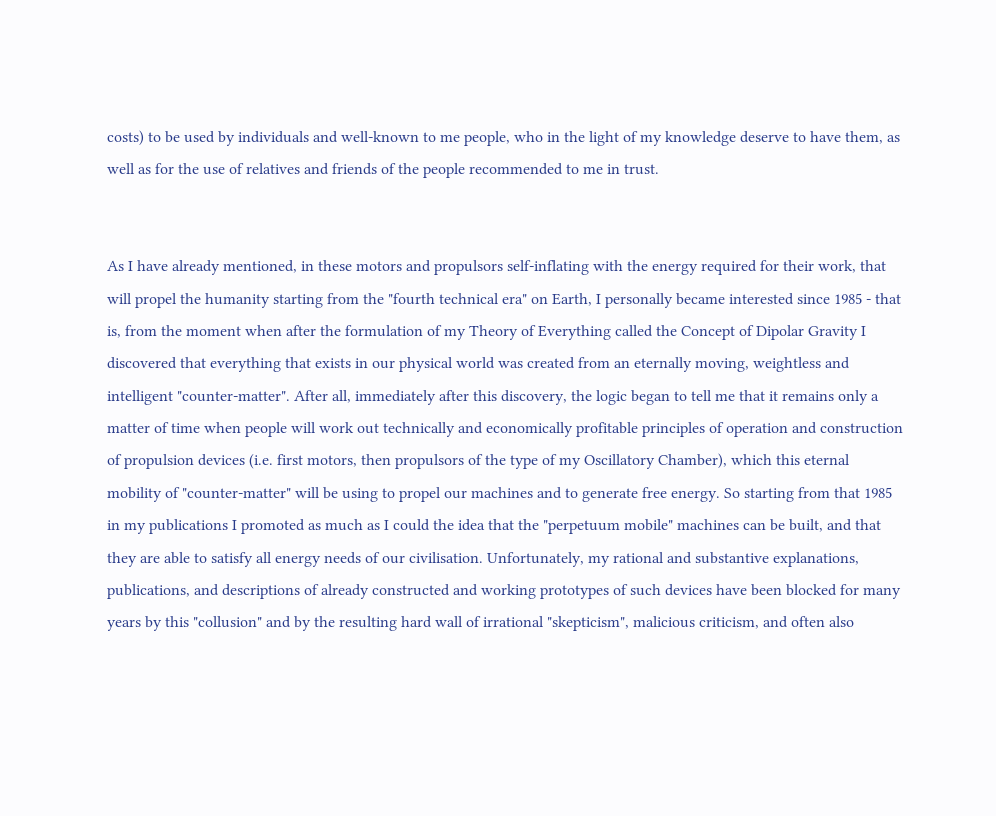costs) to be used by individuals and well-known to me people, who in the light of my knowledge deserve to have them, as well as for the use of relatives and friends of the people recommended to me in trust.


As I have already mentioned, in these motors and propulsors self-inflating with the energy required for their work, that will propel the humanity starting from the "fourth technical era" on Earth, I personally became interested since 1985 - that is, from the moment when after the formulation of my Theory of Everything called the Concept of Dipolar Gravity I discovered that everything that exists in our physical world was created from an eternally moving, weightless and intelligent "counter-matter". After all, immediately after this discovery, the logic began to tell me that it remains only a matter of time when people will work out technically and economically profitable principles of operation and construction of propulsion devices (i.e. first motors, then propulsors of the type of my Oscillatory Chamber), which this eternal mobility of "counter-matter" will be using to propel our machines and to generate free energy. So starting from that 1985 in my publications I promoted as much as I could the idea that the "perpetuum mobile" machines can be built, and that they are able to satisfy all energy needs of our civilisation. Unfortunately, my rational and substantive explanations, publications, and descriptions of already constructed and working prototypes of such devices have been blocked for many years by this "collusion" and by the resulting hard wall of irrational "skepticism", malicious criticism, and often also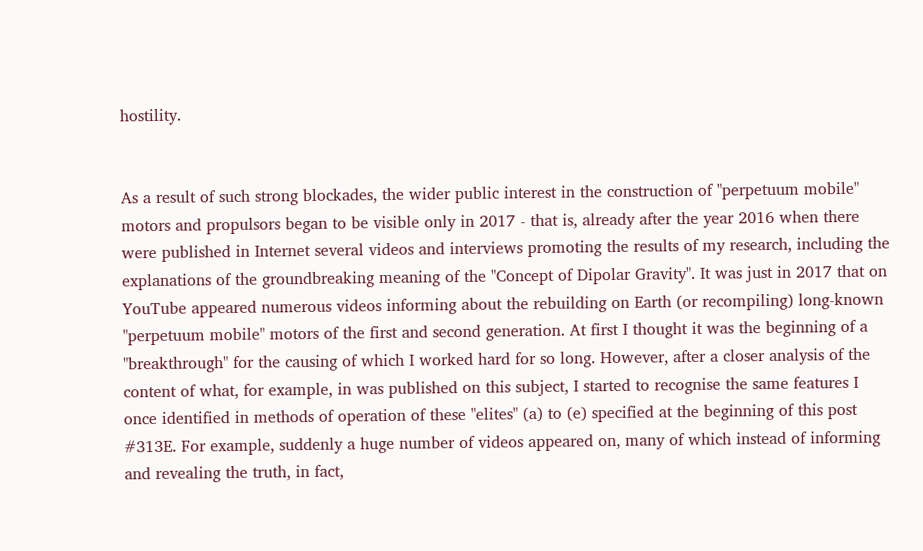hostility.


As a result of such strong blockades, the wider public interest in the construction of "perpetuum mobile" motors and propulsors began to be visible only in 2017 - that is, already after the year 2016 when there were published in Internet several videos and interviews promoting the results of my research, including the explanations of the groundbreaking meaning of the "Concept of Dipolar Gravity". It was just in 2017 that on YouTube appeared numerous videos informing about the rebuilding on Earth (or recompiling) long-known "perpetuum mobile" motors of the first and second generation. At first I thought it was the beginning of a "breakthrough" for the causing of which I worked hard for so long. However, after a closer analysis of the content of what, for example, in was published on this subject, I started to recognise the same features I once identified in methods of operation of these "elites" (a) to (e) specified at the beginning of this post #313E. For example, suddenly a huge number of videos appeared on, many of which instead of informing and revealing the truth, in fact,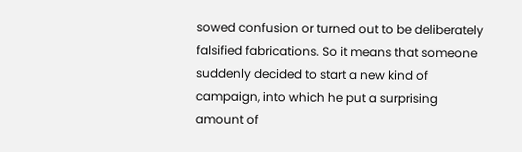sowed confusion or turned out to be deliberately falsified fabrications. So it means that someone suddenly decided to start a new kind of campaign, into which he put a surprising amount of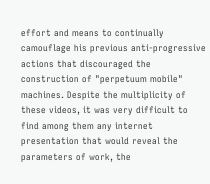effort and means to continually camouflage his previous anti-progressive actions that discouraged the construction of "perpetuum mobile" machines. Despite the multiplicity of these videos, it was very difficult to find among them any internet presentation that would reveal the parameters of work, the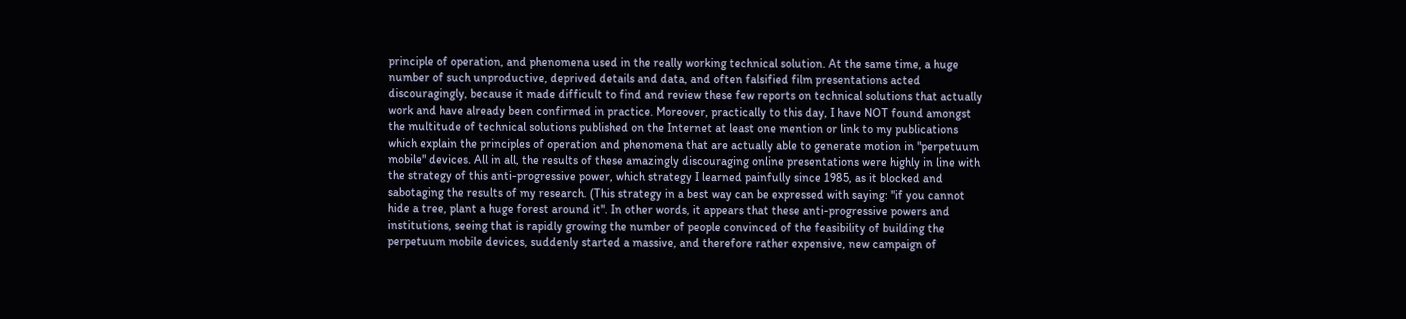principle of operation, and phenomena used in the really working technical solution. At the same time, a huge number of such unproductive, deprived details and data, and often falsified film presentations acted discouragingly, because it made difficult to find and review these few reports on technical solutions that actually work and have already been confirmed in practice. Moreover, practically to this day, I have NOT found amongst the multitude of technical solutions published on the Internet at least one mention or link to my publications which explain the principles of operation and phenomena that are actually able to generate motion in "perpetuum mobile" devices. All in all, the results of these amazingly discouraging online presentations were highly in line with the strategy of this anti-progressive power, which strategy I learned painfully since 1985, as it blocked and sabotaging the results of my research. (This strategy in a best way can be expressed with saying: "if you cannot hide a tree, plant a huge forest around it". In other words, it appears that these anti-progressive powers and institutions, seeing that is rapidly growing the number of people convinced of the feasibility of building the perpetuum mobile devices, suddenly started a massive, and therefore rather expensive, new campaign of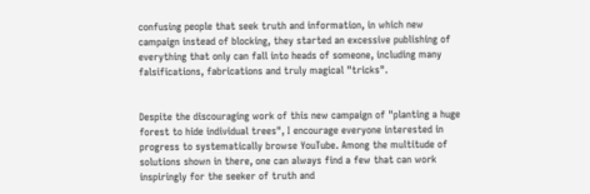confusing people that seek truth and information, in which new campaign instead of blocking, they started an excessive publishing of everything that only can fall into heads of someone, including many falsifications, fabrications and truly magical "tricks".


Despite the discouraging work of this new campaign of "planting a huge forest to hide individual trees", I encourage everyone interested in progress to systematically browse YouTube. Among the multitude of solutions shown in there, one can always find a few that can work inspiringly for the seeker of truth and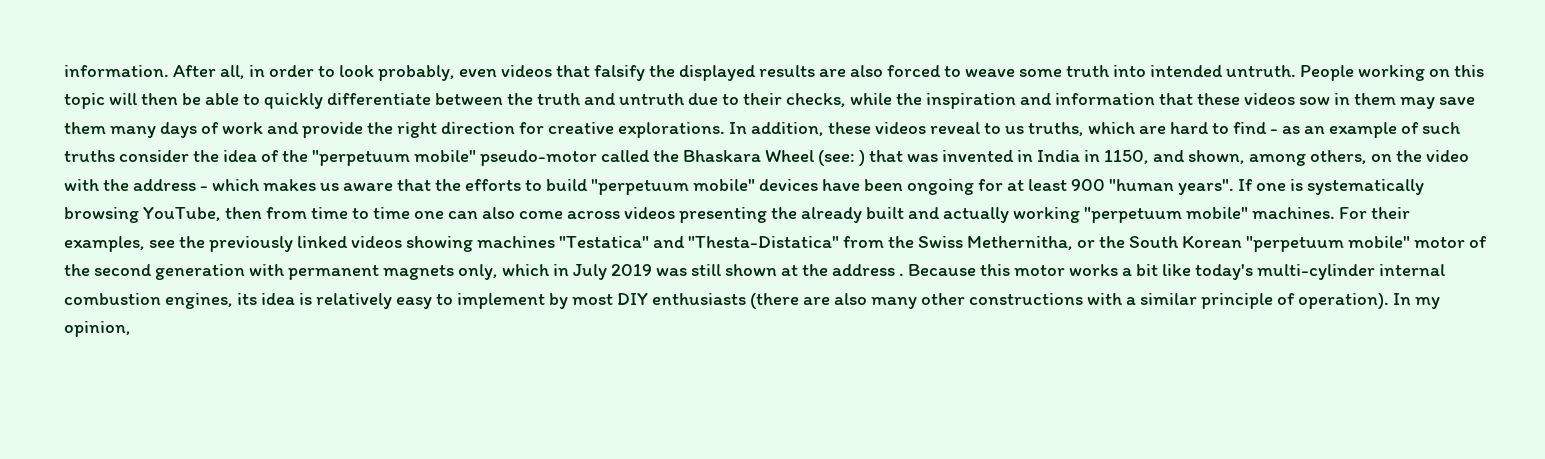information. After all, in order to look probably, even videos that falsify the displayed results are also forced to weave some truth into intended untruth. People working on this topic will then be able to quickly differentiate between the truth and untruth due to their checks, while the inspiration and information that these videos sow in them may save them many days of work and provide the right direction for creative explorations. In addition, these videos reveal to us truths, which are hard to find - as an example of such truths consider the idea of the "perpetuum mobile" pseudo-motor called the Bhaskara Wheel (see: ) that was invented in India in 1150, and shown, among others, on the video with the address - which makes us aware that the efforts to build "perpetuum mobile" devices have been ongoing for at least 900 "human years". If one is systematically browsing YouTube, then from time to time one can also come across videos presenting the already built and actually working "perpetuum mobile" machines. For their examples, see the previously linked videos showing machines "Testatica" and "Thesta-Distatica" from the Swiss Methernitha, or the South Korean "perpetuum mobile" motor of the second generation with permanent magnets only, which in July 2019 was still shown at the address . Because this motor works a bit like today's multi-cylinder internal combustion engines, its idea is relatively easy to implement by most DIY enthusiasts (there are also many other constructions with a similar principle of operation). In my opinion,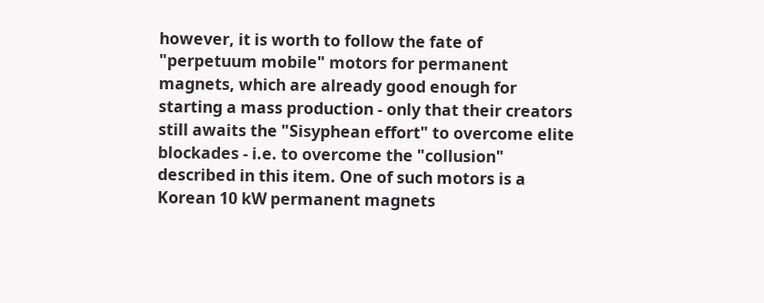however, it is worth to follow the fate of "perpetuum mobile" motors for permanent magnets, which are already good enough for starting a mass production - only that their creators still awaits the "Sisyphean effort" to overcome elite blockades - i.e. to overcome the "collusion" described in this item. One of such motors is a Korean 10 kW permanent magnets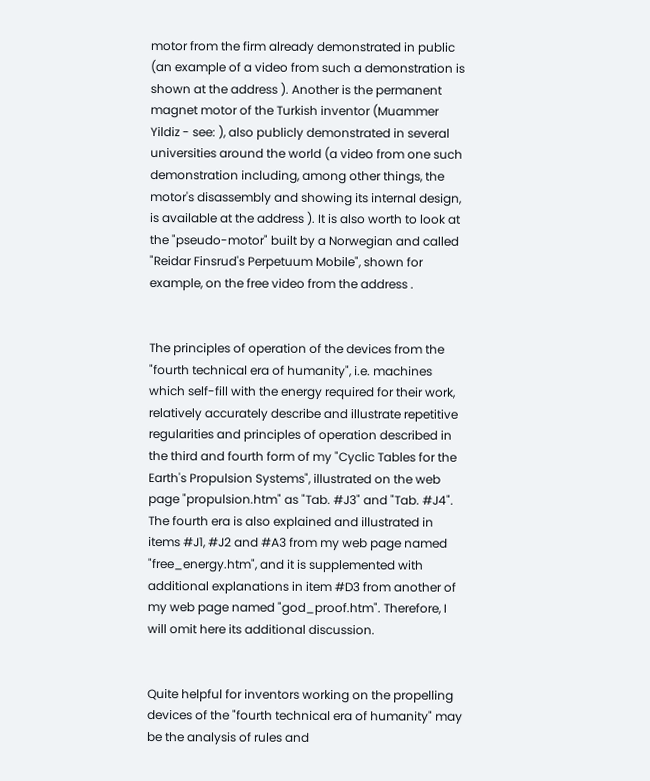motor from the firm already demonstrated in public (an example of a video from such a demonstration is shown at the address ). Another is the permanent magnet motor of the Turkish inventor (Muammer Yildiz - see: ), also publicly demonstrated in several universities around the world (a video from one such demonstration including, among other things, the motor's disassembly and showing its internal design, is available at the address ). It is also worth to look at the "pseudo-motor" built by a Norwegian and called "Reidar Finsrud's Perpetuum Mobile", shown for example, on the free video from the address .


The principles of operation of the devices from the "fourth technical era of humanity", i.e. machines which self-fill with the energy required for their work, relatively accurately describe and illustrate repetitive regularities and principles of operation described in the third and fourth form of my "Cyclic Tables for the Earth's Propulsion Systems", illustrated on the web page "propulsion.htm" as "Tab. #J3" and "Tab. #J4". The fourth era is also explained and illustrated in items #J1, #J2 and #A3 from my web page named "free_energy.htm", and it is supplemented with additional explanations in item #D3 from another of my web page named "god_proof.htm". Therefore, I will omit here its additional discussion.


Quite helpful for inventors working on the propelling devices of the "fourth technical era of humanity" may be the analysis of rules and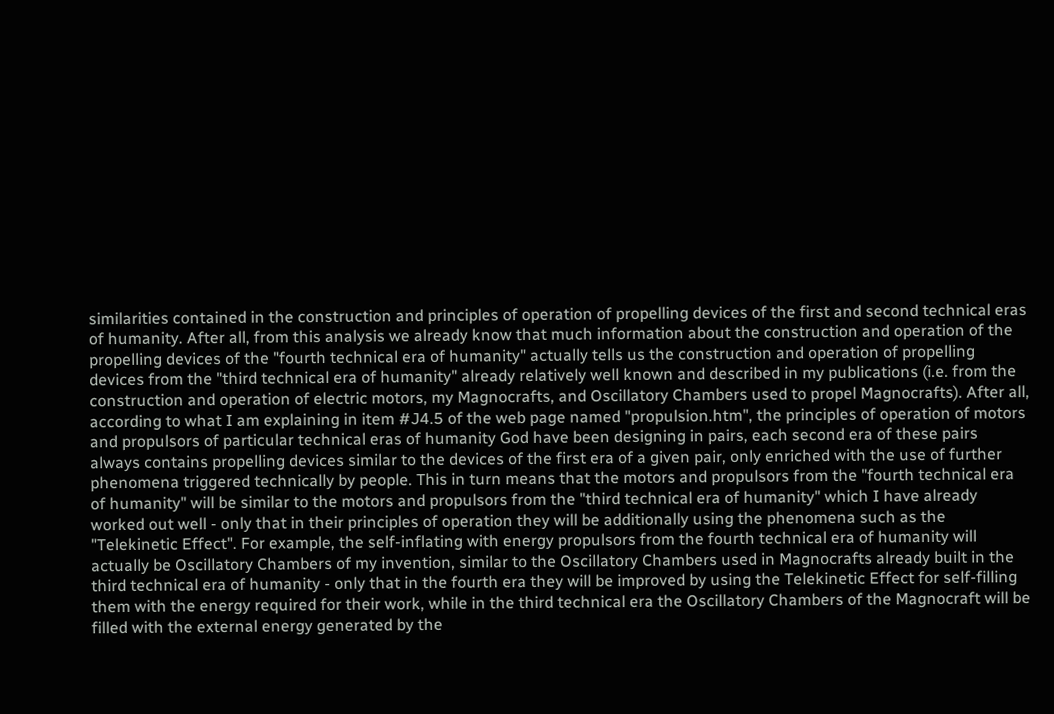similarities contained in the construction and principles of operation of propelling devices of the first and second technical eras of humanity. After all, from this analysis we already know that much information about the construction and operation of the propelling devices of the "fourth technical era of humanity" actually tells us the construction and operation of propelling devices from the "third technical era of humanity" already relatively well known and described in my publications (i.e. from the construction and operation of electric motors, my Magnocrafts, and Oscillatory Chambers used to propel Magnocrafts). After all, according to what I am explaining in item #J4.5 of the web page named "propulsion.htm", the principles of operation of motors and propulsors of particular technical eras of humanity God have been designing in pairs, each second era of these pairs always contains propelling devices similar to the devices of the first era of a given pair, only enriched with the use of further phenomena triggered technically by people. This in turn means that the motors and propulsors from the "fourth technical era of humanity" will be similar to the motors and propulsors from the "third technical era of humanity" which I have already worked out well - only that in their principles of operation they will be additionally using the phenomena such as the "Telekinetic Effect". For example, the self-inflating with energy propulsors from the fourth technical era of humanity will actually be Oscillatory Chambers of my invention, similar to the Oscillatory Chambers used in Magnocrafts already built in the third technical era of humanity - only that in the fourth era they will be improved by using the Telekinetic Effect for self-filling them with the energy required for their work, while in the third technical era the Oscillatory Chambers of the Magnocraft will be filled with the external energy generated by the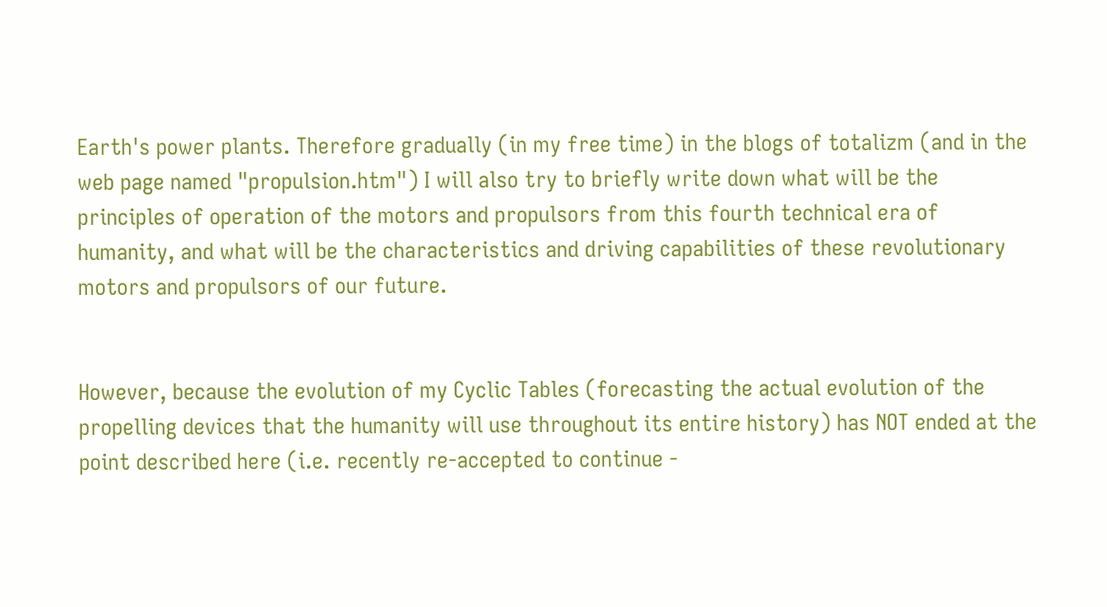Earth's power plants. Therefore gradually (in my free time) in the blogs of totalizm (and in the web page named "propulsion.htm") I will also try to briefly write down what will be the principles of operation of the motors and propulsors from this fourth technical era of humanity, and what will be the characteristics and driving capabilities of these revolutionary motors and propulsors of our future.


However, because the evolution of my Cyclic Tables (forecasting the actual evolution of the propelling devices that the humanity will use throughout its entire history) has NOT ended at the point described here (i.e. recently re-accepted to continue -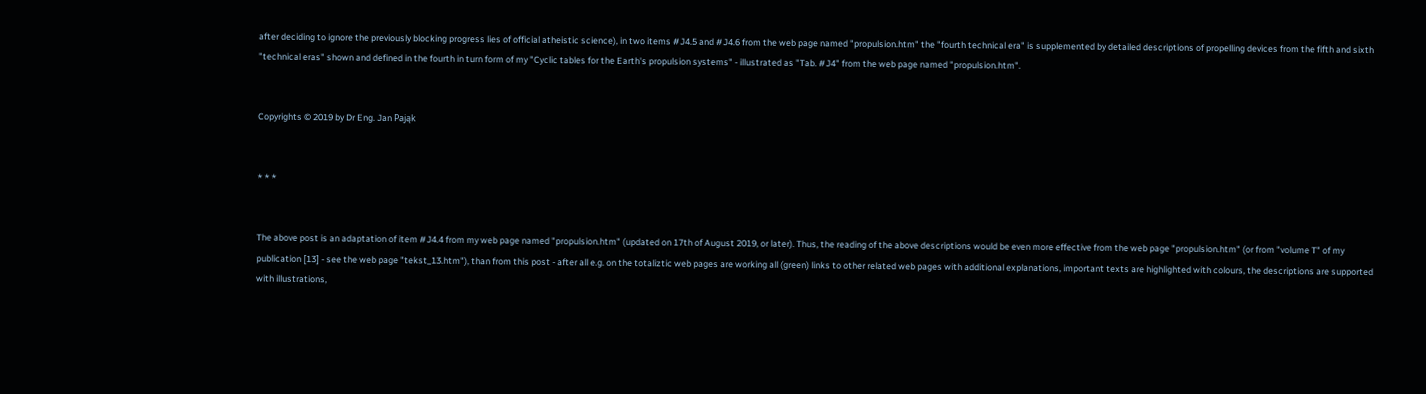after deciding to ignore the previously blocking progress lies of official atheistic science), in two items #J4.5 and #J4.6 from the web page named "propulsion.htm" the "fourth technical era" is supplemented by detailed descriptions of propelling devices from the fifth and sixth "technical eras" shown and defined in the fourth in turn form of my "Cyclic tables for the Earth's propulsion systems" - illustrated as "Tab. #J4" from the web page named "propulsion.htm".


Copyrights © 2019 by Dr Eng. Jan Pająk


* * *


The above post is an adaptation of item #J4.4 from my web page named "propulsion.htm" (updated on 17th of August 2019, or later). Thus, the reading of the above descriptions would be even more effective from the web page "propulsion.htm" (or from "volume T" of my publication [13] - see the web page "tekst_13.htm"), than from this post - after all e.g. on the totaliztic web pages are working all (green) links to other related web pages with additional explanations, important texts are highlighted with colours, the descriptions are supported with illustrations,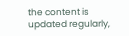the content is updated regularly,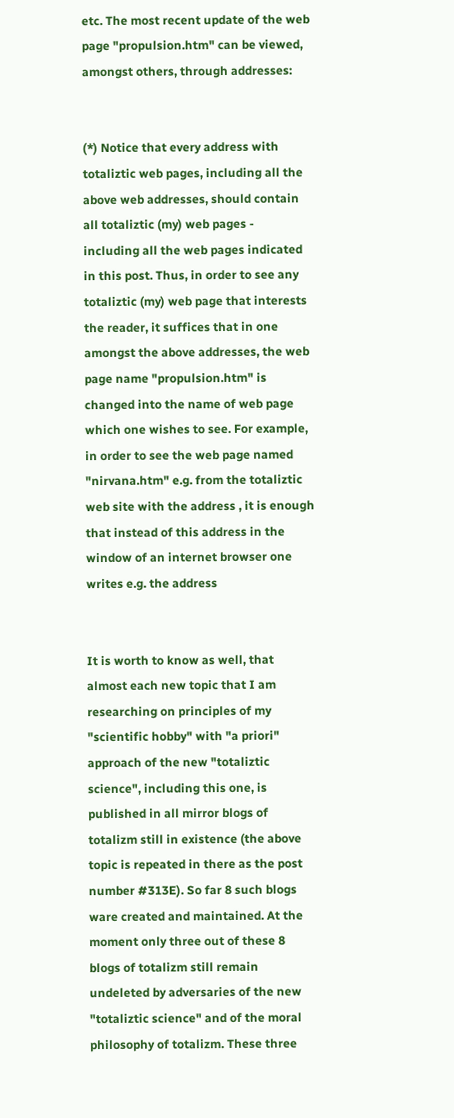etc. The most recent update of the web page "propulsion.htm" can be viewed, amongst others, through addresses:


(*) Notice that every address with totaliztic web pages, including all the above web addresses, should contain all totaliztic (my) web pages - including all the web pages indicated in this post. Thus, in order to see any totaliztic (my) web page that interests the reader, it suffices that in one amongst the above addresses, the web page name "propulsion.htm" is changed into the name of web page which one wishes to see. For example, in order to see the web page named "nirvana.htm" e.g. from the totaliztic web site with the address , it is enough that instead of this address in the window of an internet browser one writes e.g. the address


It is worth to know as well, that almost each new topic that I am researching on principles of my "scientific hobby" with "a priori" approach of the new "totaliztic science", including this one, is published in all mirror blogs of totalizm still in existence (the above topic is repeated in there as the post number #313E). So far 8 such blogs ware created and maintained. At the moment only three out of these 8 blogs of totalizm still remain undeleted by adversaries of the new "totaliztic science" and of the moral philosophy of totalizm. These three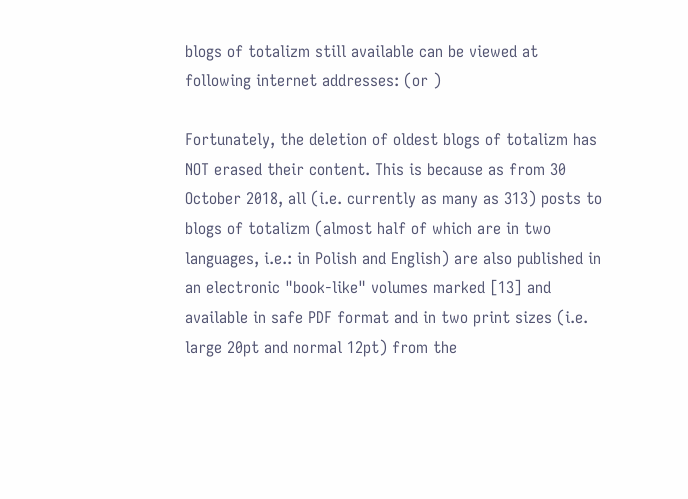blogs of totalizm still available can be viewed at following internet addresses: (or )

Fortunately, the deletion of oldest blogs of totalizm has NOT erased their content. This is because as from 30 October 2018, all (i.e. currently as many as 313) posts to blogs of totalizm (almost half of which are in two languages, i.e.: in Polish and English) are also published in an electronic "book-like" volumes marked [13] and available in safe PDF format and in two print sizes (i.e. large 20pt and normal 12pt) from the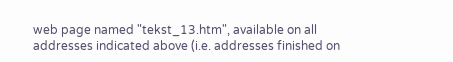web page named "tekst_13.htm", available on all addresses indicated above (i.e. addresses finished on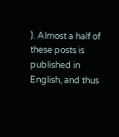). Almost a half of these posts is published in English, and thus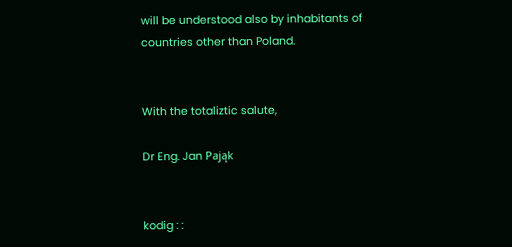will be understood also by inhabitants of countries other than Poland.


With the totaliztic salute,

Dr Eng. Jan Pająk


kodig : :